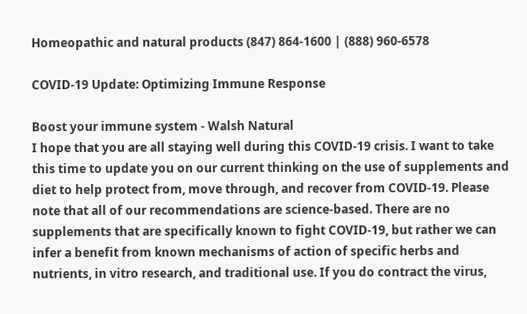Homeopathic and natural products (847) 864-1600 | (888) 960-6578

COVID-19 Update: Optimizing Immune Response

Boost your immune system - Walsh Natural
I hope that you are all staying well during this COVID-19 crisis. I want to take this time to update you on our current thinking on the use of supplements and diet to help protect from, move through, and recover from COVID-19. Please note that all of our recommendations are science-based. There are no supplements that are specifically known to fight COVID-19, but rather we can infer a benefit from known mechanisms of action of specific herbs and nutrients, in vitro research, and traditional use. If you do contract the virus,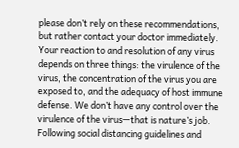please don’t rely on these recommendations, but rather contact your doctor immediately. Your reaction to and resolution of any virus depends on three things: the virulence of the virus, the concentration of the virus you are exposed to, and the adequacy of host immune defense. We don’t have any control over the virulence of the virus—that is nature’s job. Following social distancing guidelines and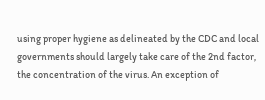using proper hygiene as delineated by the CDC and local governments should largely take care of the 2nd factor, the concentration of the virus. An exception of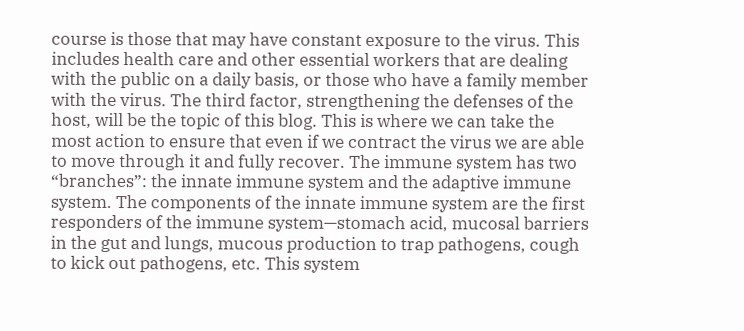course is those that may have constant exposure to the virus. This includes health care and other essential workers that are dealing with the public on a daily basis, or those who have a family member with the virus. The third factor, strengthening the defenses of the host, will be the topic of this blog. This is where we can take the most action to ensure that even if we contract the virus we are able to move through it and fully recover. The immune system has two “branches”: the innate immune system and the adaptive immune system. The components of the innate immune system are the first responders of the immune system—stomach acid, mucosal barriers in the gut and lungs, mucous production to trap pathogens, cough to kick out pathogens, etc. This system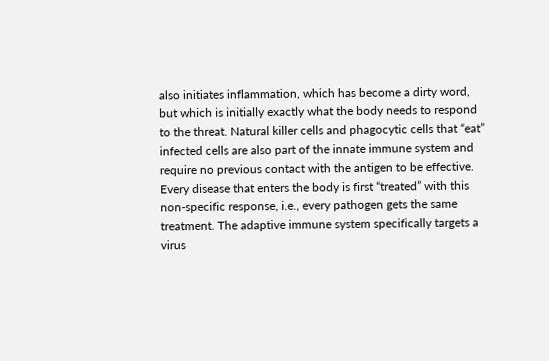also initiates inflammation, which has become a dirty word, but which is initially exactly what the body needs to respond to the threat. Natural killer cells and phagocytic cells that “eat” infected cells are also part of the innate immune system and require no previous contact with the antigen to be effective. Every disease that enters the body is first “treated” with this non-specific response, i.e., every pathogen gets the same treatment. The adaptive immune system specifically targets a virus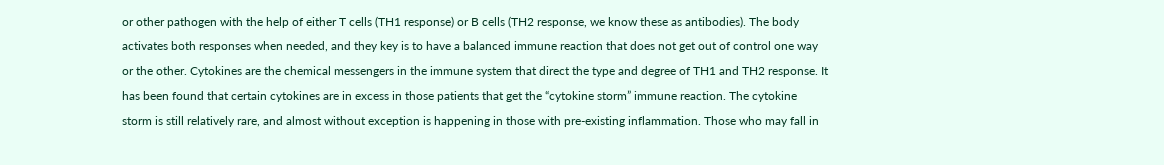or other pathogen with the help of either T cells (TH1 response) or B cells (TH2 response, we know these as antibodies). The body activates both responses when needed, and they key is to have a balanced immune reaction that does not get out of control one way or the other. Cytokines are the chemical messengers in the immune system that direct the type and degree of TH1 and TH2 response. It has been found that certain cytokines are in excess in those patients that get the “cytokine storm” immune reaction. The cytokine storm is still relatively rare, and almost without exception is happening in those with pre-existing inflammation. Those who may fall in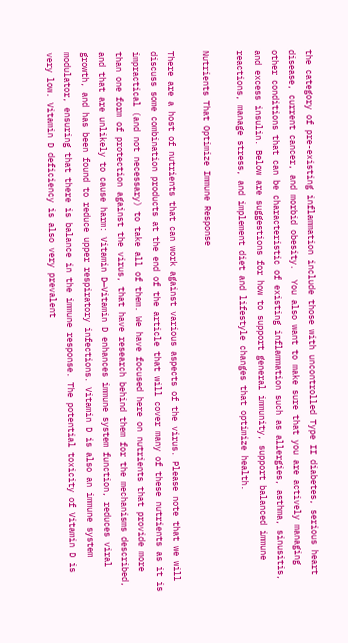the category of pre-existing inflammation include those with uncontrolled Type II diabetes, serious heart disease, current cancer, and morbid obesity.  You also want to make sure that you are actively managing other conditions that can be characteristic of existing inflammation such as allergies, asthma, sinusitis, and excess insulin. Below are suggestions for how to support general immunity, support balanced immune reactions, manage stress, and implement diet and lifestyle changes that optimize health.

Nutrients That Optimize Immune Response

There are a host of nutrients that can work against various aspects of the virus. Please note that we will discuss some combination products at the end of the article that will cover many of these nutrients as it is impractical (and not necessary) to take all of them. We have focused here on nutrients that provide more than one form of protection against the virus, that have research behind them for the mechanisms described, and that are unlikely to cause harm: Vitamin D—Vitamin D enhances immune system function, reduces viral growth, and has been found to reduce upper respiratory infections. Vitamin D is also an immune system modulator, ensuring that there is balance in the immune response. The potential toxicity of Vitamin D is very low. Vitamin D deficiency is also very prevalent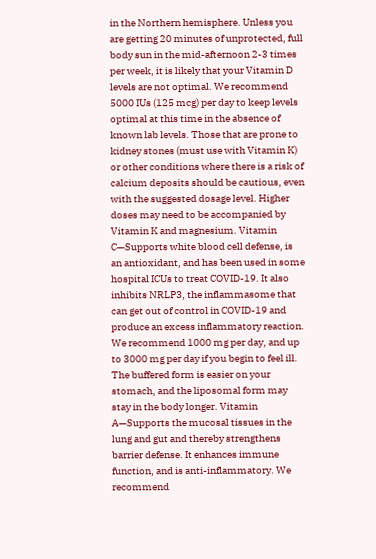in the Northern hemisphere. Unless you are getting 20 minutes of unprotected, full body sun in the mid-afternoon 2-3 times per week, it is likely that your Vitamin D levels are not optimal. We recommend 5000 IUs (125 mcg) per day to keep levels optimal at this time in the absence of known lab levels. Those that are prone to kidney stones (must use with Vitamin K) or other conditions where there is a risk of calcium deposits should be cautious, even with the suggested dosage level. Higher doses may need to be accompanied by Vitamin K and magnesium. Vitamin C—Supports white blood cell defense, is an antioxidant, and has been used in some hospital ICUs to treat COVID-19. It also inhibits NRLP3, the inflammasome that can get out of control in COVID-19 and produce an excess inflammatory reaction. We recommend 1000 mg per day, and up to 3000 mg per day if you begin to feel ill. The buffered form is easier on your stomach, and the liposomal form may stay in the body longer. Vitamin A—Supports the mucosal tissues in the lung and gut and thereby strengthens barrier defense. It enhances immune function, and is anti-inflammatory. We recommend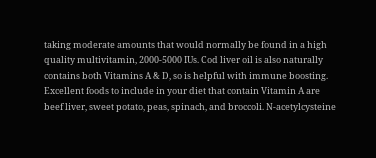taking moderate amounts that would normally be found in a high quality multivitamin, 2000-5000 IUs. Cod liver oil is also naturally contains both Vitamins A & D, so is helpful with immune boosting. Excellent foods to include in your diet that contain Vitamin A are beef liver, sweet potato, peas, spinach, and broccoli. N-acetylcysteine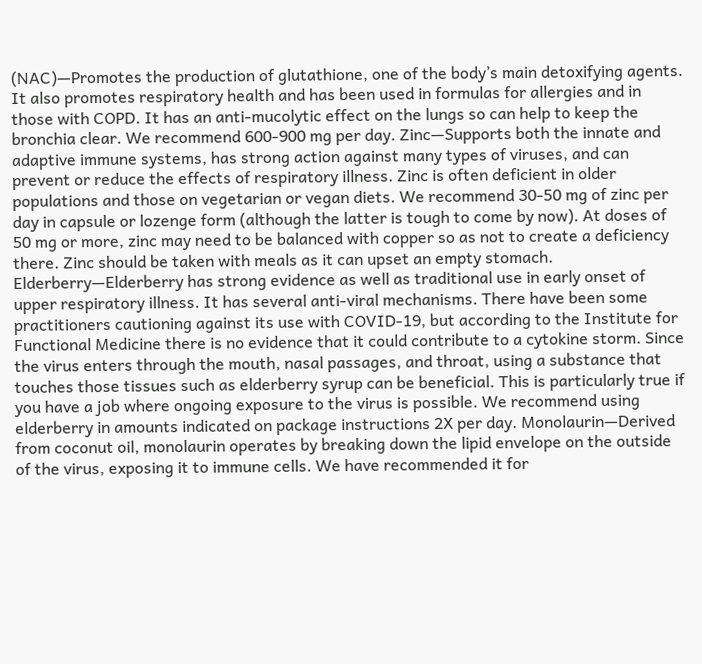(NAC)—Promotes the production of glutathione, one of the body’s main detoxifying agents. It also promotes respiratory health and has been used in formulas for allergies and in those with COPD. It has an anti-mucolytic effect on the lungs so can help to keep the bronchia clear. We recommend 600-900 mg per day. Zinc—Supports both the innate and adaptive immune systems, has strong action against many types of viruses, and can prevent or reduce the effects of respiratory illness. Zinc is often deficient in older populations and those on vegetarian or vegan diets. We recommend 30-50 mg of zinc per day in capsule or lozenge form (although the latter is tough to come by now). At doses of 50 mg or more, zinc may need to be balanced with copper so as not to create a deficiency there. Zinc should be taken with meals as it can upset an empty stomach. Elderberry—Elderberry has strong evidence as well as traditional use in early onset of upper respiratory illness. It has several anti-viral mechanisms. There have been some practitioners cautioning against its use with COVID-19, but according to the Institute for Functional Medicine there is no evidence that it could contribute to a cytokine storm. Since the virus enters through the mouth, nasal passages, and throat, using a substance that touches those tissues such as elderberry syrup can be beneficial. This is particularly true if you have a job where ongoing exposure to the virus is possible. We recommend using elderberry in amounts indicated on package instructions 2X per day. Monolaurin—Derived from coconut oil, monolaurin operates by breaking down the lipid envelope on the outside of the virus, exposing it to immune cells. We have recommended it for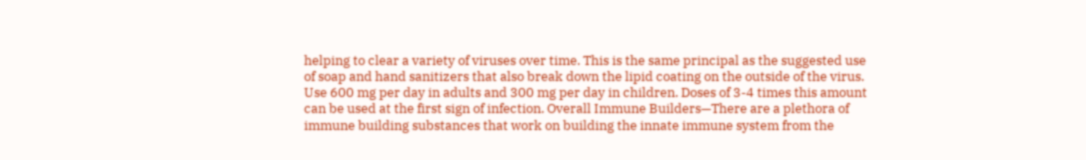helping to clear a variety of viruses over time. This is the same principal as the suggested use of soap and hand sanitizers that also break down the lipid coating on the outside of the virus. Use 600 mg per day in adults and 300 mg per day in children. Doses of 3-4 times this amount can be used at the first sign of infection. Overall Immune Builders—There are a plethora of immune building substances that work on building the innate immune system from the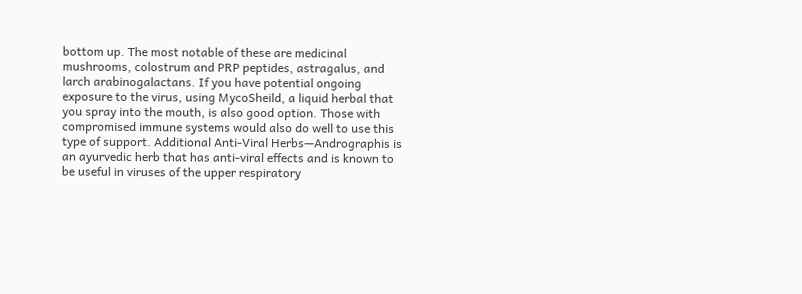bottom up. The most notable of these are medicinal mushrooms, colostrum and PRP peptides, astragalus, and larch arabinogalactans. If you have potential ongoing exposure to the virus, using MycoSheild, a liquid herbal that you spray into the mouth, is also good option. Those with compromised immune systems would also do well to use this type of support. Additional Anti-Viral Herbs—Andrographis is an ayurvedic herb that has anti-viral effects and is known to be useful in viruses of the upper respiratory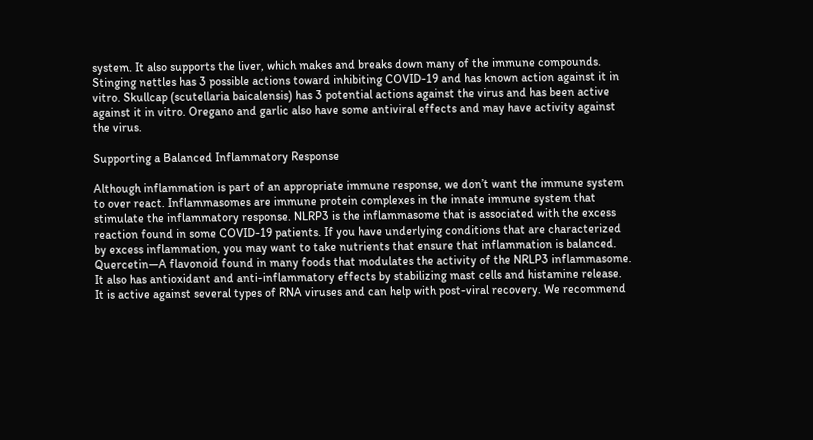system. It also supports the liver, which makes and breaks down many of the immune compounds. Stinging nettles has 3 possible actions toward inhibiting COVID-19 and has known action against it in vitro. Skullcap (scutellaria baicalensis) has 3 potential actions against the virus and has been active against it in vitro. Oregano and garlic also have some antiviral effects and may have activity against the virus.

Supporting a Balanced Inflammatory Response

Although inflammation is part of an appropriate immune response, we don’t want the immune system to over react. Inflammasomes are immune protein complexes in the innate immune system that stimulate the inflammatory response. NLRP3 is the inflammasome that is associated with the excess reaction found in some COVID-19 patients. If you have underlying conditions that are characterized by excess inflammation, you may want to take nutrients that ensure that inflammation is balanced. Quercetin—A flavonoid found in many foods that modulates the activity of the NRLP3 inflammasome. It also has antioxidant and anti-inflammatory effects by stabilizing mast cells and histamine release. It is active against several types of RNA viruses and can help with post-viral recovery. We recommend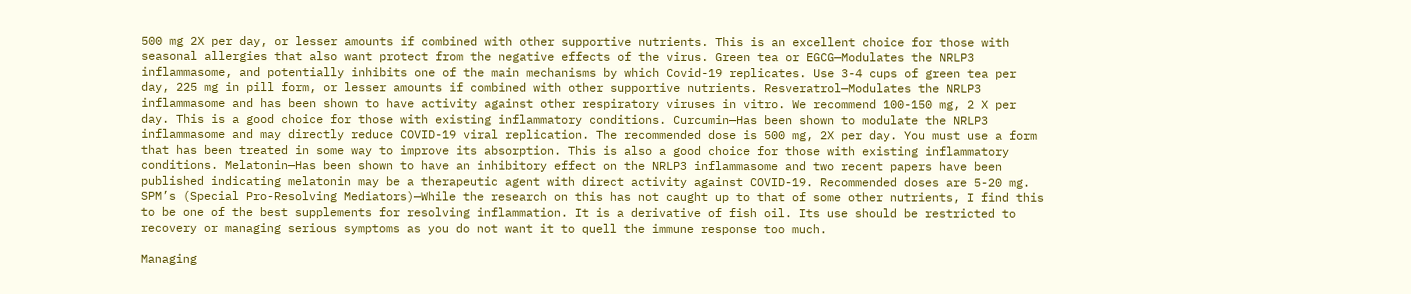500 mg 2X per day, or lesser amounts if combined with other supportive nutrients. This is an excellent choice for those with seasonal allergies that also want protect from the negative effects of the virus. Green tea or EGCG—Modulates the NRLP3 inflammasome, and potentially inhibits one of the main mechanisms by which Covid-19 replicates. Use 3-4 cups of green tea per day, 225 mg in pill form, or lesser amounts if combined with other supportive nutrients. Resveratrol—Modulates the NRLP3 inflammasome and has been shown to have activity against other respiratory viruses in vitro. We recommend 100-150 mg, 2 X per day. This is a good choice for those with existing inflammatory conditions. Curcumin—Has been shown to modulate the NRLP3 inflammasome and may directly reduce COVID-19 viral replication. The recommended dose is 500 mg, 2X per day. You must use a form that has been treated in some way to improve its absorption. This is also a good choice for those with existing inflammatory conditions. Melatonin—Has been shown to have an inhibitory effect on the NRLP3 inflammasome and two recent papers have been published indicating melatonin may be a therapeutic agent with direct activity against COVID-19. Recommended doses are 5-20 mg. SPM’s (Special Pro-Resolving Mediators)—While the research on this has not caught up to that of some other nutrients, I find this to be one of the best supplements for resolving inflammation. It is a derivative of fish oil. Its use should be restricted to recovery or managing serious symptoms as you do not want it to quell the immune response too much.

Managing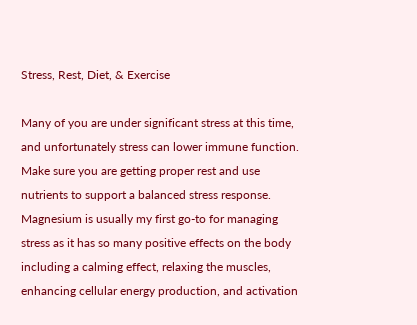Stress, Rest, Diet, & Exercise

Many of you are under significant stress at this time, and unfortunately stress can lower immune function. Make sure you are getting proper rest and use nutrients to support a balanced stress response. Magnesium is usually my first go-to for managing stress as it has so many positive effects on the body including a calming effect, relaxing the muscles, enhancing cellular energy production, and activation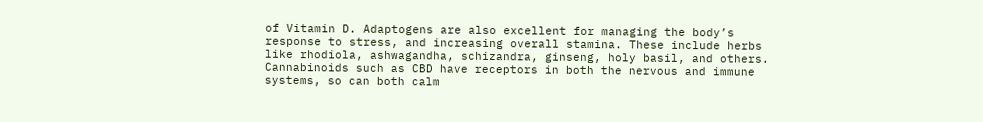of Vitamin D. Adaptogens are also excellent for managing the body’s response to stress, and increasing overall stamina. These include herbs like rhodiola, ashwagandha, schizandra, ginseng, holy basil, and others. Cannabinoids such as CBD have receptors in both the nervous and immune systems, so can both calm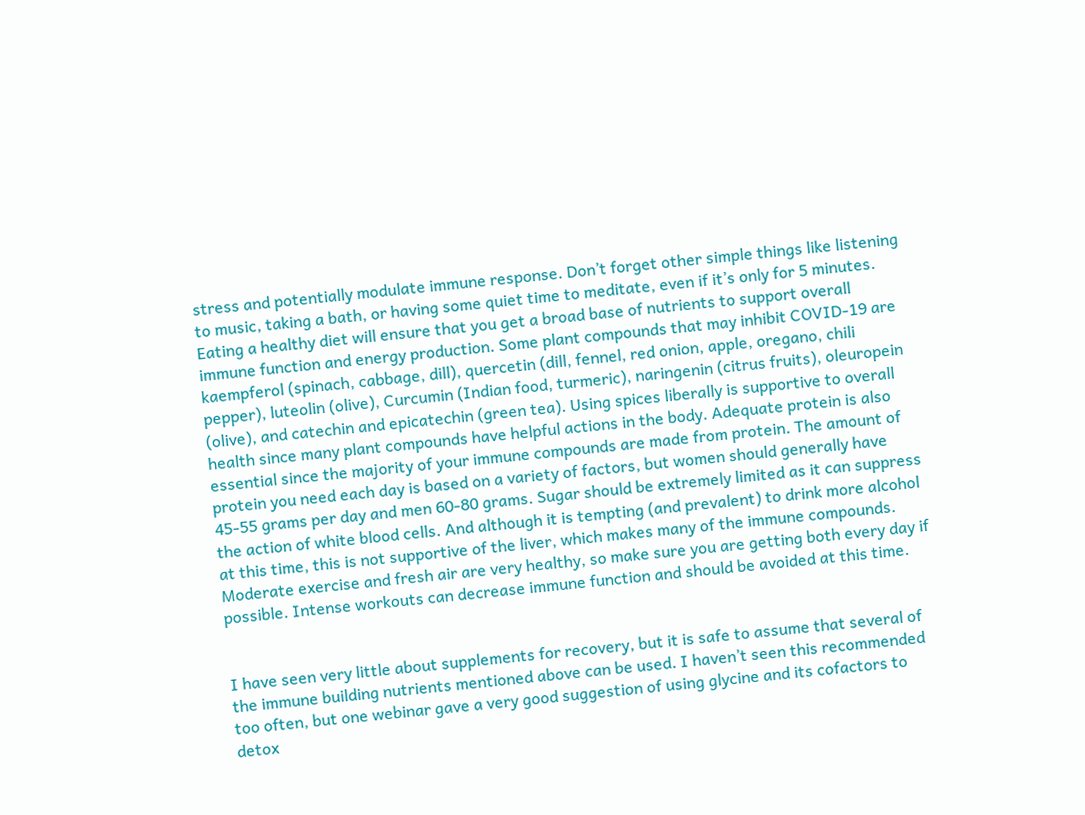stress and potentially modulate immune response. Don’t forget other simple things like listening to music, taking a bath, or having some quiet time to meditate, even if it’s only for 5 minutes. Eating a healthy diet will ensure that you get a broad base of nutrients to support overall immune function and energy production. Some plant compounds that may inhibit COVID-19 are kaempferol (spinach, cabbage, dill), quercetin (dill, fennel, red onion, apple, oregano, chili pepper), luteolin (olive), Curcumin (Indian food, turmeric), naringenin (citrus fruits), oleuropein (olive), and catechin and epicatechin (green tea). Using spices liberally is supportive to overall health since many plant compounds have helpful actions in the body. Adequate protein is also essential since the majority of your immune compounds are made from protein. The amount of protein you need each day is based on a variety of factors, but women should generally have 45-55 grams per day and men 60-80 grams. Sugar should be extremely limited as it can suppress the action of white blood cells. And although it is tempting (and prevalent) to drink more alcohol at this time, this is not supportive of the liver, which makes many of the immune compounds. Moderate exercise and fresh air are very healthy, so make sure you are getting both every day if possible. Intense workouts can decrease immune function and should be avoided at this time.


I have seen very little about supplements for recovery, but it is safe to assume that several of the immune building nutrients mentioned above can be used. I haven’t seen this recommended too often, but one webinar gave a very good suggestion of using glycine and its cofactors to detox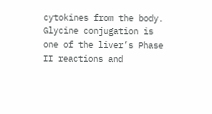cytokines from the body. Glycine conjugation is one of the liver’s Phase II reactions and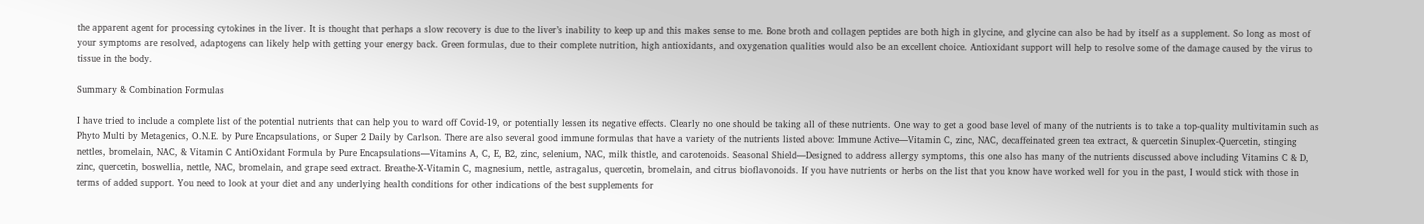the apparent agent for processing cytokines in the liver. It is thought that perhaps a slow recovery is due to the liver’s inability to keep up and this makes sense to me. Bone broth and collagen peptides are both high in glycine, and glycine can also be had by itself as a supplement. So long as most of your symptoms are resolved, adaptogens can likely help with getting your energy back. Green formulas, due to their complete nutrition, high antioxidants, and oxygenation qualities would also be an excellent choice. Antioxidant support will help to resolve some of the damage caused by the virus to tissue in the body.

Summary & Combination Formulas

I have tried to include a complete list of the potential nutrients that can help you to ward off Covid-19, or potentially lessen its negative effects. Clearly no one should be taking all of these nutrients. One way to get a good base level of many of the nutrients is to take a top-quality multivitamin such as Phyto Multi by Metagenics, O.N.E. by Pure Encapsulations, or Super 2 Daily by Carlson. There are also several good immune formulas that have a variety of the nutrients listed above: Immune Active—Vitamin C, zinc, NAC, decaffeinated green tea extract, & quercetin Sinuplex-Quercetin, stinging nettles, bromelain, NAC, & Vitamin C AntiOxidant Formula by Pure Encapsulations—Vitamins A, C, E, B2, zinc, selenium, NAC, milk thistle, and carotenoids. Seasonal Shield—Designed to address allergy symptoms, this one also has many of the nutrients discussed above including Vitamins C & D, zinc, quercetin, boswellia, nettle, NAC, bromelain, and grape seed extract. Breathe-X-Vitamin C, magnesium, nettle, astragalus, quercetin, bromelain, and citrus bioflavonoids. If you have nutrients or herbs on the list that you know have worked well for you in the past, I would stick with those in terms of added support. You need to look at your diet and any underlying health conditions for other indications of the best supplements for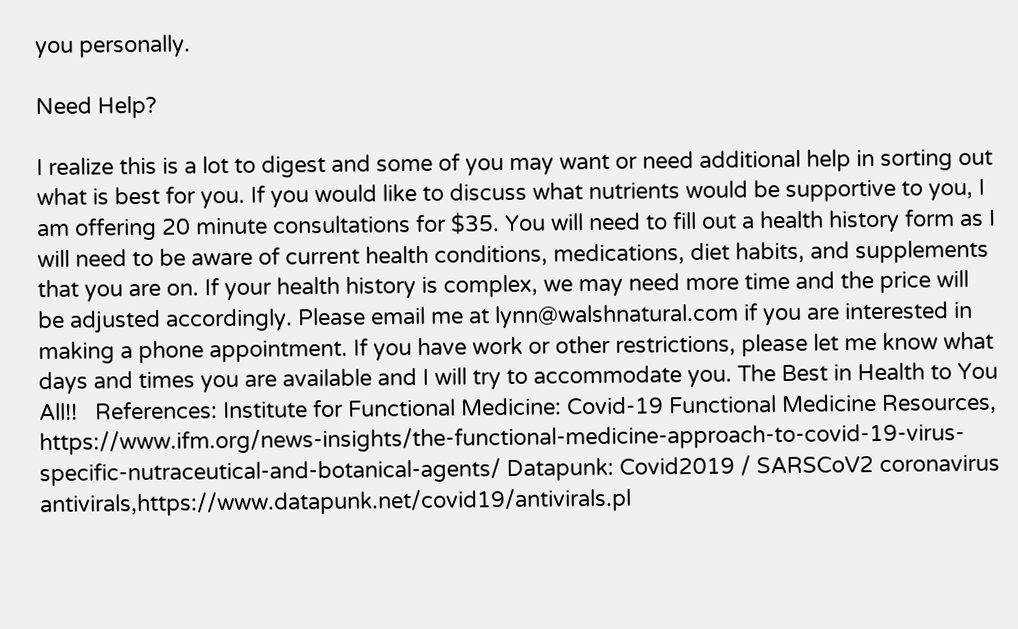you personally.

Need Help?

I realize this is a lot to digest and some of you may want or need additional help in sorting out what is best for you. If you would like to discuss what nutrients would be supportive to you, I am offering 20 minute consultations for $35. You will need to fill out a health history form as I will need to be aware of current health conditions, medications, diet habits, and supplements that you are on. If your health history is complex, we may need more time and the price will be adjusted accordingly. Please email me at lynn@walshnatural.com if you are interested in making a phone appointment. If you have work or other restrictions, please let me know what days and times you are available and I will try to accommodate you. The Best in Health to You All!!   References: Institute for Functional Medicine: Covid-19 Functional Medicine Resources, https://www.ifm.org/news-insights/the-functional-medicine-approach-to-covid-19-virus-specific-nutraceutical-and-botanical-agents/ Datapunk: Covid2019 / SARSCoV2 coronavirus antivirals,https://www.datapunk.net/covid19/antivirals.pl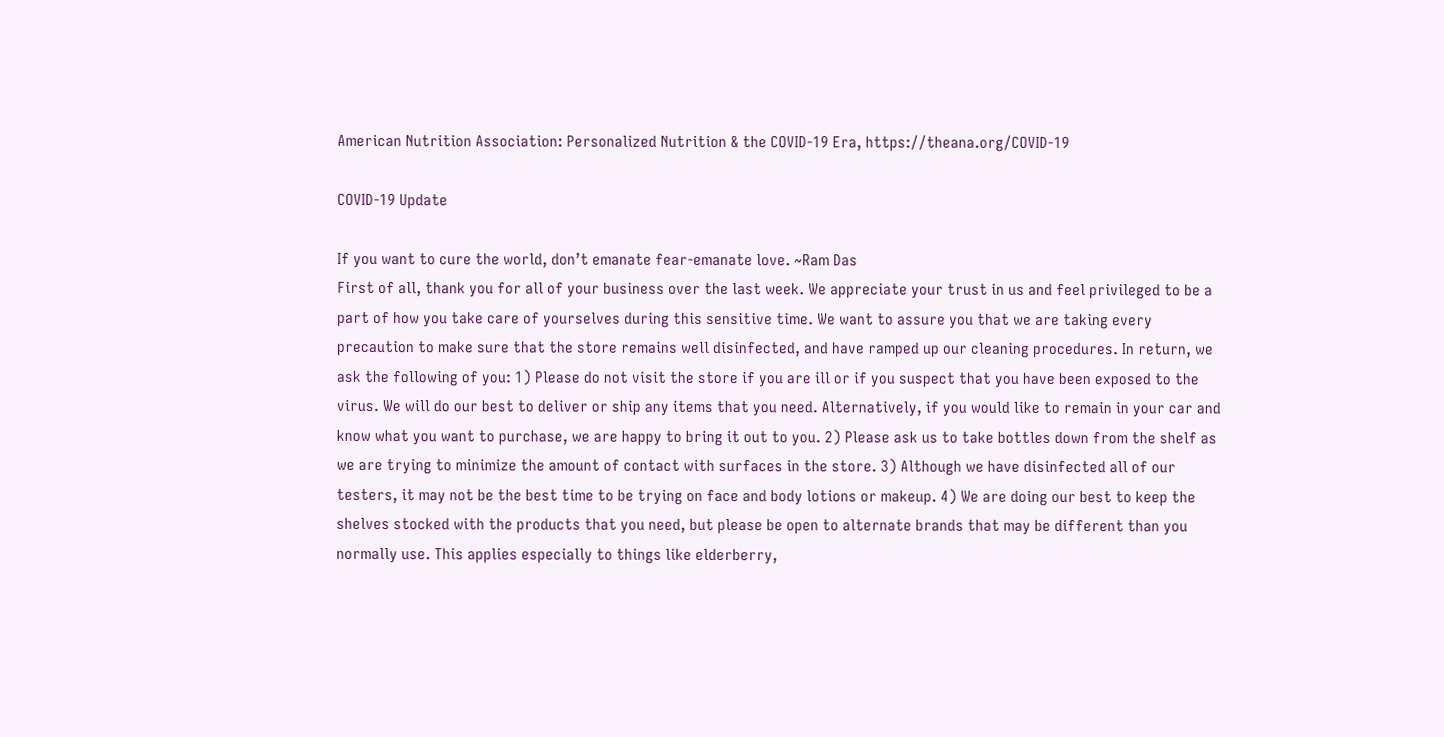American Nutrition Association: Personalized Nutrition & the COVID-19 Era, https://theana.org/COVID-19

COVID-19 Update

If you want to cure the world, don’t emanate fear-emanate love. ~Ram Das
First of all, thank you for all of your business over the last week. We appreciate your trust in us and feel privileged to be a part of how you take care of yourselves during this sensitive time. We want to assure you that we are taking every precaution to make sure that the store remains well disinfected, and have ramped up our cleaning procedures. In return, we ask the following of you: 1) Please do not visit the store if you are ill or if you suspect that you have been exposed to the virus. We will do our best to deliver or ship any items that you need. Alternatively, if you would like to remain in your car and know what you want to purchase, we are happy to bring it out to you. 2) Please ask us to take bottles down from the shelf as we are trying to minimize the amount of contact with surfaces in the store. 3) Although we have disinfected all of our testers, it may not be the best time to be trying on face and body lotions or makeup. 4) We are doing our best to keep the shelves stocked with the products that you need, but please be open to alternate brands that may be different than you normally use. This applies especially to things like elderberry,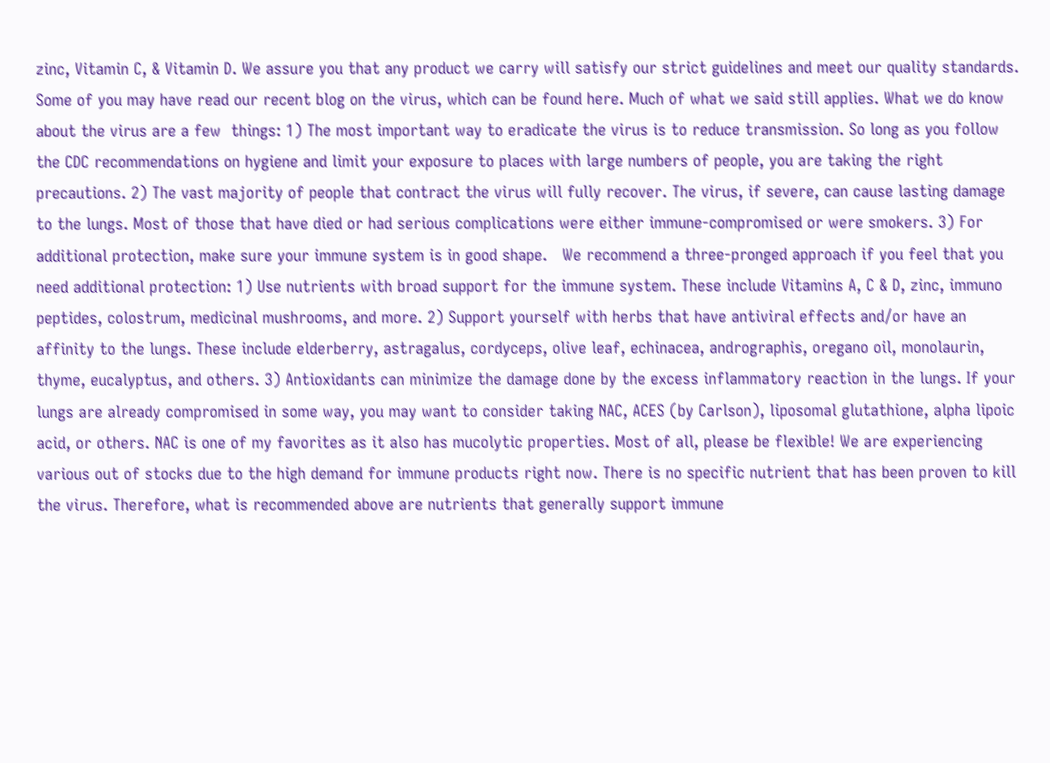zinc, Vitamin C, & Vitamin D. We assure you that any product we carry will satisfy our strict guidelines and meet our quality standards.   Some of you may have read our recent blog on the virus, which can be found here. Much of what we said still applies. What we do know about the virus are a few  things: 1) The most important way to eradicate the virus is to reduce transmission. So long as you follow the CDC recommendations on hygiene and limit your exposure to places with large numbers of people, you are taking the right precautions. 2) The vast majority of people that contract the virus will fully recover. The virus, if severe, can cause lasting damage to the lungs. Most of those that have died or had serious complications were either immune-compromised or were smokers. 3) For additional protection, make sure your immune system is in good shape.   We recommend a three-pronged approach if you feel that you need additional protection: 1) Use nutrients with broad support for the immune system. These include Vitamins A, C & D, zinc, immuno peptides, colostrum, medicinal mushrooms, and more. 2) Support yourself with herbs that have antiviral effects and/or have an affinity to the lungs. These include elderberry, astragalus, cordyceps, olive leaf, echinacea, andrographis, oregano oil, monolaurin, thyme, eucalyptus, and others. 3) Antioxidants can minimize the damage done by the excess inflammatory reaction in the lungs. If your lungs are already compromised in some way, you may want to consider taking NAC, ACES (by Carlson), liposomal glutathione, alpha lipoic acid, or others. NAC is one of my favorites as it also has mucolytic properties. Most of all, please be flexible! We are experiencing various out of stocks due to the high demand for immune products right now. There is no specific nutrient that has been proven to kill the virus. Therefore, what is recommended above are nutrients that generally support immune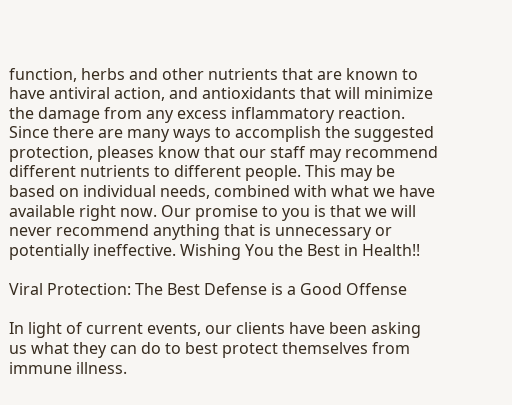function, herbs and other nutrients that are known to have antiviral action, and antioxidants that will minimize the damage from any excess inflammatory reaction. Since there are many ways to accomplish the suggested protection, pleases know that our staff may recommend different nutrients to different people. This may be based on individual needs, combined with what we have available right now. Our promise to you is that we will never recommend anything that is unnecessary or potentially ineffective. Wishing You the Best in Health!!

Viral Protection: The Best Defense is a Good Offense

In light of current events, our clients have been asking us what they can do to best protect themselves from immune illness.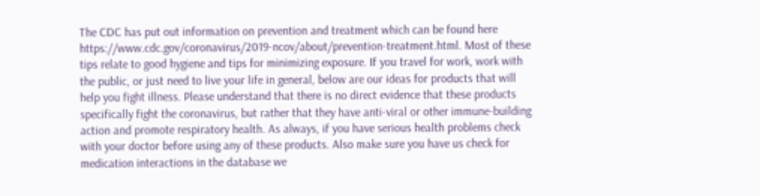The CDC has put out information on prevention and treatment which can be found here https://www.cdc.gov/coronavirus/2019-ncov/about/prevention-treatment.html. Most of these tips relate to good hygiene and tips for minimizing exposure. If you travel for work, work with the public, or just need to live your life in general, below are our ideas for products that will help you fight illness. Please understand that there is no direct evidence that these products specifically fight the coronavirus, but rather that they have anti-viral or other immune-building action and promote respiratory health. As always, if you have serious health problems check with your doctor before using any of these products. Also make sure you have us check for medication interactions in the database we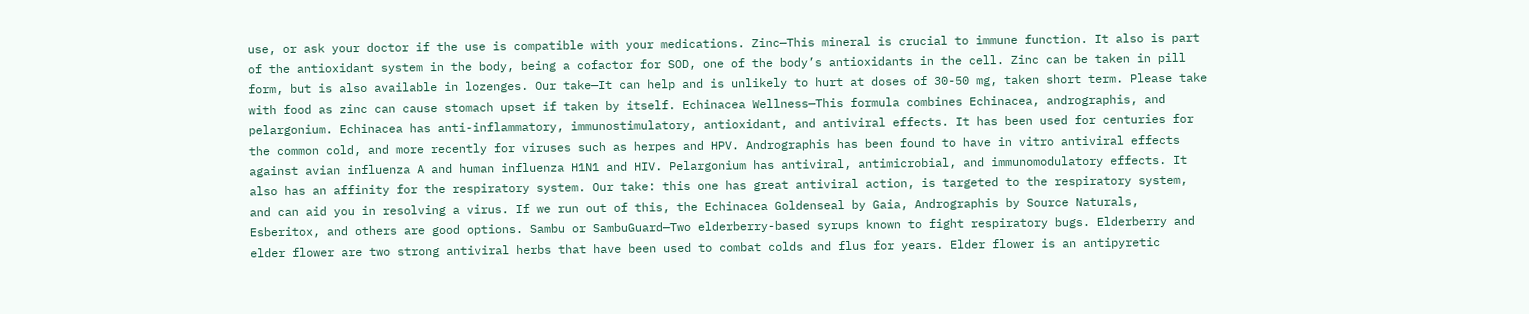use, or ask your doctor if the use is compatible with your medications. Zinc—This mineral is crucial to immune function. It also is part of the antioxidant system in the body, being a cofactor for SOD, one of the body’s antioxidants in the cell. Zinc can be taken in pill form, but is also available in lozenges. Our take—It can help and is unlikely to hurt at doses of 30-50 mg, taken short term. Please take with food as zinc can cause stomach upset if taken by itself. Echinacea Wellness—This formula combines Echinacea, andrographis, and pelargonium. Echinacea has anti-inflammatory, immunostimulatory, antioxidant, and antiviral effects. It has been used for centuries for the common cold, and more recently for viruses such as herpes and HPV. Andrographis has been found to have in vitro antiviral effects against avian influenza A and human influenza H1N1 and HIV. Pelargonium has antiviral, antimicrobial, and immunomodulatory effects. It also has an affinity for the respiratory system. Our take: this one has great antiviral action, is targeted to the respiratory system, and can aid you in resolving a virus. If we run out of this, the Echinacea Goldenseal by Gaia, Andrographis by Source Naturals, Esberitox, and others are good options. Sambu or SambuGuard—Two elderberry-based syrups known to fight respiratory bugs. Elderberry and elder flower are two strong antiviral herbs that have been used to combat colds and flus for years. Elder flower is an antipyretic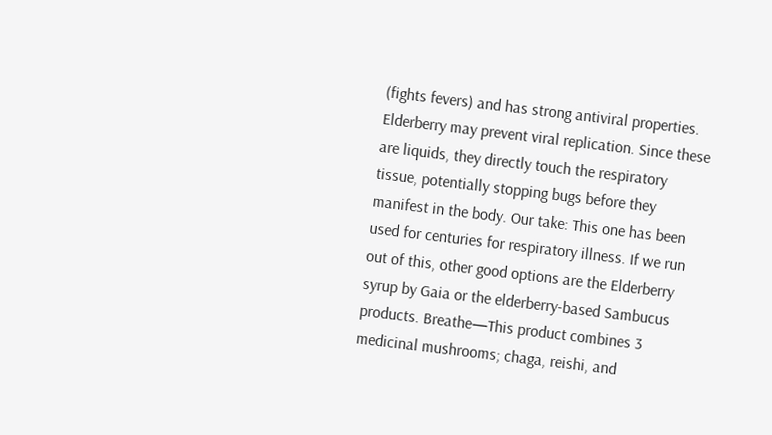(fights fevers) and has strong antiviral properties. Elderberry may prevent viral replication. Since these are liquids, they directly touch the respiratory tissue, potentially stopping bugs before they manifest in the body. Our take: This one has been used for centuries for respiratory illness. If we run out of this, other good options are the Elderberry syrup by Gaia or the elderberry-based Sambucus products. Breathe—This product combines 3 medicinal mushrooms; chaga, reishi, and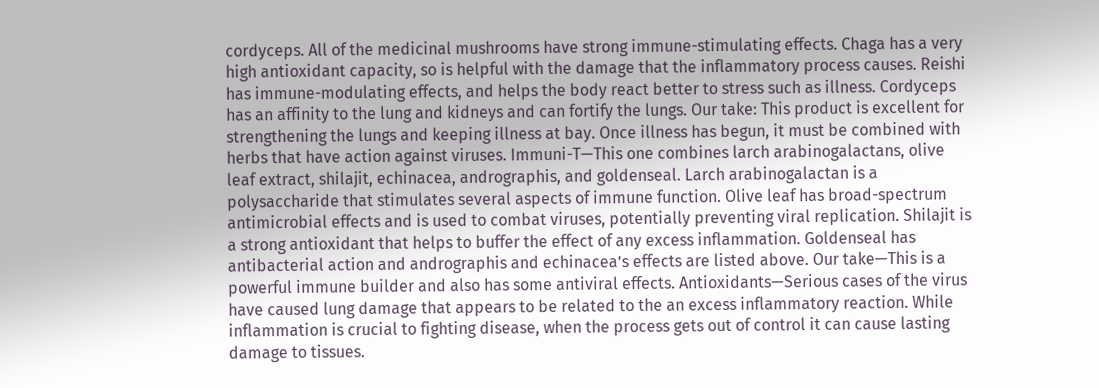cordyceps. All of the medicinal mushrooms have strong immune-stimulating effects. Chaga has a very high antioxidant capacity, so is helpful with the damage that the inflammatory process causes. Reishi has immune-modulating effects, and helps the body react better to stress such as illness. Cordyceps has an affinity to the lung and kidneys and can fortify the lungs. Our take: This product is excellent for strengthening the lungs and keeping illness at bay. Once illness has begun, it must be combined with herbs that have action against viruses. Immuni-T—This one combines larch arabinogalactans, olive leaf extract, shilajit, echinacea, andrographis, and goldenseal. Larch arabinogalactan is a polysaccharide that stimulates several aspects of immune function. Olive leaf has broad-spectrum antimicrobial effects and is used to combat viruses, potentially preventing viral replication. Shilajit is a strong antioxidant that helps to buffer the effect of any excess inflammation. Goldenseal has antibacterial action and andrographis and echinacea’s effects are listed above. Our take—This is a powerful immune builder and also has some antiviral effects. Antioxidants—Serious cases of the virus have caused lung damage that appears to be related to the an excess inflammatory reaction. While inflammation is crucial to fighting disease, when the process gets out of control it can cause lasting damage to tissues.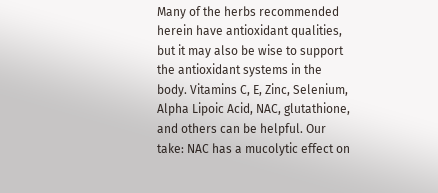Many of the herbs recommended herein have antioxidant qualities, but it may also be wise to support the antioxidant systems in the body. Vitamins C, E, Zinc, Selenium, Alpha Lipoic Acid, NAC, glutathione, and others can be helpful. Our take: NAC has a mucolytic effect on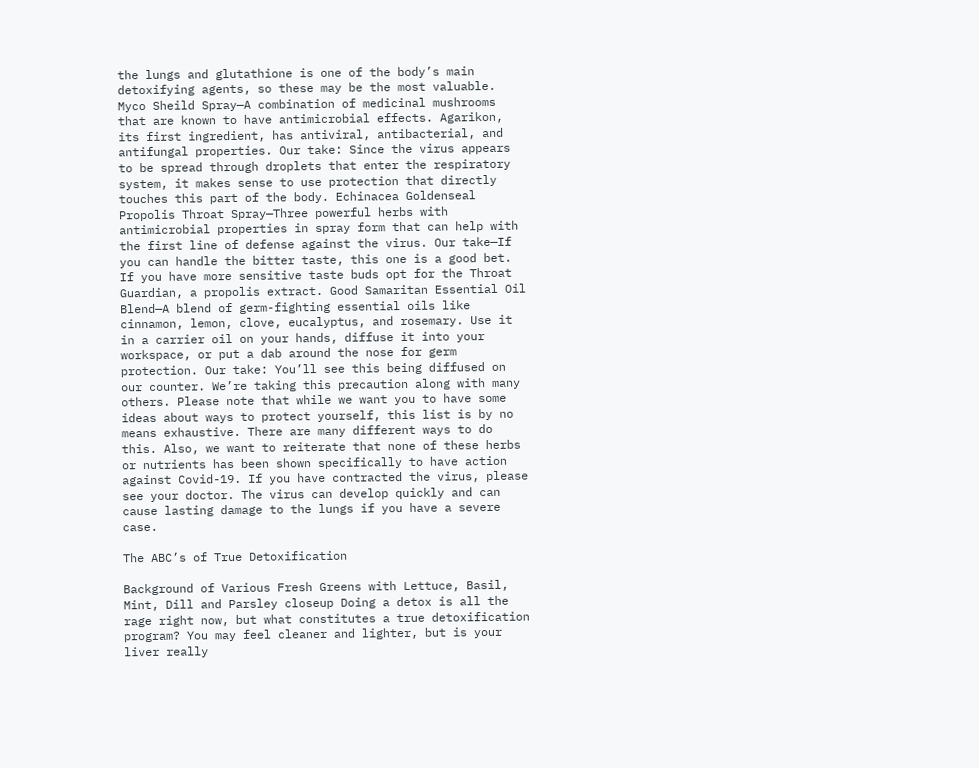the lungs and glutathione is one of the body’s main detoxifying agents, so these may be the most valuable. Myco Sheild Spray—A combination of medicinal mushrooms that are known to have antimicrobial effects. Agarikon, its first ingredient, has antiviral, antibacterial, and antifungal properties. Our take: Since the virus appears to be spread through droplets that enter the respiratory system, it makes sense to use protection that directly touches this part of the body. Echinacea Goldenseal Propolis Throat Spray—Three powerful herbs with antimicrobial properties in spray form that can help with the first line of defense against the virus. Our take—If you can handle the bitter taste, this one is a good bet. If you have more sensitive taste buds opt for the Throat Guardian, a propolis extract. Good Samaritan Essential Oil Blend—A blend of germ-fighting essential oils like cinnamon, lemon, clove, eucalyptus, and rosemary. Use it in a carrier oil on your hands, diffuse it into your workspace, or put a dab around the nose for germ protection. Our take: You’ll see this being diffused on our counter. We’re taking this precaution along with many others. Please note that while we want you to have some ideas about ways to protect yourself, this list is by no means exhaustive. There are many different ways to do this. Also, we want to reiterate that none of these herbs or nutrients has been shown specifically to have action against Covid-19. If you have contracted the virus, please see your doctor. The virus can develop quickly and can cause lasting damage to the lungs if you have a severe case.

The ABC’s of True Detoxification

Background of Various Fresh Greens with Lettuce, Basil, Mint, Dill and Parsley closeup Doing a detox is all the rage right now, but what constitutes a true detoxification program? You may feel cleaner and lighter, but is your liver really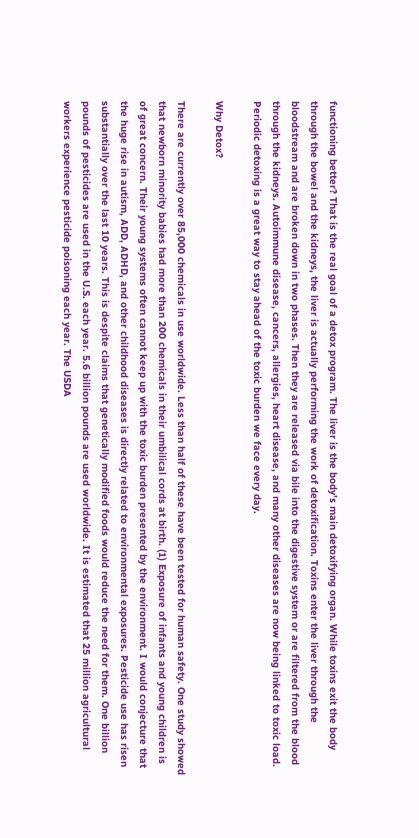functioning better? That is the real goal of a detox program. The liver is the body’s main detoxifying organ. While toxins exit the body through the bowel and the kidneys, the liver is actually performing the work of detoxification. Toxins enter the liver through the bloodstream and are broken down in two phases. Then they are released via bile into the digestive system or are filtered from the blood through the kidneys. Autoimmune disease, cancers, allergies, heart disease, and many other diseases are now being linked to toxic load. Periodic detoxing is a great way to stay ahead of the toxic burden we face every day.

Why Detox?

There are currently over 85,000 chemicals in use worldwide. Less than half of these have been tested for human safety. One study showed that newborn minority babies had more than 200 chemicals in their umbilical cords at birth. (1) Exposure of infants and young children is of great concern. Their young systems often cannot keep up with the toxic burden presented by the environment. I would conjecture that the huge rise in autism, ADD, ADHD, and other childhood diseases is directly related to environmental exposures. Pesticide use has risen substantially over the last 10 years. This is despite claims that genetically modified foods would reduce the need for them. One billion pounds of pesticides are used in the U.S. each year. 5.6 billion pounds are used worldwide. It is estimated that 25 million agricultural workers experience pesticide poisoning each year. The USDA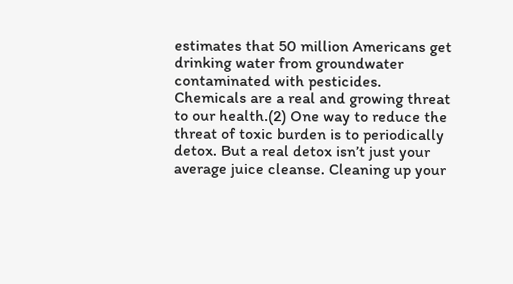estimates that 50 million Americans get drinking water from groundwater contaminated with pesticides. Chemicals are a real and growing threat to our health.(2) One way to reduce the threat of toxic burden is to periodically detox. But a real detox isn’t just your average juice cleanse. Cleaning up your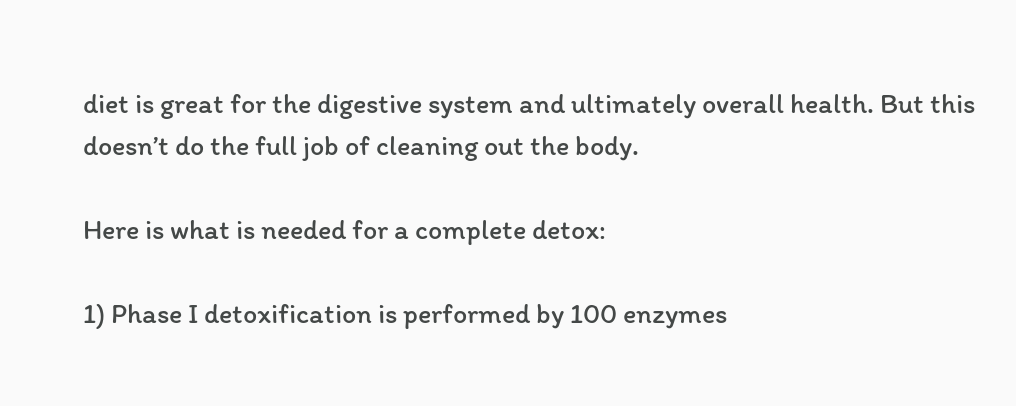diet is great for the digestive system and ultimately overall health. But this doesn’t do the full job of cleaning out the body.

Here is what is needed for a complete detox:

1) Phase I detoxification is performed by 100 enzymes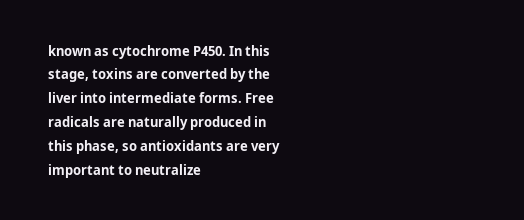known as cytochrome P450. In this stage, toxins are converted by the liver into intermediate forms. Free radicals are naturally produced in this phase, so antioxidants are very important to neutralize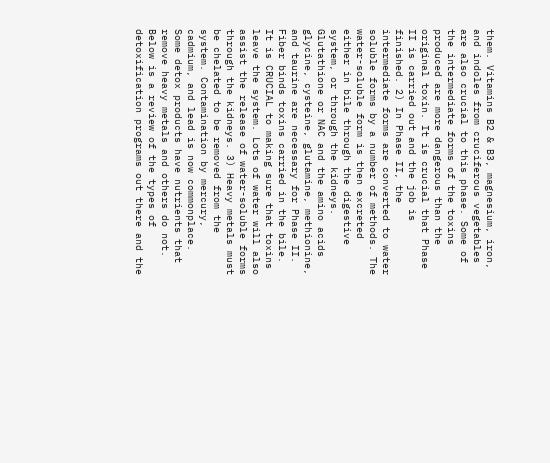them. Vitamins B2 & B3, magnesium, iron, and indoles from cruciferous vegetables are also crucial to this phase. Some of the intermediate forms of the toxins produced are more dangerous than the original toxin. It is crucial that Phase II is carried out and the job is finished. 2) In Phase II, the intermediate forms are converted to water soluble forms by a number of methods. The water-soluble form is then excreted either in bile through the digestive system, or through the kidneys. Glutathione or NAC and the amino acids glycine, cysteine, glutamine, methionine, and taurine are necessary for Phase II. Fiber binds toxins carried in the bile. It is CRUCIAL to making sure that toxins leave the system. Lots of water will also assist the release of water-soluble forms through the kidneys. 3) Heavy metals must be chelated to be removed from the system. Contamination by mercury, cadmium, and lead is now commonplace. Some detox products have nutrients that remove heavy metals and others do not. Below is a review of the types of detoxification programs out there and the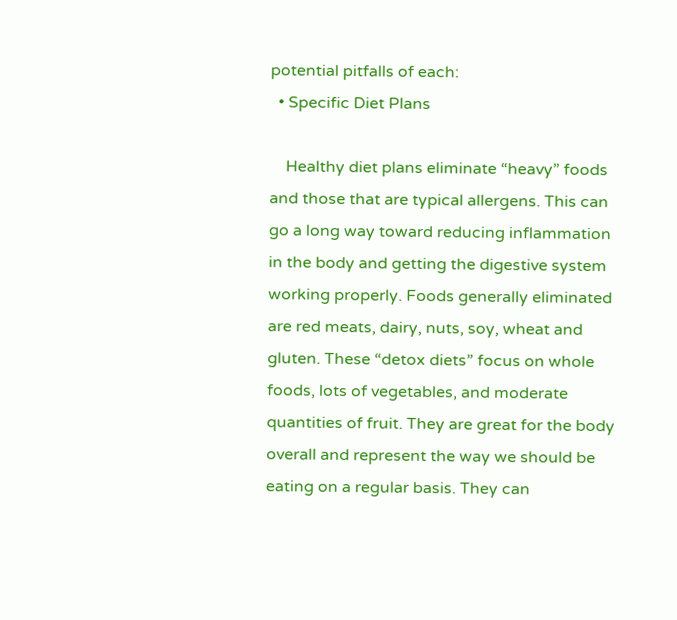potential pitfalls of each:
  • Specific Diet Plans

    Healthy diet plans eliminate “heavy” foods and those that are typical allergens. This can go a long way toward reducing inflammation in the body and getting the digestive system working properly. Foods generally eliminated are red meats, dairy, nuts, soy, wheat and gluten. These “detox diets” focus on whole foods, lots of vegetables, and moderate quantities of fruit. They are great for the body overall and represent the way we should be eating on a regular basis. They can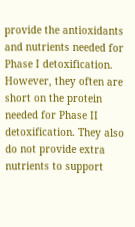provide the antioxidants and nutrients needed for Phase I detoxification. However, they often are short on the protein needed for Phase II detoxification. They also do not provide extra nutrients to support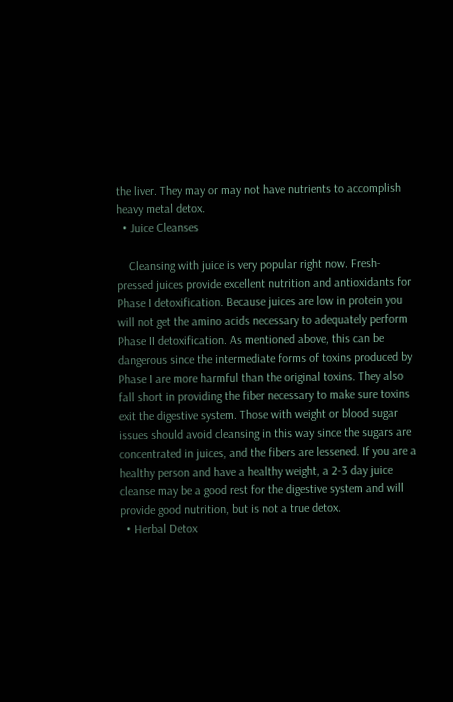the liver. They may or may not have nutrients to accomplish heavy metal detox.
  • Juice Cleanses

    Cleansing with juice is very popular right now. Fresh-pressed juices provide excellent nutrition and antioxidants for Phase I detoxification. Because juices are low in protein you will not get the amino acids necessary to adequately perform Phase II detoxification. As mentioned above, this can be dangerous since the intermediate forms of toxins produced by Phase I are more harmful than the original toxins. They also fall short in providing the fiber necessary to make sure toxins exit the digestive system. Those with weight or blood sugar issues should avoid cleansing in this way since the sugars are concentrated in juices, and the fibers are lessened. If you are a healthy person and have a healthy weight, a 2-3 day juice cleanse may be a good rest for the digestive system and will provide good nutrition, but is not a true detox.
  • Herbal Detox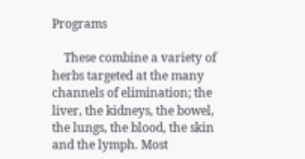Programs

    These combine a variety of herbs targeted at the many channels of elimination; the liver, the kidneys, the bowel, the lungs, the blood, the skin and the lymph. Most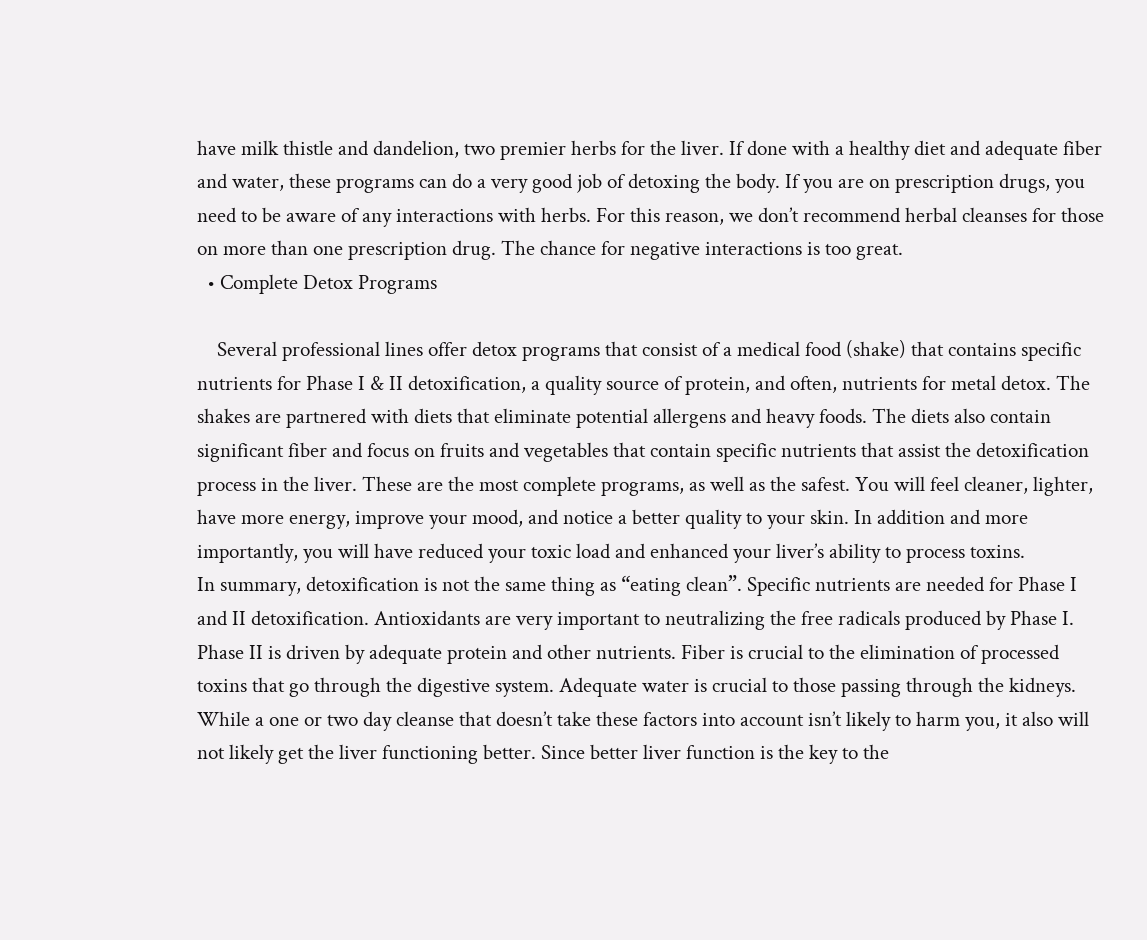have milk thistle and dandelion, two premier herbs for the liver. If done with a healthy diet and adequate fiber and water, these programs can do a very good job of detoxing the body. If you are on prescription drugs, you need to be aware of any interactions with herbs. For this reason, we don’t recommend herbal cleanses for those on more than one prescription drug. The chance for negative interactions is too great.
  • Complete Detox Programs

    Several professional lines offer detox programs that consist of a medical food (shake) that contains specific nutrients for Phase I & II detoxification, a quality source of protein, and often, nutrients for metal detox. The shakes are partnered with diets that eliminate potential allergens and heavy foods. The diets also contain significant fiber and focus on fruits and vegetables that contain specific nutrients that assist the detoxification process in the liver. These are the most complete programs, as well as the safest. You will feel cleaner, lighter, have more energy, improve your mood, and notice a better quality to your skin. In addition and more importantly, you will have reduced your toxic load and enhanced your liver’s ability to process toxins.
In summary, detoxification is not the same thing as “eating clean”. Specific nutrients are needed for Phase I and II detoxification. Antioxidants are very important to neutralizing the free radicals produced by Phase I. Phase II is driven by adequate protein and other nutrients. Fiber is crucial to the elimination of processed toxins that go through the digestive system. Adequate water is crucial to those passing through the kidneys. While a one or two day cleanse that doesn’t take these factors into account isn’t likely to harm you, it also will not likely get the liver functioning better. Since better liver function is the key to the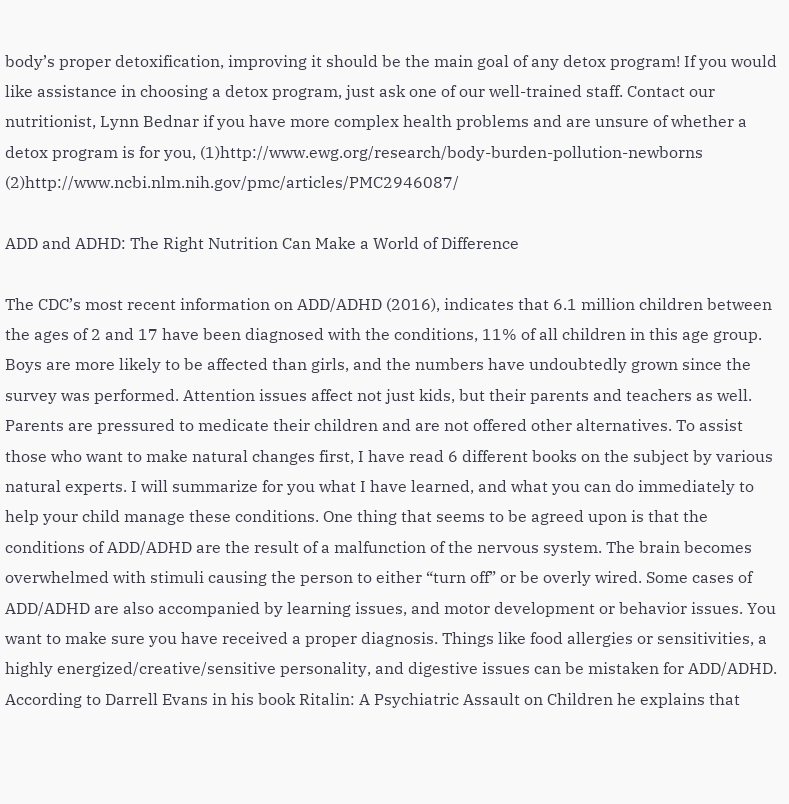body’s proper detoxification, improving it should be the main goal of any detox program! If you would like assistance in choosing a detox program, just ask one of our well-trained staff. Contact our nutritionist, Lynn Bednar if you have more complex health problems and are unsure of whether a detox program is for you, (1)http://www.ewg.org/research/body-burden-pollution-newborns (2)http://www.ncbi.nlm.nih.gov/pmc/articles/PMC2946087/

ADD and ADHD: The Right Nutrition Can Make a World of Difference

The CDC’s most recent information on ADD/ADHD (2016), indicates that 6.1 million children between the ages of 2 and 17 have been diagnosed with the conditions, 11% of all children in this age group. Boys are more likely to be affected than girls, and the numbers have undoubtedly grown since the survey was performed. Attention issues affect not just kids, but their parents and teachers as well. Parents are pressured to medicate their children and are not offered other alternatives. To assist those who want to make natural changes first, I have read 6 different books on the subject by various natural experts. I will summarize for you what I have learned, and what you can do immediately to help your child manage these conditions. One thing that seems to be agreed upon is that the conditions of ADD/ADHD are the result of a malfunction of the nervous system. The brain becomes overwhelmed with stimuli causing the person to either “turn off” or be overly wired. Some cases of ADD/ADHD are also accompanied by learning issues, and motor development or behavior issues. You want to make sure you have received a proper diagnosis. Things like food allergies or sensitivities, a highly energized/creative/sensitive personality, and digestive issues can be mistaken for ADD/ADHD. According to Darrell Evans in his book Ritalin: A Psychiatric Assault on Children he explains that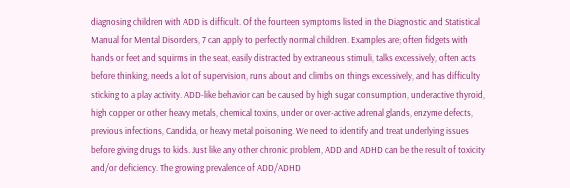diagnosing children with ADD is difficult. Of the fourteen symptoms listed in the Diagnostic and Statistical Manual for Mental Disorders, 7 can apply to perfectly normal children. Examples are; often fidgets with hands or feet and squirms in the seat, easily distracted by extraneous stimuli, talks excessively, often acts before thinking, needs a lot of supervision, runs about and climbs on things excessively, and has difficulty sticking to a play activity. ADD-like behavior can be caused by high sugar consumption, underactive thyroid, high copper or other heavy metals, chemical toxins, under or over-active adrenal glands, enzyme defects, previous infections, Candida, or heavy metal poisoning. We need to identify and treat underlying issues before giving drugs to kids. Just like any other chronic problem, ADD and ADHD can be the result of toxicity and/or deficiency. The growing prevalence of ADD/ADHD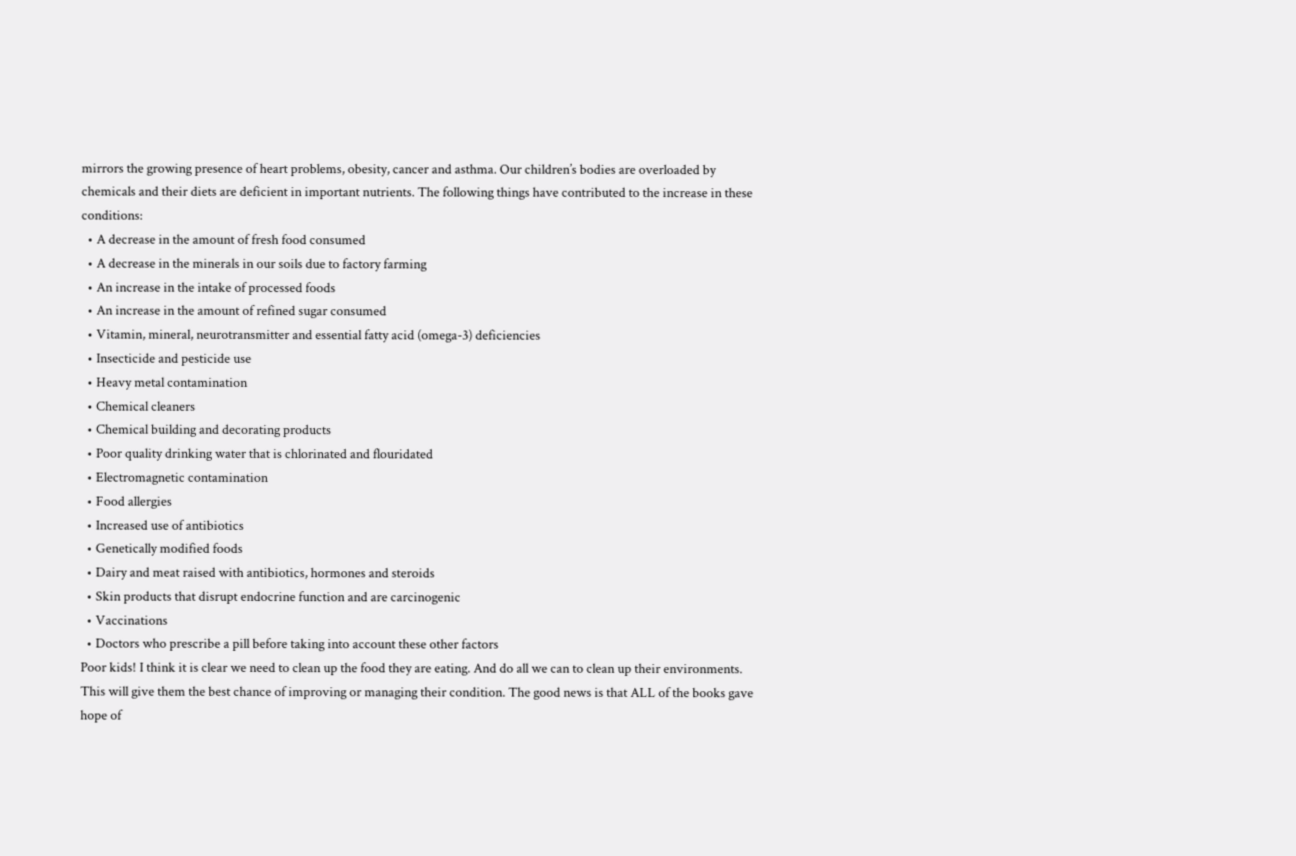mirrors the growing presence of heart problems, obesity, cancer and asthma. Our children’s bodies are overloaded by chemicals and their diets are deficient in important nutrients. The following things have contributed to the increase in these conditions:
  • A decrease in the amount of fresh food consumed
  • A decrease in the minerals in our soils due to factory farming
  • An increase in the intake of processed foods
  • An increase in the amount of refined sugar consumed
  • Vitamin, mineral, neurotransmitter and essential fatty acid (omega-3) deficiencies
  • Insecticide and pesticide use
  • Heavy metal contamination
  • Chemical cleaners
  • Chemical building and decorating products
  • Poor quality drinking water that is chlorinated and flouridated
  • Electromagnetic contamination
  • Food allergies
  • Increased use of antibiotics
  • Genetically modified foods
  • Dairy and meat raised with antibiotics, hormones and steroids
  • Skin products that disrupt endocrine function and are carcinogenic
  • Vaccinations
  • Doctors who prescribe a pill before taking into account these other factors
Poor kids! I think it is clear we need to clean up the food they are eating. And do all we can to clean up their environments.  This will give them the best chance of improving or managing their condition. The good news is that ALL of the books gave hope of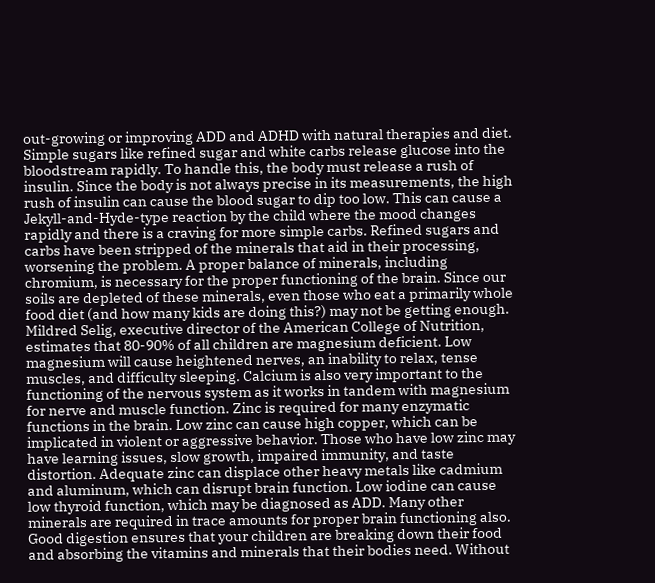out-growing or improving ADD and ADHD with natural therapies and diet. Simple sugars like refined sugar and white carbs release glucose into the bloodstream rapidly. To handle this, the body must release a rush of insulin. Since the body is not always precise in its measurements, the high rush of insulin can cause the blood sugar to dip too low. This can cause a Jekyll-and-Hyde-type reaction by the child where the mood changes rapidly and there is a craving for more simple carbs. Refined sugars and carbs have been stripped of the minerals that aid in their processing, worsening the problem. A proper balance of minerals, including chromium, is necessary for the proper functioning of the brain. Since our soils are depleted of these minerals, even those who eat a primarily whole food diet (and how many kids are doing this?) may not be getting enough. Mildred Selig, executive director of the American College of Nutrition, estimates that 80-90% of all children are magnesium deficient. Low magnesium will cause heightened nerves, an inability to relax, tense muscles, and difficulty sleeping. Calcium is also very important to the functioning of the nervous system as it works in tandem with magnesium for nerve and muscle function. Zinc is required for many enzymatic functions in the brain. Low zinc can cause high copper, which can be implicated in violent or aggressive behavior. Those who have low zinc may have learning issues, slow growth, impaired immunity, and taste distortion. Adequate zinc can displace other heavy metals like cadmium and aluminum, which can disrupt brain function. Low iodine can cause low thyroid function, which may be diagnosed as ADD. Many other minerals are required in trace amounts for proper brain functioning also. Good digestion ensures that your children are breaking down their food and absorbing the vitamins and minerals that their bodies need. Without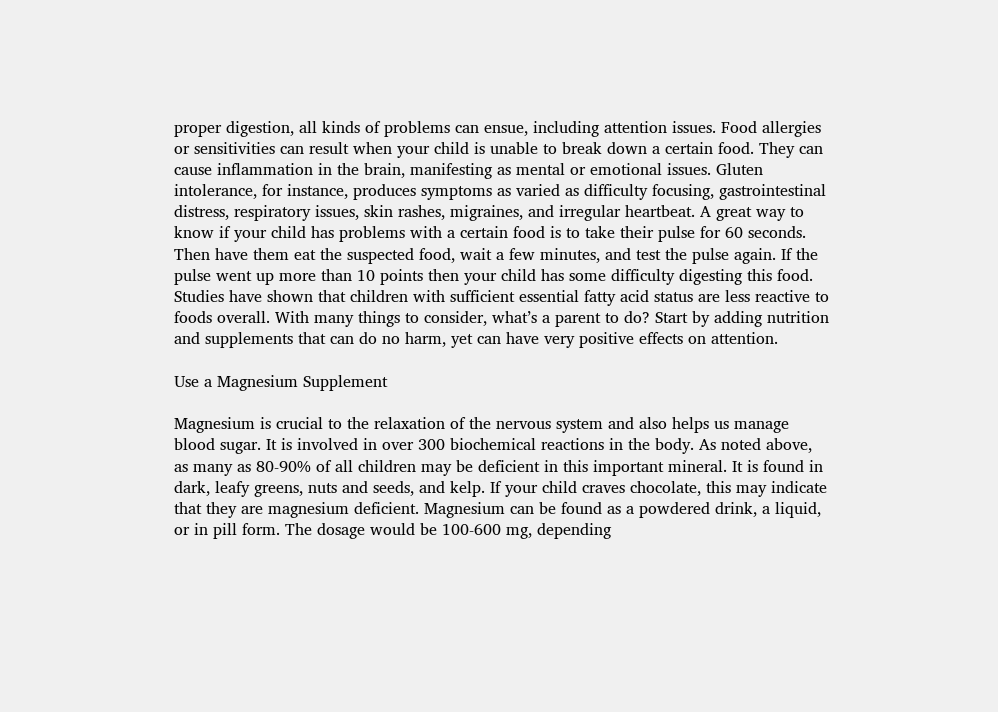proper digestion, all kinds of problems can ensue, including attention issues. Food allergies or sensitivities can result when your child is unable to break down a certain food. They can cause inflammation in the brain, manifesting as mental or emotional issues. Gluten intolerance, for instance, produces symptoms as varied as difficulty focusing, gastrointestinal distress, respiratory issues, skin rashes, migraines, and irregular heartbeat. A great way to know if your child has problems with a certain food is to take their pulse for 60 seconds. Then have them eat the suspected food, wait a few minutes, and test the pulse again. If the pulse went up more than 10 points then your child has some difficulty digesting this food. Studies have shown that children with sufficient essential fatty acid status are less reactive to foods overall. With many things to consider, what’s a parent to do? Start by adding nutrition and supplements that can do no harm, yet can have very positive effects on attention.

Use a Magnesium Supplement

Magnesium is crucial to the relaxation of the nervous system and also helps us manage blood sugar. It is involved in over 300 biochemical reactions in the body. As noted above, as many as 80-90% of all children may be deficient in this important mineral. It is found in dark, leafy greens, nuts and seeds, and kelp. If your child craves chocolate, this may indicate that they are magnesium deficient. Magnesium can be found as a powdered drink, a liquid, or in pill form. The dosage would be 100-600 mg, depending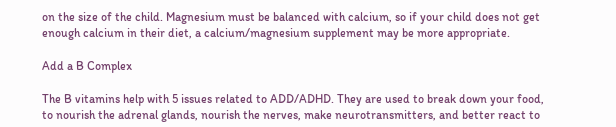on the size of the child. Magnesium must be balanced with calcium, so if your child does not get enough calcium in their diet, a calcium/magnesium supplement may be more appropriate.

Add a B Complex

The B vitamins help with 5 issues related to ADD/ADHD. They are used to break down your food, to nourish the adrenal glands, nourish the nerves, make neurotransmitters, and better react to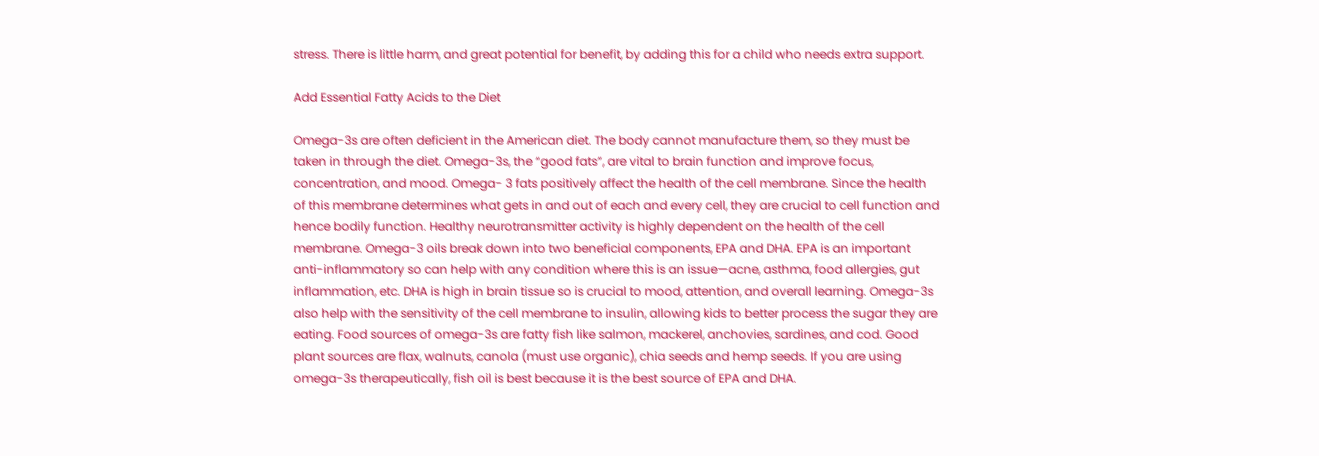stress. There is little harm, and great potential for benefit, by adding this for a child who needs extra support.

Add Essential Fatty Acids to the Diet

Omega-3s are often deficient in the American diet. The body cannot manufacture them, so they must be taken in through the diet. Omega-3s, the “good fats”, are vital to brain function and improve focus, concentration, and mood. Omega- 3 fats positively affect the health of the cell membrane. Since the health of this membrane determines what gets in and out of each and every cell, they are crucial to cell function and hence bodily function. Healthy neurotransmitter activity is highly dependent on the health of the cell membrane. Omega-3 oils break down into two beneficial components, EPA and DHA. EPA is an important anti-inflammatory so can help with any condition where this is an issue—acne, asthma, food allergies, gut inflammation, etc. DHA is high in brain tissue so is crucial to mood, attention, and overall learning. Omega-3s also help with the sensitivity of the cell membrane to insulin, allowing kids to better process the sugar they are eating. Food sources of omega-3s are fatty fish like salmon, mackerel, anchovies, sardines, and cod. Good plant sources are flax, walnuts, canola (must use organic), chia seeds and hemp seeds. If you are using omega-3s therapeutically, fish oil is best because it is the best source of EPA and DHA.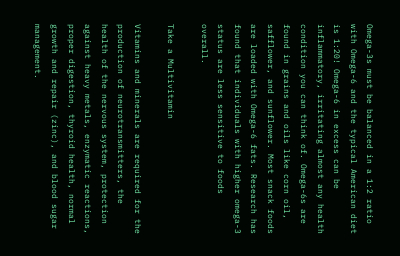Omega-3s must be balanced in a 1:2 ratio with Omega-6 and the typical American diet is 1:20! Omega-6 in excess can be inflammatory, irritating almost any health condition you can think of. Omega-6s are found in grains and oils like corn oil, safflower, and sunflower. Most snack foods are loaded with Omega-6 fats. Research has found that individuals with higher omega-3 status are less sensitive to foods overall.

Take a Multivitamin

Vitamins and minerals are required for the production of neurotransmitters, the health of the nervous system, protection against heavy metals, enzymatic reactions, proper digestion, thyroid health, normal growth and repair (zinc), and blood sugar management.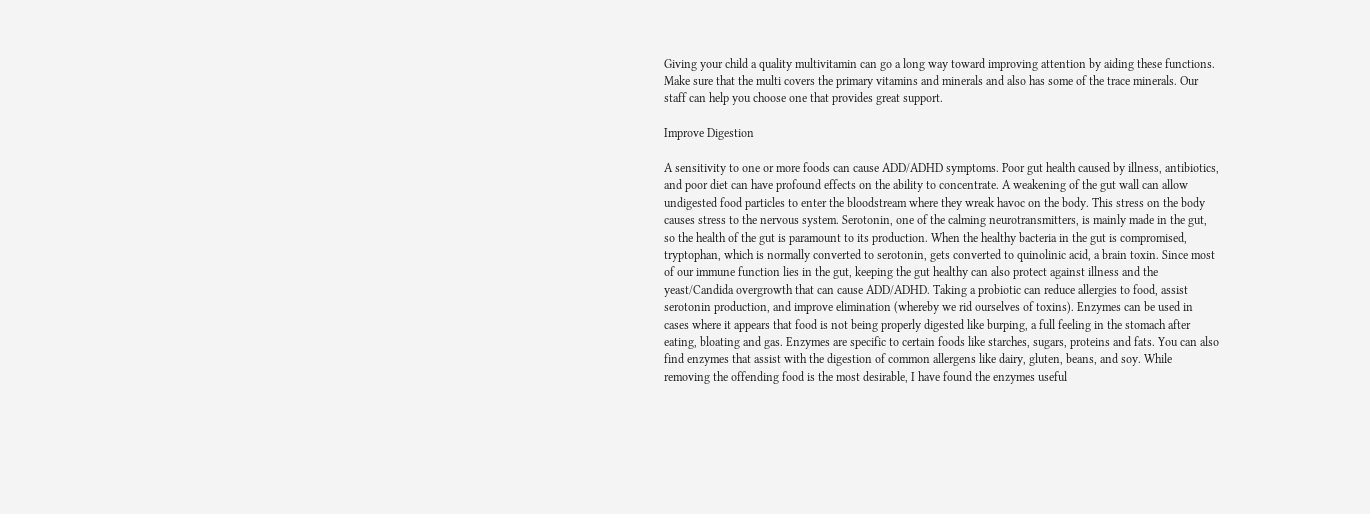Giving your child a quality multivitamin can go a long way toward improving attention by aiding these functions. Make sure that the multi covers the primary vitamins and minerals and also has some of the trace minerals. Our staff can help you choose one that provides great support.

Improve Digestion

A sensitivity to one or more foods can cause ADD/ADHD symptoms. Poor gut health caused by illness, antibiotics, and poor diet can have profound effects on the ability to concentrate. A weakening of the gut wall can allow undigested food particles to enter the bloodstream where they wreak havoc on the body. This stress on the body causes stress to the nervous system. Serotonin, one of the calming neurotransmitters, is mainly made in the gut, so the health of the gut is paramount to its production. When the healthy bacteria in the gut is compromised, tryptophan, which is normally converted to serotonin, gets converted to quinolinic acid, a brain toxin. Since most of our immune function lies in the gut, keeping the gut healthy can also protect against illness and the yeast/Candida overgrowth that can cause ADD/ADHD. Taking a probiotic can reduce allergies to food, assist serotonin production, and improve elimination (whereby we rid ourselves of toxins). Enzymes can be used in cases where it appears that food is not being properly digested like burping, a full feeling in the stomach after eating, bloating and gas. Enzymes are specific to certain foods like starches, sugars, proteins and fats. You can also find enzymes that assist with the digestion of common allergens like dairy, gluten, beans, and soy. While removing the offending food is the most desirable, I have found the enzymes useful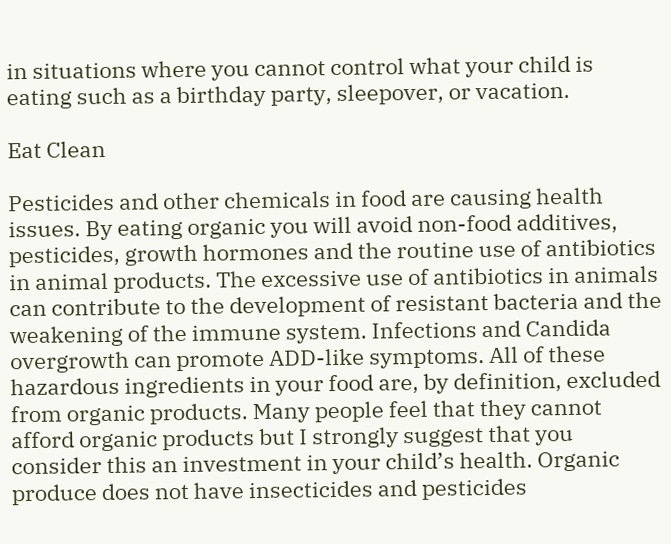in situations where you cannot control what your child is eating such as a birthday party, sleepover, or vacation.

Eat Clean

Pesticides and other chemicals in food are causing health issues. By eating organic you will avoid non-food additives, pesticides, growth hormones and the routine use of antibiotics in animal products. The excessive use of antibiotics in animals can contribute to the development of resistant bacteria and the weakening of the immune system. Infections and Candida overgrowth can promote ADD-like symptoms. All of these hazardous ingredients in your food are, by definition, excluded from organic products. Many people feel that they cannot afford organic products but I strongly suggest that you consider this an investment in your child’s health. Organic produce does not have insecticides and pesticides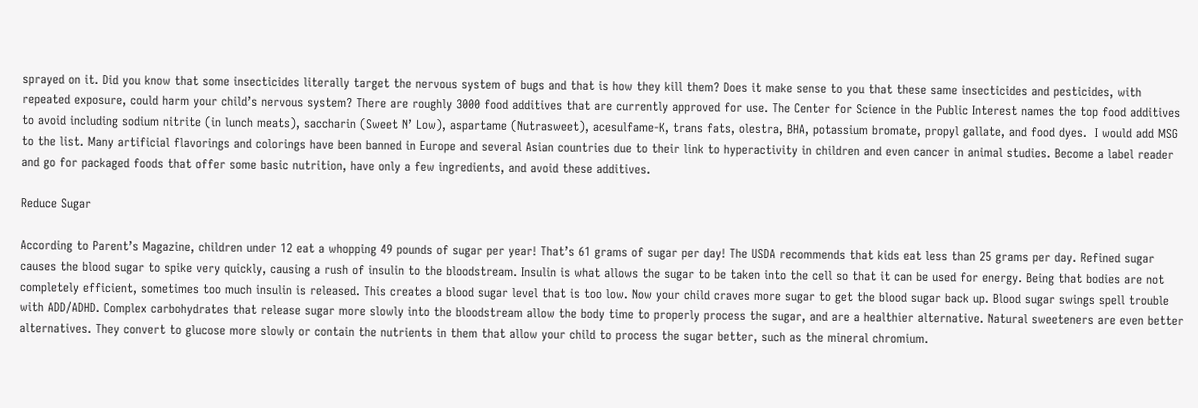sprayed on it. Did you know that some insecticides literally target the nervous system of bugs and that is how they kill them? Does it make sense to you that these same insecticides and pesticides, with repeated exposure, could harm your child’s nervous system? There are roughly 3000 food additives that are currently approved for use. The Center for Science in the Public Interest names the top food additives to avoid including sodium nitrite (in lunch meats), saccharin (Sweet N’ Low), aspartame (Nutrasweet), acesulfame-K, trans fats, olestra, BHA, potassium bromate, propyl gallate, and food dyes.  I would add MSG to the list. Many artificial flavorings and colorings have been banned in Europe and several Asian countries due to their link to hyperactivity in children and even cancer in animal studies. Become a label reader and go for packaged foods that offer some basic nutrition, have only a few ingredients, and avoid these additives.

Reduce Sugar

According to Parent’s Magazine, children under 12 eat a whopping 49 pounds of sugar per year! That’s 61 grams of sugar per day! The USDA recommends that kids eat less than 25 grams per day. Refined sugar causes the blood sugar to spike very quickly, causing a rush of insulin to the bloodstream. Insulin is what allows the sugar to be taken into the cell so that it can be used for energy. Being that bodies are not completely efficient, sometimes too much insulin is released. This creates a blood sugar level that is too low. Now your child craves more sugar to get the blood sugar back up. Blood sugar swings spell trouble with ADD/ADHD. Complex carbohydrates that release sugar more slowly into the bloodstream allow the body time to properly process the sugar, and are a healthier alternative. Natural sweeteners are even better alternatives. They convert to glucose more slowly or contain the nutrients in them that allow your child to process the sugar better, such as the mineral chromium.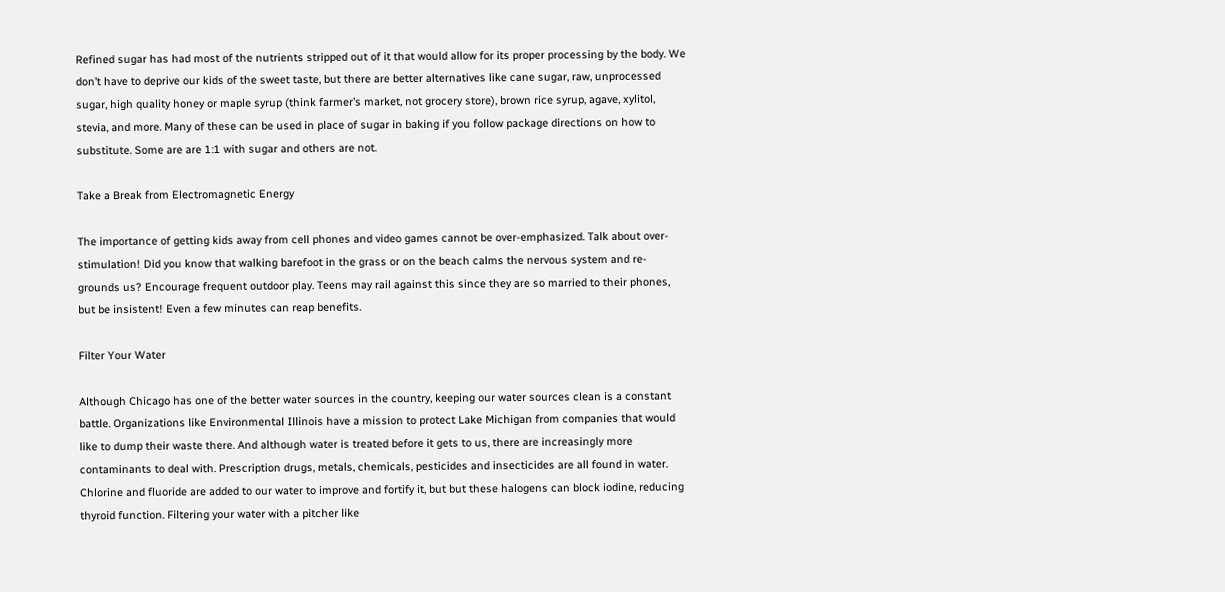Refined sugar has had most of the nutrients stripped out of it that would allow for its proper processing by the body. We don’t have to deprive our kids of the sweet taste, but there are better alternatives like cane sugar, raw, unprocessed sugar, high quality honey or maple syrup (think farmer’s market, not grocery store), brown rice syrup, agave, xylitol, stevia, and more. Many of these can be used in place of sugar in baking if you follow package directions on how to substitute. Some are are 1:1 with sugar and others are not.

Take a Break from Electromagnetic Energy

The importance of getting kids away from cell phones and video games cannot be over-emphasized. Talk about over-stimulation! Did you know that walking barefoot in the grass or on the beach calms the nervous system and re-grounds us? Encourage frequent outdoor play. Teens may rail against this since they are so married to their phones, but be insistent! Even a few minutes can reap benefits.

Filter Your Water

Although Chicago has one of the better water sources in the country, keeping our water sources clean is a constant battle. Organizations like Environmental Illinois have a mission to protect Lake Michigan from companies that would like to dump their waste there. And although water is treated before it gets to us, there are increasingly more contaminants to deal with. Prescription drugs, metals, chemicals, pesticides and insecticides are all found in water. Chlorine and fluoride are added to our water to improve and fortify it, but but these halogens can block iodine, reducing thyroid function. Filtering your water with a pitcher like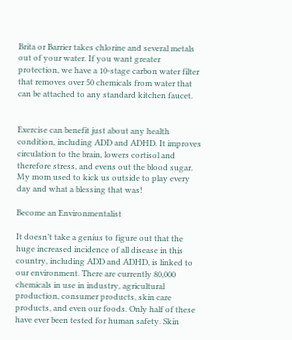Brita or Barrier takes chlorine and several metals out of your water. If you want greater protection, we have a 10-stage carbon water filter that removes over 50 chemicals from water that can be attached to any standard kitchen faucet.


Exercise can benefit just about any health condition, including ADD and ADHD. It improves circulation to the brain, lowers cortisol and therefore stress, and evens out the blood sugar. My mom used to kick us outside to play every day and what a blessing that was!

Become an Environmentalist

It doesn’t take a genius to figure out that the huge increased incidence of all disease in this country, including ADD and ADHD, is linked to our environment. There are currently 80,000 chemicals in use in industry, agricultural production, consumer products, skin care products, and even our foods. Only half of these have ever been tested for human safety. Skin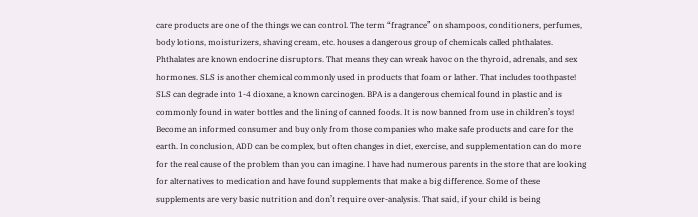care products are one of the things we can control. The term “fragrance” on shampoos, conditioners, perfumes, body lotions, moisturizers, shaving cream, etc. houses a dangerous group of chemicals called phthalates. Phthalates are known endocrine disruptors. That means they can wreak havoc on the thyroid, adrenals, and sex hormones. SLS is another chemical commonly used in products that foam or lather. That includes toothpaste! SLS can degrade into 1-4 dioxane, a known carcinogen. BPA is a dangerous chemical found in plastic and is commonly found in water bottles and the lining of canned foods. It is now banned from use in children’s toys! Become an informed consumer and buy only from those companies who make safe products and care for the earth. In conclusion, ADD can be complex, but often changes in diet, exercise, and supplementation can do more for the real cause of the problem than you can imagine. I have had numerous parents in the store that are looking for alternatives to medication and have found supplements that make a big difference. Some of these supplements are very basic nutrition and don’t require over-analysis. That said, if your child is being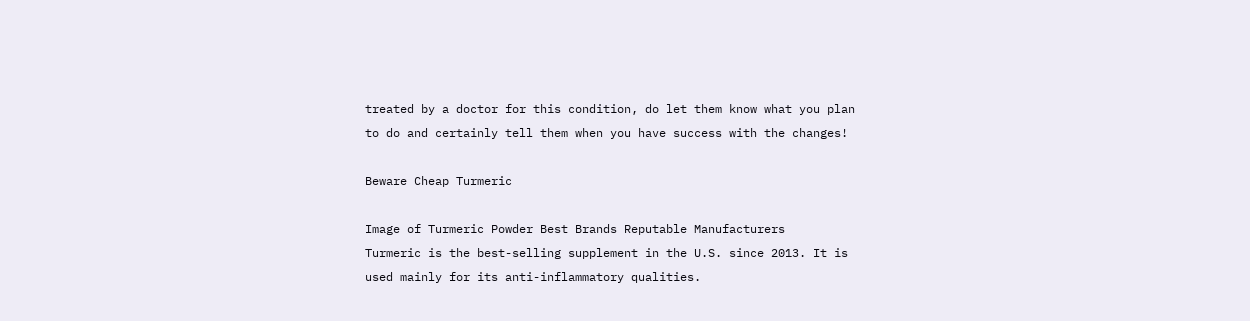treated by a doctor for this condition, do let them know what you plan to do and certainly tell them when you have success with the changes!

Beware Cheap Turmeric

Image of Turmeric Powder Best Brands Reputable Manufacturers
Turmeric is the best-selling supplement in the U.S. since 2013. It is used mainly for its anti-inflammatory qualities.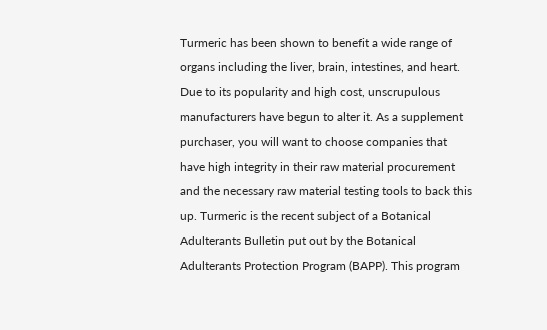Turmeric has been shown to benefit a wide range of organs including the liver, brain, intestines, and heart. Due to its popularity and high cost, unscrupulous manufacturers have begun to alter it. As a supplement purchaser, you will want to choose companies that have high integrity in their raw material procurement and the necessary raw material testing tools to back this up. Turmeric is the recent subject of a Botanical Adulterants Bulletin put out by the Botanical Adulterants Protection Program (BAPP). This program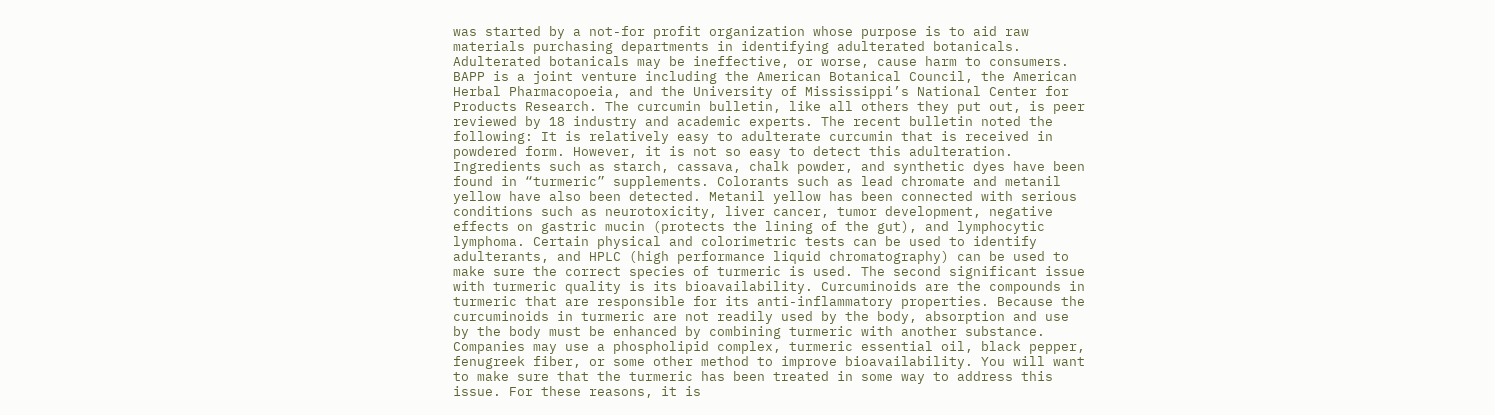was started by a not-for profit organization whose purpose is to aid raw materials purchasing departments in identifying adulterated botanicals. Adulterated botanicals may be ineffective, or worse, cause harm to consumers. BAPP is a joint venture including the American Botanical Council, the American Herbal Pharmacopoeia, and the University of Mississippi’s National Center for Products Research. The curcumin bulletin, like all others they put out, is peer reviewed by 18 industry and academic experts. The recent bulletin noted the following: It is relatively easy to adulterate curcumin that is received in powdered form. However, it is not so easy to detect this adulteration. Ingredients such as starch, cassava, chalk powder, and synthetic dyes have been found in “turmeric” supplements. Colorants such as lead chromate and metanil yellow have also been detected. Metanil yellow has been connected with serious conditions such as neurotoxicity, liver cancer, tumor development, negative effects on gastric mucin (protects the lining of the gut), and lymphocytic lymphoma. Certain physical and colorimetric tests can be used to identify adulterants, and HPLC (high performance liquid chromatography) can be used to make sure the correct species of turmeric is used. The second significant issue with turmeric quality is its bioavailability. Curcuminoids are the compounds in turmeric that are responsible for its anti-inflammatory properties. Because the curcuminoids in turmeric are not readily used by the body, absorption and use by the body must be enhanced by combining turmeric with another substance. Companies may use a phospholipid complex, turmeric essential oil, black pepper, fenugreek fiber, or some other method to improve bioavailability. You will want to make sure that the turmeric has been treated in some way to address this issue. For these reasons, it is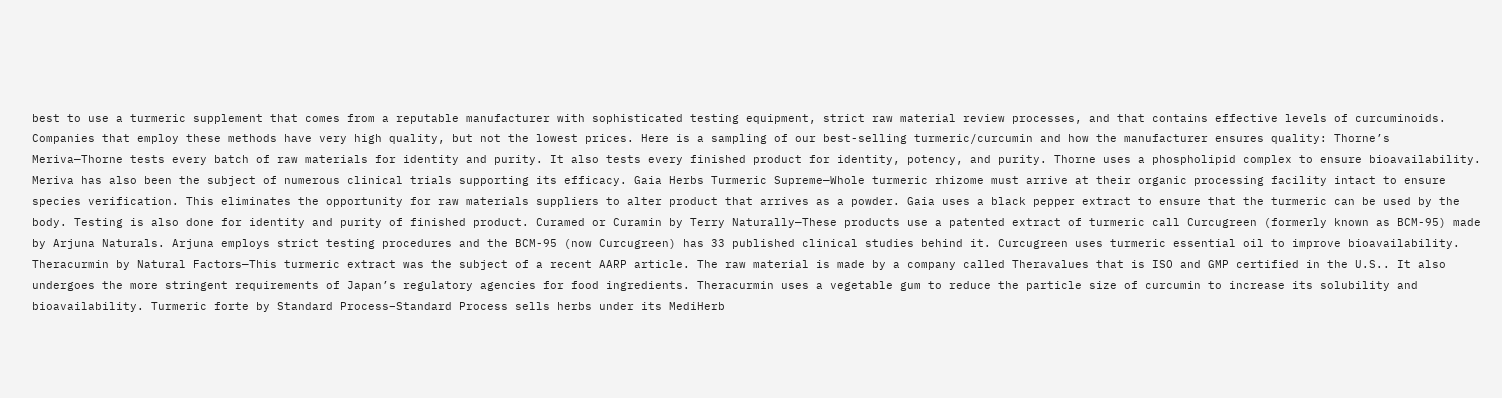best to use a turmeric supplement that comes from a reputable manufacturer with sophisticated testing equipment, strict raw material review processes, and that contains effective levels of curcuminoids. Companies that employ these methods have very high quality, but not the lowest prices. Here is a sampling of our best-selling turmeric/curcumin and how the manufacturer ensures quality: Thorne’s Meriva—Thorne tests every batch of raw materials for identity and purity. It also tests every finished product for identity, potency, and purity. Thorne uses a phospholipid complex to ensure bioavailability. Meriva has also been the subject of numerous clinical trials supporting its efficacy. Gaia Herbs Turmeric Supreme—Whole turmeric rhizome must arrive at their organic processing facility intact to ensure species verification. This eliminates the opportunity for raw materials suppliers to alter product that arrives as a powder. Gaia uses a black pepper extract to ensure that the turmeric can be used by the body. Testing is also done for identity and purity of finished product. Curamed or Curamin by Terry Naturally—These products use a patented extract of turmeric call Curcugreen (formerly known as BCM-95) made by Arjuna Naturals. Arjuna employs strict testing procedures and the BCM-95 (now Curcugreen) has 33 published clinical studies behind it. Curcugreen uses turmeric essential oil to improve bioavailability. Theracurmin by Natural Factors—This turmeric extract was the subject of a recent AARP article. The raw material is made by a company called Theravalues that is ISO and GMP certified in the U.S.. It also undergoes the more stringent requirements of Japan’s regulatory agencies for food ingredients. Theracurmin uses a vegetable gum to reduce the particle size of curcumin to increase its solubility and bioavailability. Turmeric forte by Standard Process–Standard Process sells herbs under its MediHerb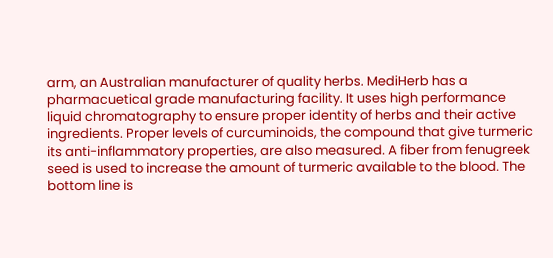arm, an Australian manufacturer of quality herbs. MediHerb has a pharmacuetical grade manufacturing facility. It uses high performance liquid chromatography to ensure proper identity of herbs and their active ingredients. Proper levels of curcuminoids, the compound that give turmeric its anti-inflammatory properties, are also measured. A fiber from fenugreek seed is used to increase the amount of turmeric available to the blood. The bottom line is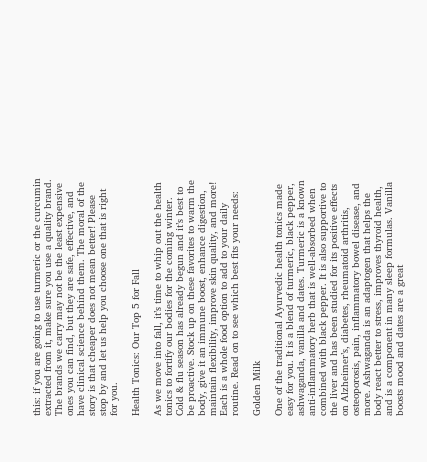this: if you are going to use turmeric or the curcumin extracted from it, make sure you use a quality brand. The brands we carry may not be the least expensive ones you can find, but they are safe, effective, and have clinical science behind them. The moral of the story is that cheaper does not mean better! Please stop by and let us help you choose one that is right for you.

Health Tonics: Our Top 5 for Fall

As we move into fall, it’s time to whip out the health tonics to fortify our bodies for the coming winter. Cold & flu season has already begun and it’s best to be proactive. Stock up on these favorites to warm the body, give it an immune boost, enhance digestion, maintain flexibility, improve skin quality, and more! Each is a whole food option to add to your daily routine. Read on to see which best fits your needs:

Golden Milk

One of the traditional Ayurvedic health tonics made easy for you. It is a blend of turmeric, black pepper, ashwaganda, vanilla and dates. Turmeric is a known anti-inflammatory herb that is well-absorbed when combined with black pepper. It is also supportive to the liver and has been studied for its positive effects on Alzheimer’s, diabetes, rheumatoid arthritis, osteoporosis, pain, inflammatory bowel disease, and more. Ashwaganda is an adaptogen that helps the body react better to stress, improves thyroid health, and is a component in many sleep formulas. Vanilla boosts mood and dates are a great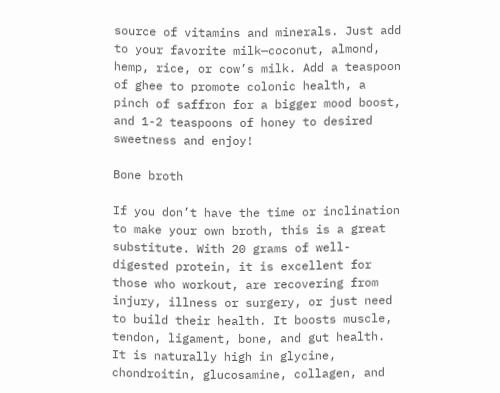source of vitamins and minerals. Just add to your favorite milk—coconut, almond, hemp, rice, or cow’s milk. Add a teaspoon of ghee to promote colonic health, a pinch of saffron for a bigger mood boost, and 1-2 teaspoons of honey to desired sweetness and enjoy!

Bone broth

If you don’t have the time or inclination to make your own broth, this is a great substitute. With 20 grams of well-digested protein, it is excellent for those who workout, are recovering from injury, illness or surgery, or just need to build their health. It boosts muscle, tendon, ligament, bone, and gut health. It is naturally high in glycine, chondroitin, glucosamine, collagen, and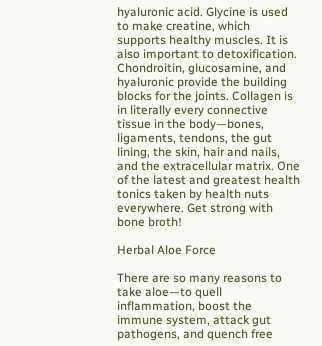hyaluronic acid. Glycine is used to make creatine, which supports healthy muscles. It is also important to detoxification. Chondroitin, glucosamine, and hyaluronic provide the building blocks for the joints. Collagen is in literally every connective tissue in the body—bones, ligaments, tendons, the gut lining, the skin, hair and nails, and the extracellular matrix. One of the latest and greatest health tonics taken by health nuts everywhere. Get strong with bone broth!

Herbal Aloe Force

There are so many reasons to take aloe—to quell inflammation, boost the immune system, attack gut pathogens, and quench free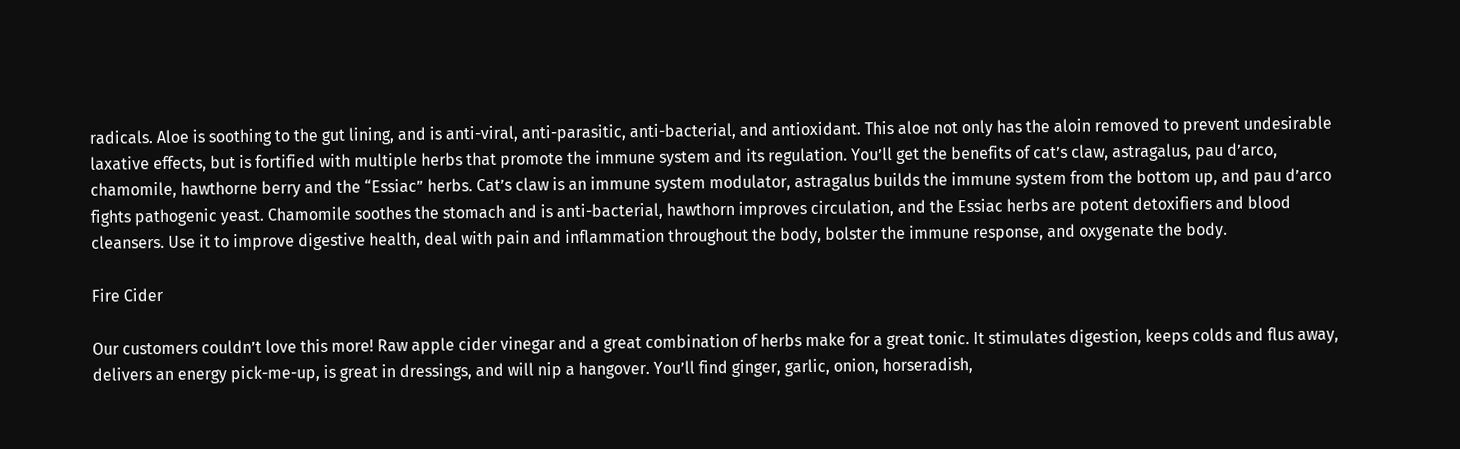radicals. Aloe is soothing to the gut lining, and is anti-viral, anti-parasitic, anti-bacterial, and antioxidant. This aloe not only has the aloin removed to prevent undesirable laxative effects, but is fortified with multiple herbs that promote the immune system and its regulation. You’ll get the benefits of cat’s claw, astragalus, pau d’arco, chamomile, hawthorne berry and the “Essiac” herbs. Cat’s claw is an immune system modulator, astragalus builds the immune system from the bottom up, and pau d’arco fights pathogenic yeast. Chamomile soothes the stomach and is anti-bacterial, hawthorn improves circulation, and the Essiac herbs are potent detoxifiers and blood cleansers. Use it to improve digestive health, deal with pain and inflammation throughout the body, bolster the immune response, and oxygenate the body.

Fire Cider

Our customers couldn’t love this more! Raw apple cider vinegar and a great combination of herbs make for a great tonic. It stimulates digestion, keeps colds and flus away, delivers an energy pick-me-up, is great in dressings, and will nip a hangover. You’ll find ginger, garlic, onion, horseradish,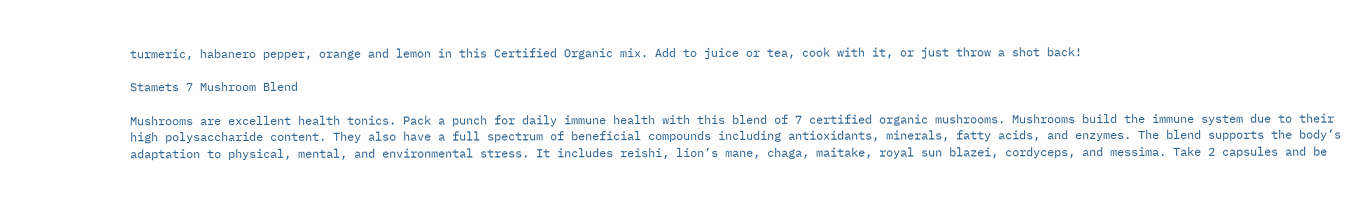turmeric, habanero pepper, orange and lemon in this Certified Organic mix. Add to juice or tea, cook with it, or just throw a shot back!

Stamets 7 Mushroom Blend

Mushrooms are excellent health tonics. Pack a punch for daily immune health with this blend of 7 certified organic mushrooms. Mushrooms build the immune system due to their high polysaccharide content. They also have a full spectrum of beneficial compounds including antioxidants, minerals, fatty acids, and enzymes. The blend supports the body’s adaptation to physical, mental, and environmental stress. It includes reishi, lion’s mane, chaga, maitake, royal sun blazei, cordyceps, and messima. Take 2 capsules and be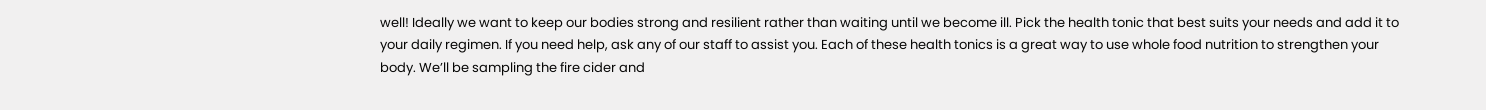well! Ideally we want to keep our bodies strong and resilient rather than waiting until we become ill. Pick the health tonic that best suits your needs and add it to your daily regimen. If you need help, ask any of our staff to assist you. Each of these health tonics is a great way to use whole food nutrition to strengthen your body. We’ll be sampling the fire cider and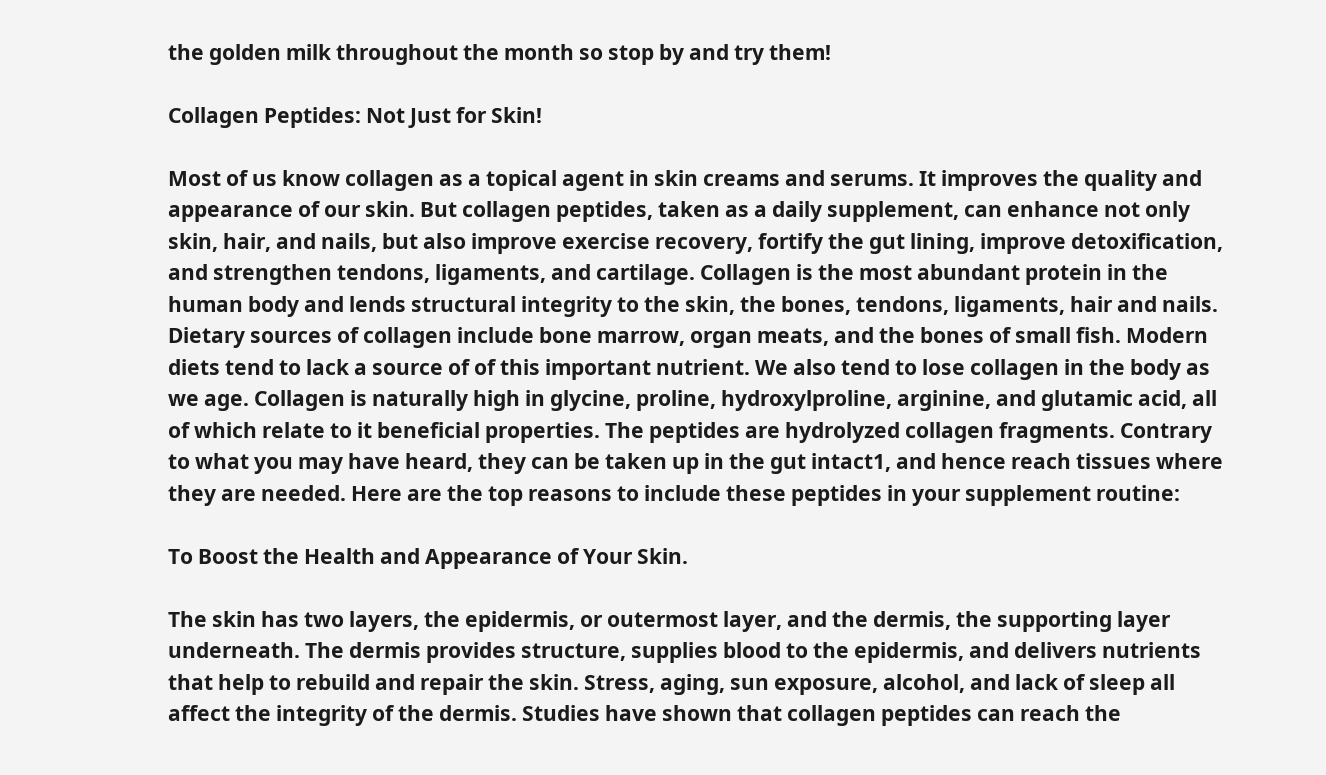the golden milk throughout the month so stop by and try them!

Collagen Peptides: Not Just for Skin!

Most of us know collagen as a topical agent in skin creams and serums. It improves the quality and appearance of our skin. But collagen peptides, taken as a daily supplement, can enhance not only skin, hair, and nails, but also improve exercise recovery, fortify the gut lining, improve detoxification, and strengthen tendons, ligaments, and cartilage. Collagen is the most abundant protein in the human body and lends structural integrity to the skin, the bones, tendons, ligaments, hair and nails. Dietary sources of collagen include bone marrow, organ meats, and the bones of small fish. Modern diets tend to lack a source of of this important nutrient. We also tend to lose collagen in the body as we age. Collagen is naturally high in glycine, proline, hydroxylproline, arginine, and glutamic acid, all of which relate to it beneficial properties. The peptides are hydrolyzed collagen fragments. Contrary to what you may have heard, they can be taken up in the gut intact1, and hence reach tissues where they are needed. Here are the top reasons to include these peptides in your supplement routine:

To Boost the Health and Appearance of Your Skin.

The skin has two layers, the epidermis, or outermost layer, and the dermis, the supporting layer underneath. The dermis provides structure, supplies blood to the epidermis, and delivers nutrients that help to rebuild and repair the skin. Stress, aging, sun exposure, alcohol, and lack of sleep all affect the integrity of the dermis. Studies have shown that collagen peptides can reach the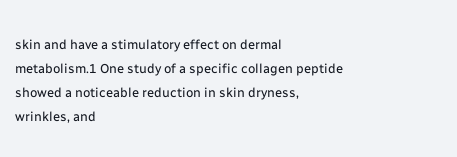skin and have a stimulatory effect on dermal metabolism.1 One study of a specific collagen peptide showed a noticeable reduction in skin dryness, wrinkles, and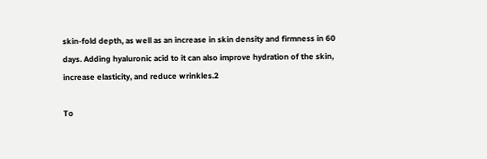skin-fold depth, as well as an increase in skin density and firmness in 60 days. Adding hyaluronic acid to it can also improve hydration of the skin, increase elasticity, and reduce wrinkles.2

To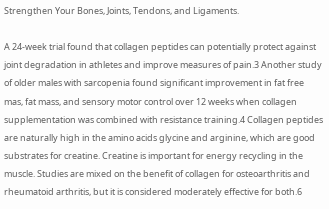Strengthen Your Bones, Joints, Tendons, and Ligaments.

A 24-week trial found that collagen peptides can potentially protect against joint degradation in athletes and improve measures of pain.3 Another study of older males with sarcopenia found significant improvement in fat free mas, fat mass, and sensory motor control over 12 weeks when collagen supplementation was combined with resistance training.4 Collagen peptides are naturally high in the amino acids glycine and arginine, which are good substrates for creatine. Creatine is important for energy recycling in the muscle. Studies are mixed on the benefit of collagen for osteoarthritis and rheumatoid arthritis, but it is considered moderately effective for both.6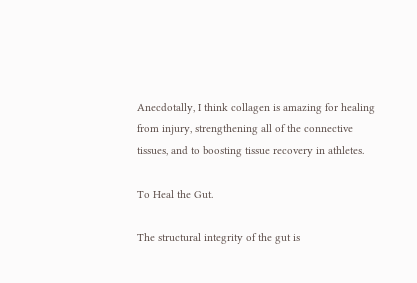Anecdotally, I think collagen is amazing for healing from injury, strengthening all of the connective tissues, and to boosting tissue recovery in athletes.

To Heal the Gut.

The structural integrity of the gut is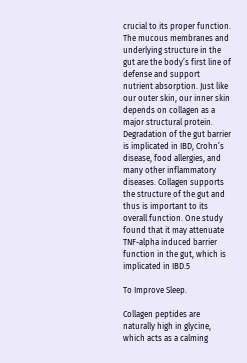crucial to its proper function. The mucous membranes and underlying structure in the gut are the body’s first line of defense and support nutrient absorption. Just like our outer skin, our inner skin depends on collagen as a major structural protein. Degradation of the gut barrier is implicated in IBD, Crohn’s disease, food allergies, and many other inflammatory diseases. Collagen supports the structure of the gut and thus is important to its overall function. One study found that it may attenuate TNF-alpha induced barrier function in the gut, which is implicated in IBD.5

To Improve Sleep.

Collagen peptides are naturally high in glycine, which acts as a calming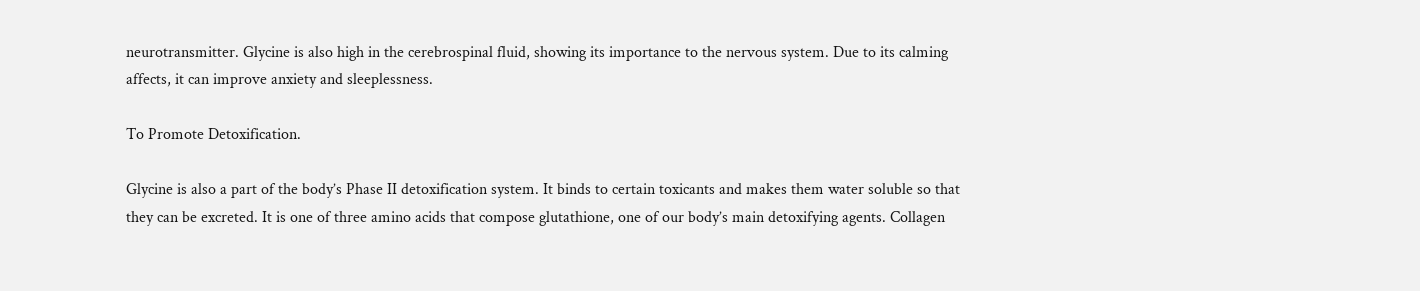neurotransmitter. Glycine is also high in the cerebrospinal fluid, showing its importance to the nervous system. Due to its calming affects, it can improve anxiety and sleeplessness.

To Promote Detoxification.

Glycine is also a part of the body’s Phase II detoxification system. It binds to certain toxicants and makes them water soluble so that they can be excreted. It is one of three amino acids that compose glutathione, one of our body’s main detoxifying agents. Collagen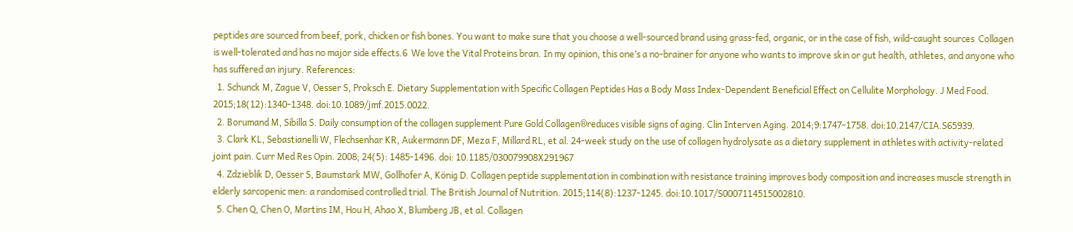peptides are sourced from beef, pork, chicken or fish bones. You want to make sure that you choose a well-sourced brand using grass-fed, organic, or in the case of fish, wild-caught sources  Collagen is well-tolerated and has no major side effects.6  We love the Vital Proteins bran. In my opinion, this one’s a no-brainer for anyone who wants to improve skin or gut health, athletes, and anyone who has suffered an injury. References:
  1. Schunck M, Zague V, Oesser S, Proksch E. Dietary Supplementation with Specific Collagen Peptides Has a Body Mass Index-Dependent Beneficial Effect on Cellulite Morphology. J Med Food. 2015;18(12):1340-1348. doi:10.1089/jmf.2015.0022.
  2. Borumand M, Sibilla S. Daily consumption of the collagen supplement Pure Gold Collagen®reduces visible signs of aging. Clin Interven Aging. 2014;9:1747-1758. doi:10.2147/CIA.S65939.
  3. Clark KL, Sebastianelli W, Flechsenhar KR, Aukermann DF, Meza F, Millard RL, et al. 24-week study on the use of collagen hydrolysate as a dietary supplement in athletes with activity-related joint pain. Curr Med Res Opin. 2008; 24(5): 1485-1496. doi: 10.1185/030079908X291967
  4. Zdzieblik D, Oesser S, Baumstark MW, Gollhofer A, König D. Collagen peptide supplementation in combination with resistance training improves body composition and increases muscle strength in elderly sarcopenic men: a randomised controlled trial. The British Journal of Nutrition. 2015;114(8):1237-1245. doi:10.1017/S0007114515002810.
  5. Chen Q, Chen O, Martins IM, Hou H, Ahao X, Blumberg JB, et al. Collagen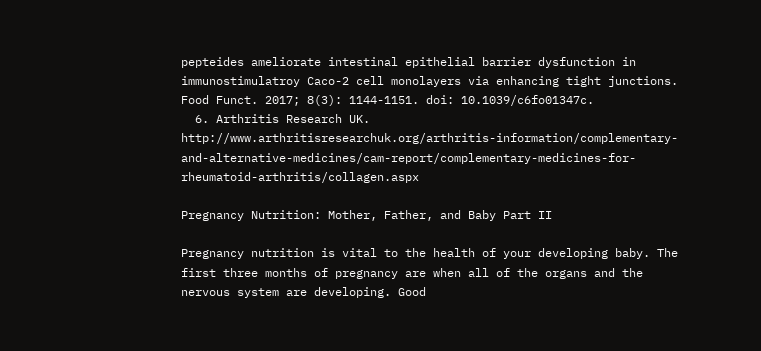pepteides ameliorate intestinal epithelial barrier dysfunction in immunostimulatroy Caco-2 cell monolayers via enhancing tight junctions. Food Funct. 2017; 8(3): 1144-1151. doi: 10.1039/c6fo01347c.
  6. Arthritis Research UK. http://www.arthritisresearchuk.org/arthritis-information/complementary-and-alternative-medicines/cam-report/complementary-medicines-for-rheumatoid-arthritis/collagen.aspx

Pregnancy Nutrition: Mother, Father, and Baby Part II

Pregnancy nutrition is vital to the health of your developing baby. The first three months of pregnancy are when all of the organs and the nervous system are developing. Good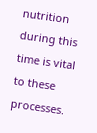nutrition during this time is vital to these processes.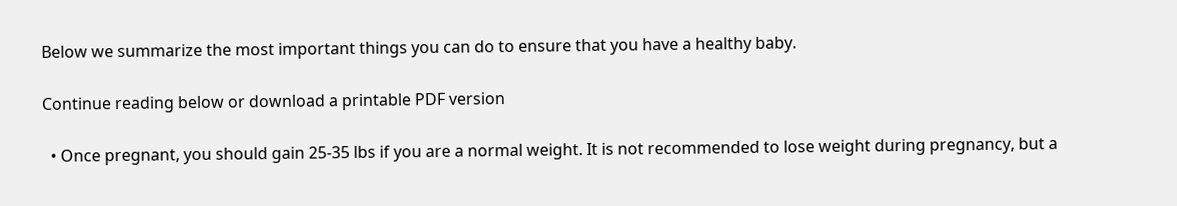Below we summarize the most important things you can do to ensure that you have a healthy baby.

Continue reading below or download a printable PDF version

  • Once pregnant, you should gain 25-35 lbs if you are a normal weight. It is not recommended to lose weight during pregnancy, but a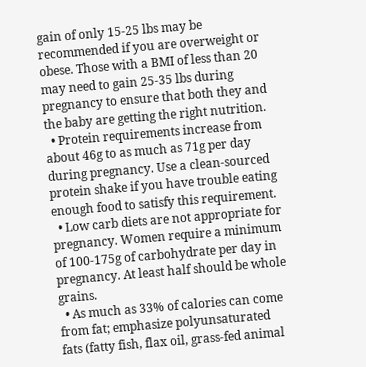gain of only 15-25 lbs may be recommended if you are overweight or obese. Those with a BMI of less than 20 may need to gain 25-35 lbs during pregnancy to ensure that both they and the baby are getting the right nutrition.
  • Protein requirements increase from about 46g to as much as 71g per day during pregnancy. Use a clean-sourced protein shake if you have trouble eating enough food to satisfy this requirement.
  • Low carb diets are not appropriate for pregnancy. Women require a minimum of 100-175g of carbohydrate per day in pregnancy. At least half should be whole grains.
  • As much as 33% of calories can come from fat; emphasize polyunsaturated fats (fatty fish, flax oil, grass-fed animal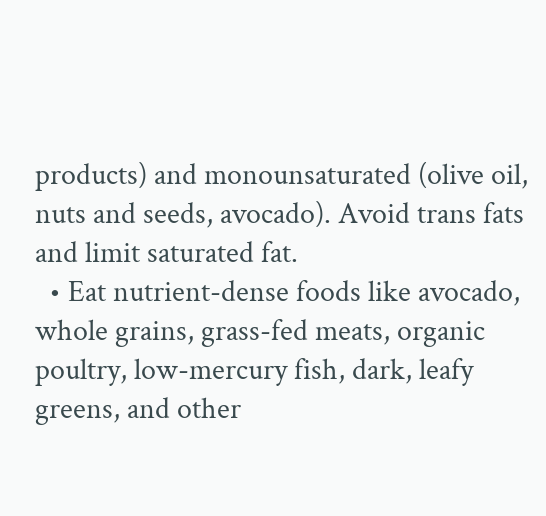products) and monounsaturated (olive oil, nuts and seeds, avocado). Avoid trans fats and limit saturated fat.
  • Eat nutrient-dense foods like avocado, whole grains, grass-fed meats, organic poultry, low-mercury fish, dark, leafy greens, and other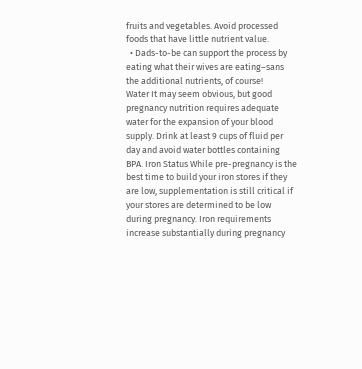fruits and vegetables. Avoid processed foods that have little nutrient value.
  • Dads-to-be can support the process by eating what their wives are eating–sans the additional nutrients, of course!
Water It may seem obvious, but good pregnancy nutrition requires adequate water for the expansion of your blood supply. Drink at least 9 cups of fluid per day and avoid water bottles containing BPA. Iron Status While pre-pregnancy is the best time to build your iron stores if they are low, supplementation is still critical if your stores are determined to be low during pregnancy. Iron requirements increase substantially during pregnancy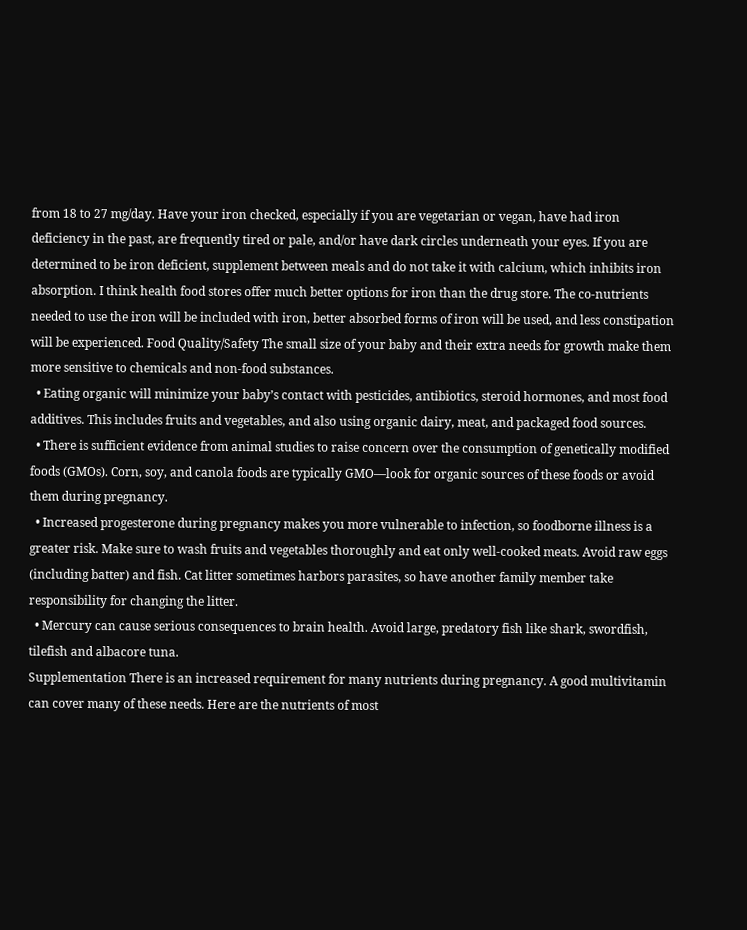from 18 to 27 mg/day. Have your iron checked, especially if you are vegetarian or vegan, have had iron deficiency in the past, are frequently tired or pale, and/or have dark circles underneath your eyes. If you are determined to be iron deficient, supplement between meals and do not take it with calcium, which inhibits iron absorption. I think health food stores offer much better options for iron than the drug store. The co-nutrients needed to use the iron will be included with iron, better absorbed forms of iron will be used, and less constipation will be experienced. Food Quality/Safety The small size of your baby and their extra needs for growth make them more sensitive to chemicals and non-food substances.
  • Eating organic will minimize your baby’s contact with pesticides, antibiotics, steroid hormones, and most food additives. This includes fruits and vegetables, and also using organic dairy, meat, and packaged food sources.
  • There is sufficient evidence from animal studies to raise concern over the consumption of genetically modified foods (GMOs). Corn, soy, and canola foods are typically GMO—look for organic sources of these foods or avoid them during pregnancy.
  • Increased progesterone during pregnancy makes you more vulnerable to infection, so foodborne illness is a greater risk. Make sure to wash fruits and vegetables thoroughly and eat only well-cooked meats. Avoid raw eggs (including batter) and fish. Cat litter sometimes harbors parasites, so have another family member take responsibility for changing the litter.
  • Mercury can cause serious consequences to brain health. Avoid large, predatory fish like shark, swordfish, tilefish and albacore tuna.
Supplementation There is an increased requirement for many nutrients during pregnancy. A good multivitamin can cover many of these needs. Here are the nutrients of most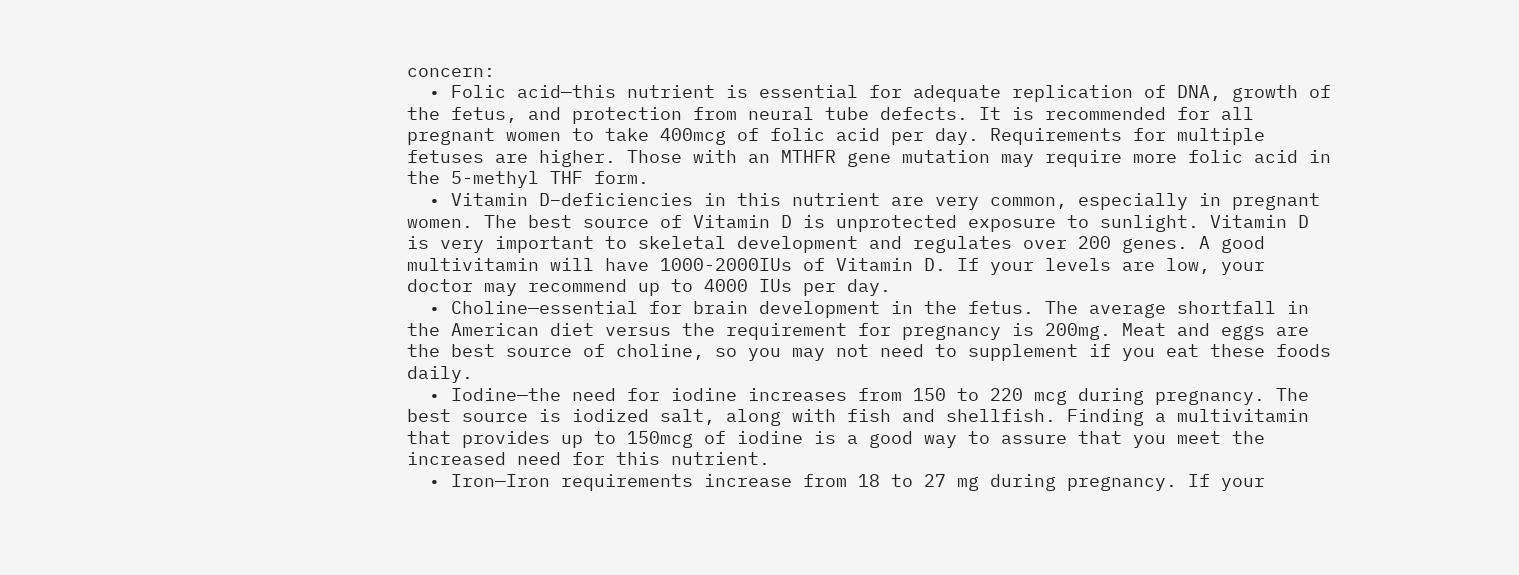concern:
  • Folic acid—this nutrient is essential for adequate replication of DNA, growth of the fetus, and protection from neural tube defects. It is recommended for all pregnant women to take 400mcg of folic acid per day. Requirements for multiple fetuses are higher. Those with an MTHFR gene mutation may require more folic acid in the 5-methyl THF form.
  • Vitamin D–deficiencies in this nutrient are very common, especially in pregnant women. The best source of Vitamin D is unprotected exposure to sunlight. Vitamin D is very important to skeletal development and regulates over 200 genes. A good multivitamin will have 1000-2000IUs of Vitamin D. If your levels are low, your doctor may recommend up to 4000 IUs per day.
  • Choline—essential for brain development in the fetus. The average shortfall in the American diet versus the requirement for pregnancy is 200mg. Meat and eggs are the best source of choline, so you may not need to supplement if you eat these foods daily.
  • Iodine—the need for iodine increases from 150 to 220 mcg during pregnancy. The best source is iodized salt, along with fish and shellfish. Finding a multivitamin that provides up to 150mcg of iodine is a good way to assure that you meet the increased need for this nutrient.
  • Iron—Iron requirements increase from 18 to 27 mg during pregnancy. If your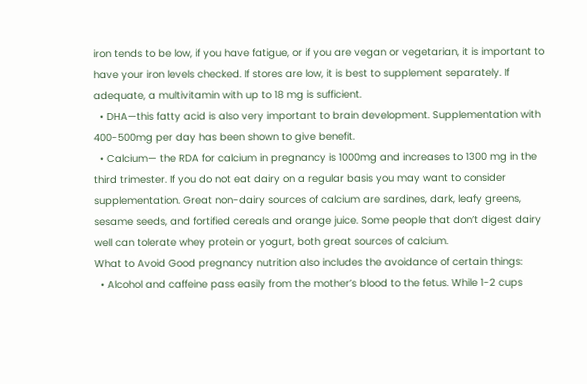iron tends to be low, if you have fatigue, or if you are vegan or vegetarian, it is important to have your iron levels checked. If stores are low, it is best to supplement separately. If adequate, a multivitamin with up to 18 mg is sufficient.
  • DHA—this fatty acid is also very important to brain development. Supplementation with 400-500mg per day has been shown to give benefit.
  • Calcium— the RDA for calcium in pregnancy is 1000mg and increases to 1300 mg in the third trimester. If you do not eat dairy on a regular basis you may want to consider supplementation. Great non-dairy sources of calcium are sardines, dark, leafy greens, sesame seeds, and fortified cereals and orange juice. Some people that don’t digest dairy well can tolerate whey protein or yogurt, both great sources of calcium.
What to Avoid Good pregnancy nutrition also includes the avoidance of certain things:
  • Alcohol and caffeine pass easily from the mother’s blood to the fetus. While 1-2 cups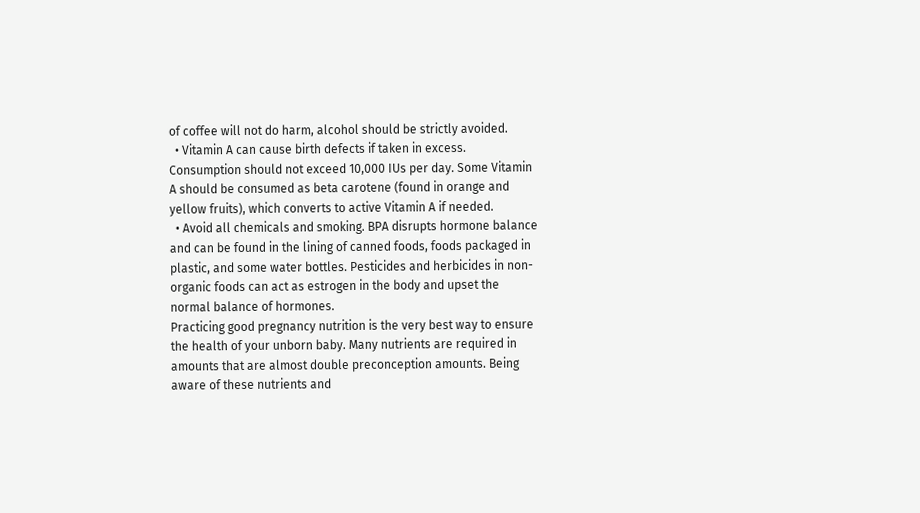of coffee will not do harm, alcohol should be strictly avoided.
  • Vitamin A can cause birth defects if taken in excess. Consumption should not exceed 10,000 IUs per day. Some Vitamin A should be consumed as beta carotene (found in orange and yellow fruits), which converts to active Vitamin A if needed.
  • Avoid all chemicals and smoking. BPA disrupts hormone balance and can be found in the lining of canned foods, foods packaged in plastic, and some water bottles. Pesticides and herbicides in non-organic foods can act as estrogen in the body and upset the normal balance of hormones.
Practicing good pregnancy nutrition is the very best way to ensure the health of your unborn baby. Many nutrients are required in amounts that are almost double preconception amounts. Being aware of these nutrients and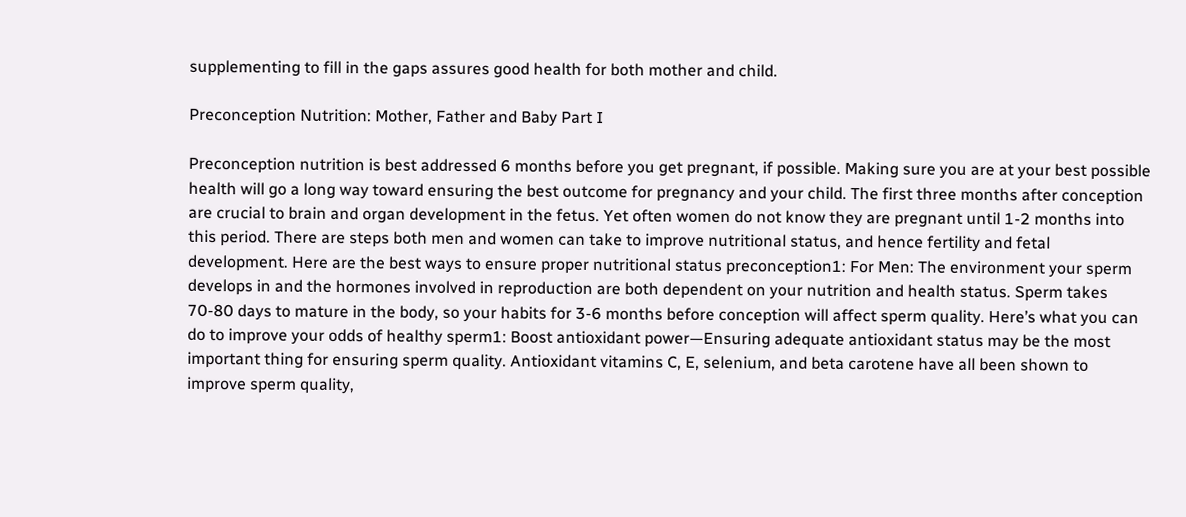supplementing to fill in the gaps assures good health for both mother and child.

Preconception Nutrition: Mother, Father and Baby Part I

Preconception nutrition is best addressed 6 months before you get pregnant, if possible. Making sure you are at your best possible health will go a long way toward ensuring the best outcome for pregnancy and your child. The first three months after conception are crucial to brain and organ development in the fetus. Yet often women do not know they are pregnant until 1-2 months into this period. There are steps both men and women can take to improve nutritional status, and hence fertility and fetal development. Here are the best ways to ensure proper nutritional status preconception1: For Men: The environment your sperm develops in and the hormones involved in reproduction are both dependent on your nutrition and health status. Sperm takes 70-80 days to mature in the body, so your habits for 3-6 months before conception will affect sperm quality. Here’s what you can do to improve your odds of healthy sperm1: Boost antioxidant power—Ensuring adequate antioxidant status may be the most important thing for ensuring sperm quality. Antioxidant vitamins C, E, selenium, and beta carotene have all been shown to improve sperm quality,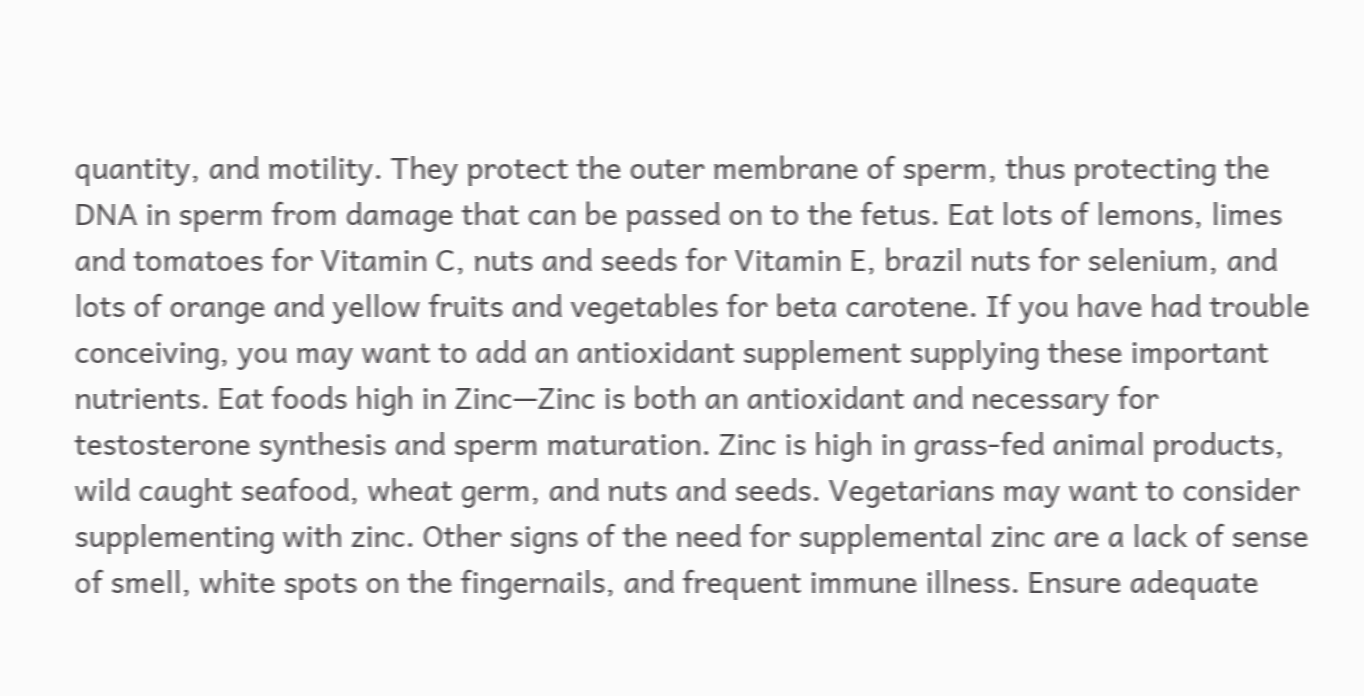quantity, and motility. They protect the outer membrane of sperm, thus protecting the DNA in sperm from damage that can be passed on to the fetus. Eat lots of lemons, limes and tomatoes for Vitamin C, nuts and seeds for Vitamin E, brazil nuts for selenium, and lots of orange and yellow fruits and vegetables for beta carotene. If you have had trouble conceiving, you may want to add an antioxidant supplement supplying these important nutrients. Eat foods high in Zinc—Zinc is both an antioxidant and necessary for testosterone synthesis and sperm maturation. Zinc is high in grass-fed animal products, wild caught seafood, wheat germ, and nuts and seeds. Vegetarians may want to consider supplementing with zinc. Other signs of the need for supplemental zinc are a lack of sense of smell, white spots on the fingernails, and frequent immune illness. Ensure adequate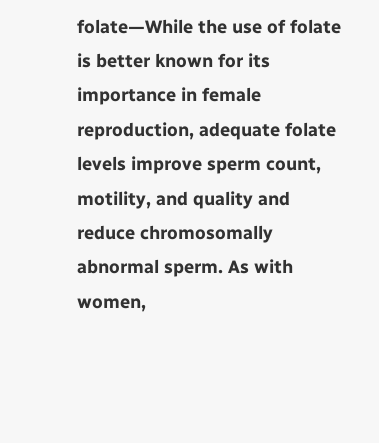folate—While the use of folate is better known for its importance in female reproduction, adequate folate levels improve sperm count, motility, and quality and reduce chromosomally abnormal sperm. As with women,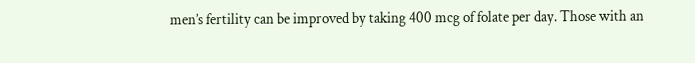men’s fertility can be improved by taking 400 mcg of folate per day. Those with an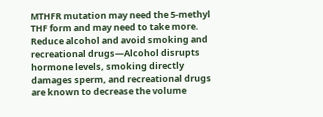MTHFR mutation may need the 5-methyl THF form and may need to take more. Reduce alcohol and avoid smoking and recreational drugs—Alcohol disrupts hormone levels, smoking directly damages sperm, and recreational drugs are known to decrease the volume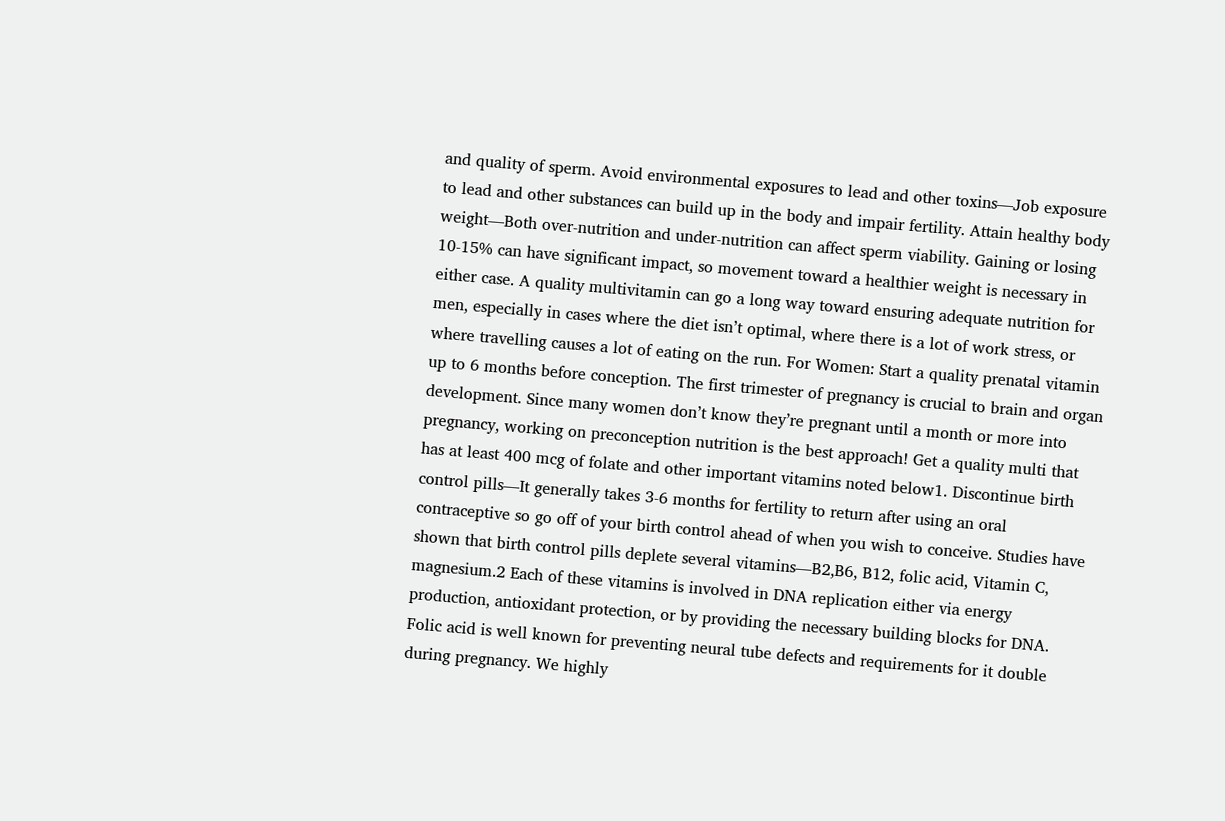and quality of sperm. Avoid environmental exposures to lead and other toxins—Job exposure to lead and other substances can build up in the body and impair fertility. Attain healthy body weight—Both over-nutrition and under-nutrition can affect sperm viability. Gaining or losing 10-15% can have significant impact, so movement toward a healthier weight is necessary in either case. A quality multivitamin can go a long way toward ensuring adequate nutrition for men, especially in cases where the diet isn’t optimal, where there is a lot of work stress, or where travelling causes a lot of eating on the run. For Women: Start a quality prenatal vitamin up to 6 months before conception. The first trimester of pregnancy is crucial to brain and organ development. Since many women don’t know they’re pregnant until a month or more into pregnancy, working on preconception nutrition is the best approach! Get a quality multi that has at least 400 mcg of folate and other important vitamins noted below1. Discontinue birth control pills—It generally takes 3-6 months for fertility to return after using an oral contraceptive so go off of your birth control ahead of when you wish to conceive. Studies have shown that birth control pills deplete several vitamins—B2,B6, B12, folic acid, Vitamin C, magnesium.2 Each of these vitamins is involved in DNA replication either via energy production, antioxidant protection, or by providing the necessary building blocks for DNA. Folic acid is well known for preventing neural tube defects and requirements for it double during pregnancy. We highly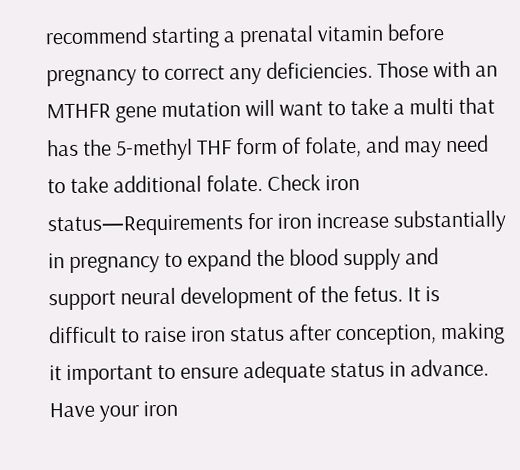recommend starting a prenatal vitamin before pregnancy to correct any deficiencies. Those with an MTHFR gene mutation will want to take a multi that has the 5-methyl THF form of folate, and may need to take additional folate. Check iron status—Requirements for iron increase substantially in pregnancy to expand the blood supply and support neural development of the fetus. It is difficult to raise iron status after conception, making it important to ensure adequate status in advance. Have your iron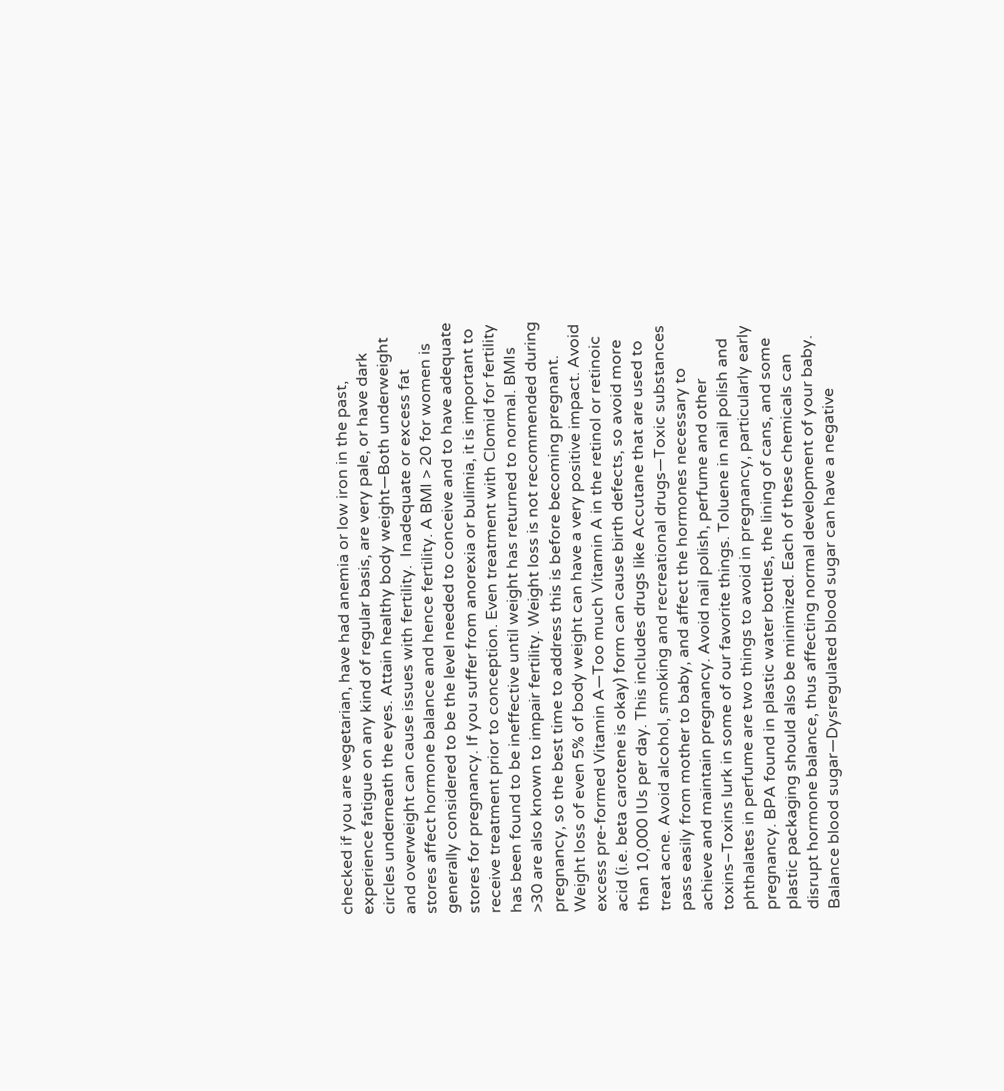checked if you are vegetarian, have had anemia or low iron in the past, experience fatigue on any kind of regular basis, are very pale, or have dark circles underneath the eyes. Attain healthy body weight—Both underweight and overweight can cause issues with fertility.  Inadequate or excess fat stores affect hormone balance and hence fertility. A BMI > 20 for women is generally considered to be the level needed to conceive and to have adequate stores for pregnancy. If you suffer from anorexia or bulimia, it is important to receive treatment prior to conception. Even treatment with Clomid for fertility has been found to be ineffective until weight has returned to normal. BMIs >30 are also known to impair fertility. Weight loss is not recommended during pregnancy, so the best time to address this is before becoming pregnant. Weight loss of even 5% of body weight can have a very positive impact. Avoid excess pre-formed Vitamin A—Too much Vitamin A in the retinol or retinoic acid (i.e. beta carotene is okay) form can cause birth defects, so avoid more than 10,000 IUs per day. This includes drugs like Accutane that are used to treat acne. Avoid alcohol, smoking and recreational drugs—Toxic substances pass easily from mother to baby, and affect the hormones necessary to achieve and maintain pregnancy. Avoid nail polish, perfume and other toxins–Toxins lurk in some of our favorite things. Toluene in nail polish and phthalates in perfume are two things to avoid in pregnancy, particularly early pregnancy. BPA found in plastic water bottles, the lining of cans, and some plastic packaging should also be minimized. Each of these chemicals can disrupt hormone balance, thus affecting normal development of your baby. Balance blood sugar—Dysregulated blood sugar can have a negative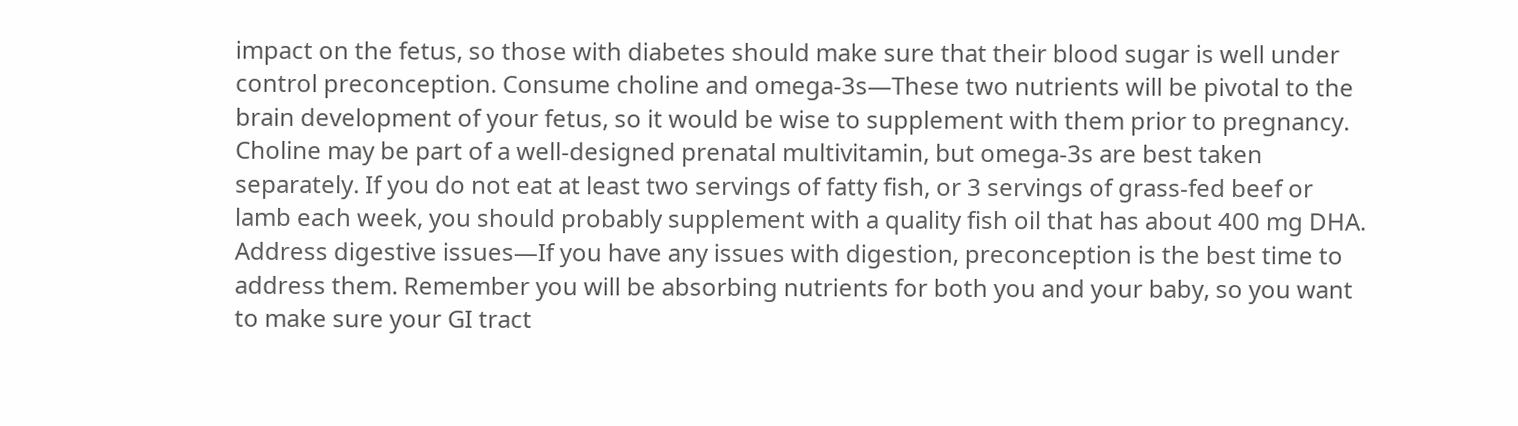impact on the fetus, so those with diabetes should make sure that their blood sugar is well under control preconception. Consume choline and omega-3s—These two nutrients will be pivotal to the brain development of your fetus, so it would be wise to supplement with them prior to pregnancy. Choline may be part of a well-designed prenatal multivitamin, but omega-3s are best taken separately. If you do not eat at least two servings of fatty fish, or 3 servings of grass-fed beef or lamb each week, you should probably supplement with a quality fish oil that has about 400 mg DHA. Address digestive issues—If you have any issues with digestion, preconception is the best time to address them. Remember you will be absorbing nutrients for both you and your baby, so you want to make sure your GI tract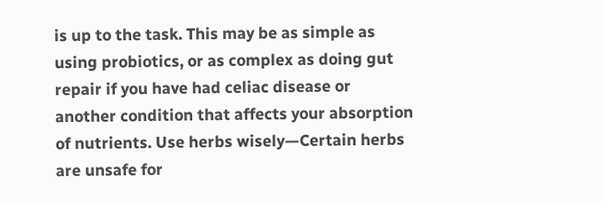is up to the task. This may be as simple as using probiotics, or as complex as doing gut repair if you have had celiac disease or another condition that affects your absorption of nutrients. Use herbs wisely—Certain herbs are unsafe for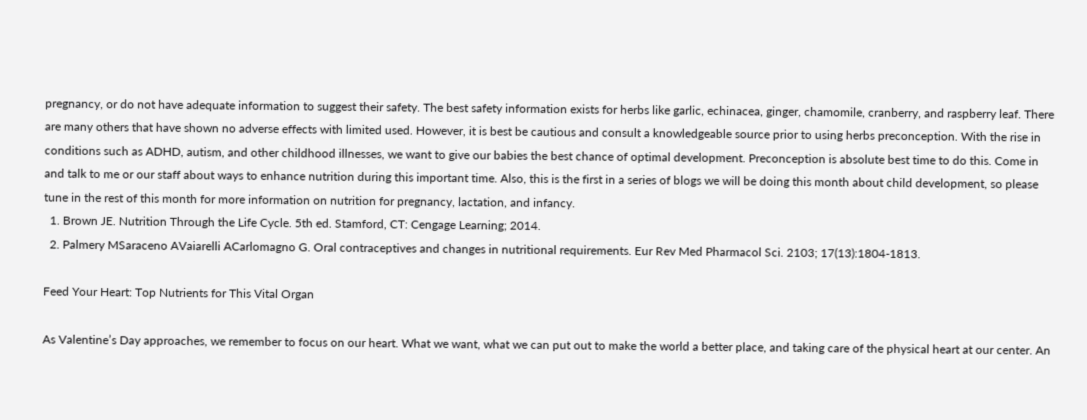pregnancy, or do not have adequate information to suggest their safety. The best safety information exists for herbs like garlic, echinacea, ginger, chamomile, cranberry, and raspberry leaf. There are many others that have shown no adverse effects with limited used. However, it is best be cautious and consult a knowledgeable source prior to using herbs preconception. With the rise in conditions such as ADHD, autism, and other childhood illnesses, we want to give our babies the best chance of optimal development. Preconception is absolute best time to do this. Come in and talk to me or our staff about ways to enhance nutrition during this important time. Also, this is the first in a series of blogs we will be doing this month about child development, so please tune in the rest of this month for more information on nutrition for pregnancy, lactation, and infancy.
  1. Brown JE. Nutrition Through the Life Cycle. 5th ed. Stamford, CT: Cengage Learning; 2014.
  2. Palmery MSaraceno AVaiarelli ACarlomagno G. Oral contraceptives and changes in nutritional requirements. Eur Rev Med Pharmacol Sci. 2103; 17(13):1804-1813.

Feed Your Heart: Top Nutrients for This Vital Organ

As Valentine’s Day approaches, we remember to focus on our heart. What we want, what we can put out to make the world a better place, and taking care of the physical heart at our center. An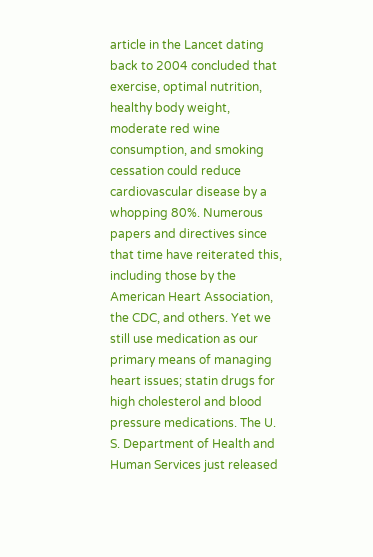article in the Lancet dating back to 2004 concluded that exercise, optimal nutrition, healthy body weight, moderate red wine consumption, and smoking cessation could reduce cardiovascular disease by a whopping 80%. Numerous papers and directives since that time have reiterated this, including those by the American Heart Association, the CDC, and others. Yet we still use medication as our primary means of managing heart issues; statin drugs for high cholesterol and blood pressure medications. The U. S. Department of Health and Human Services just released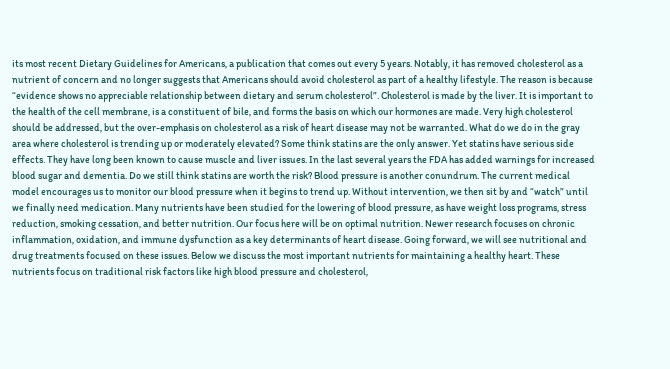its most recent Dietary Guidelines for Americans, a publication that comes out every 5 years. Notably, it has removed cholesterol as a nutrient of concern and no longer suggests that Americans should avoid cholesterol as part of a healthy lifestyle. The reason is because “evidence shows no appreciable relationship between dietary and serum cholesterol”. Cholesterol is made by the liver. It is important to the health of the cell membrane, is a constituent of bile, and forms the basis on which our hormones are made. Very high cholesterol should be addressed, but the over-emphasis on cholesterol as a risk of heart disease may not be warranted. What do we do in the gray area where cholesterol is trending up or moderately elevated? Some think statins are the only answer. Yet statins have serious side effects. They have long been known to cause muscle and liver issues. In the last several years the FDA has added warnings for increased blood sugar and dementia. Do we still think statins are worth the risk? Blood pressure is another conundrum. The current medical model encourages us to monitor our blood pressure when it begins to trend up. Without intervention, we then sit by and “watch” until we finally need medication. Many nutrients have been studied for the lowering of blood pressure, as have weight loss programs, stress reduction, smoking cessation, and better nutrition. Our focus here will be on optimal nutrition. Newer research focuses on chronic inflammation, oxidation, and immune dysfunction as a key determinants of heart disease. Going forward, we will see nutritional and drug treatments focused on these issues. Below we discuss the most important nutrients for maintaining a healthy heart. These nutrients focus on traditional risk factors like high blood pressure and cholesterol,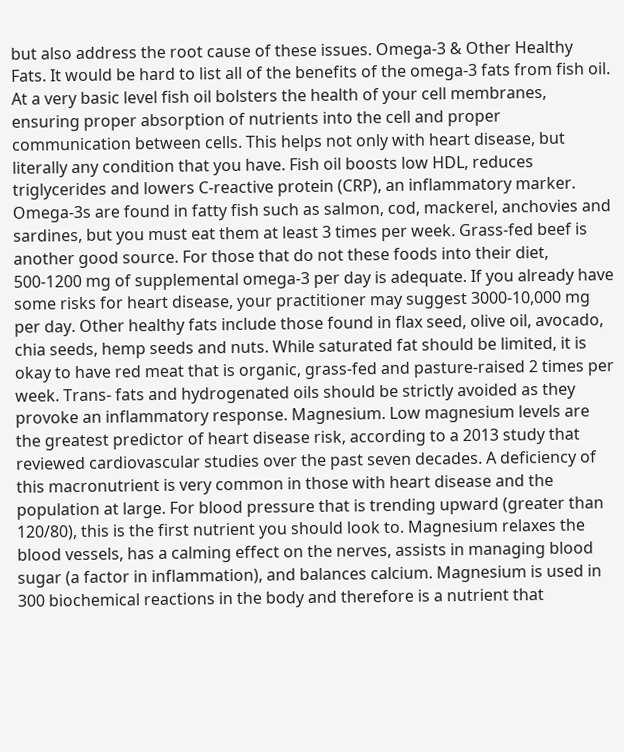but also address the root cause of these issues. Omega-3 & Other Healthy Fats. It would be hard to list all of the benefits of the omega-3 fats from fish oil. At a very basic level fish oil bolsters the health of your cell membranes, ensuring proper absorption of nutrients into the cell and proper communication between cells. This helps not only with heart disease, but literally any condition that you have. Fish oil boosts low HDL, reduces triglycerides and lowers C-reactive protein (CRP), an inflammatory marker. Omega-3s are found in fatty fish such as salmon, cod, mackerel, anchovies and sardines, but you must eat them at least 3 times per week. Grass-fed beef is another good source. For those that do not these foods into their diet, 500-1200 mg of supplemental omega-3 per day is adequate. If you already have some risks for heart disease, your practitioner may suggest 3000-10,000 mg per day. Other healthy fats include those found in flax seed, olive oil, avocado, chia seeds, hemp seeds and nuts. While saturated fat should be limited, it is okay to have red meat that is organic, grass-fed and pasture-raised 2 times per week. Trans- fats and hydrogenated oils should be strictly avoided as they provoke an inflammatory response. Magnesium. Low magnesium levels are the greatest predictor of heart disease risk, according to a 2013 study that reviewed cardiovascular studies over the past seven decades. A deficiency of this macronutrient is very common in those with heart disease and the population at large. For blood pressure that is trending upward (greater than 120/80), this is the first nutrient you should look to. Magnesium relaxes the blood vessels, has a calming effect on the nerves, assists in managing blood sugar (a factor in inflammation), and balances calcium. Magnesium is used in 300 biochemical reactions in the body and therefore is a nutrient that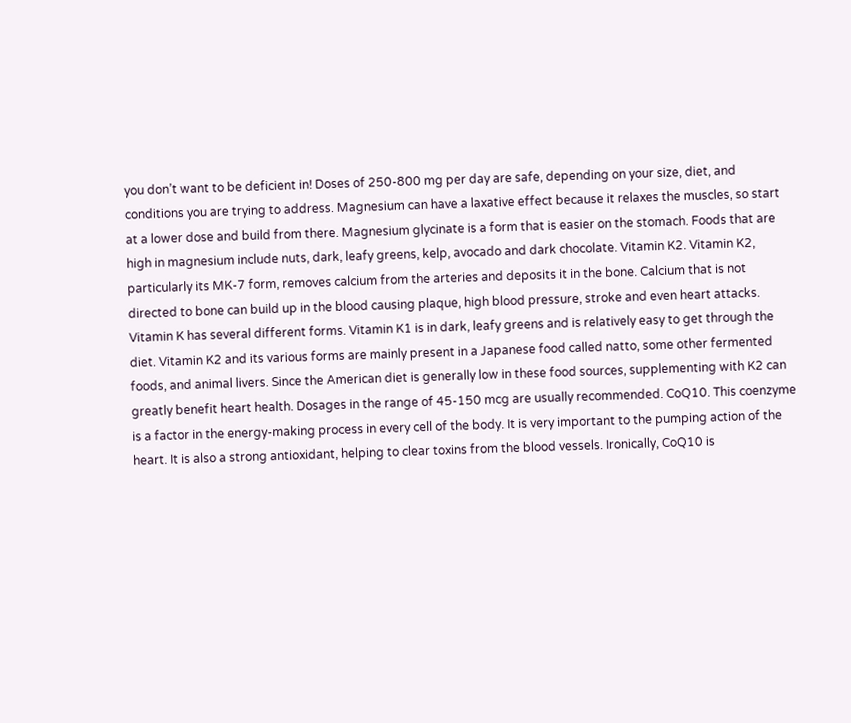you don’t want to be deficient in! Doses of 250-800 mg per day are safe, depending on your size, diet, and conditions you are trying to address. Magnesium can have a laxative effect because it relaxes the muscles, so start at a lower dose and build from there. Magnesium glycinate is a form that is easier on the stomach. Foods that are high in magnesium include nuts, dark, leafy greens, kelp, avocado and dark chocolate. Vitamin K2. Vitamin K2, particularly its MK-7 form, removes calcium from the arteries and deposits it in the bone. Calcium that is not directed to bone can build up in the blood causing plaque, high blood pressure, stroke and even heart attacks. Vitamin K has several different forms. Vitamin K1 is in dark, leafy greens and is relatively easy to get through the diet. Vitamin K2 and its various forms are mainly present in a Japanese food called natto, some other fermented foods, and animal livers. Since the American diet is generally low in these food sources, supplementing with K2 can greatly benefit heart health. Dosages in the range of 45-150 mcg are usually recommended. CoQ10. This coenzyme is a factor in the energy-making process in every cell of the body. It is very important to the pumping action of the heart. It is also a strong antioxidant, helping to clear toxins from the blood vessels. Ironically, CoQ10 is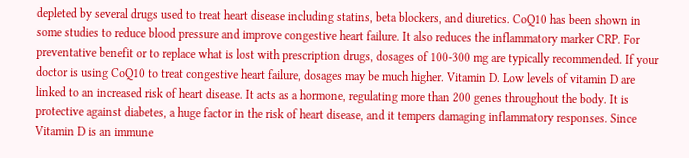depleted by several drugs used to treat heart disease including statins, beta blockers, and diuretics. CoQ10 has been shown in some studies to reduce blood pressure and improve congestive heart failure. It also reduces the inflammatory marker CRP. For preventative benefit or to replace what is lost with prescription drugs, dosages of 100-300 mg are typically recommended. If your doctor is using CoQ10 to treat congestive heart failure, dosages may be much higher. Vitamin D. Low levels of vitamin D are linked to an increased risk of heart disease. It acts as a hormone, regulating more than 200 genes throughout the body. It is protective against diabetes, a huge factor in the risk of heart disease, and it tempers damaging inflammatory responses. Since Vitamin D is an immune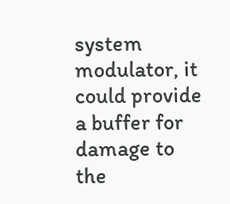system modulator, it could provide a buffer for damage to the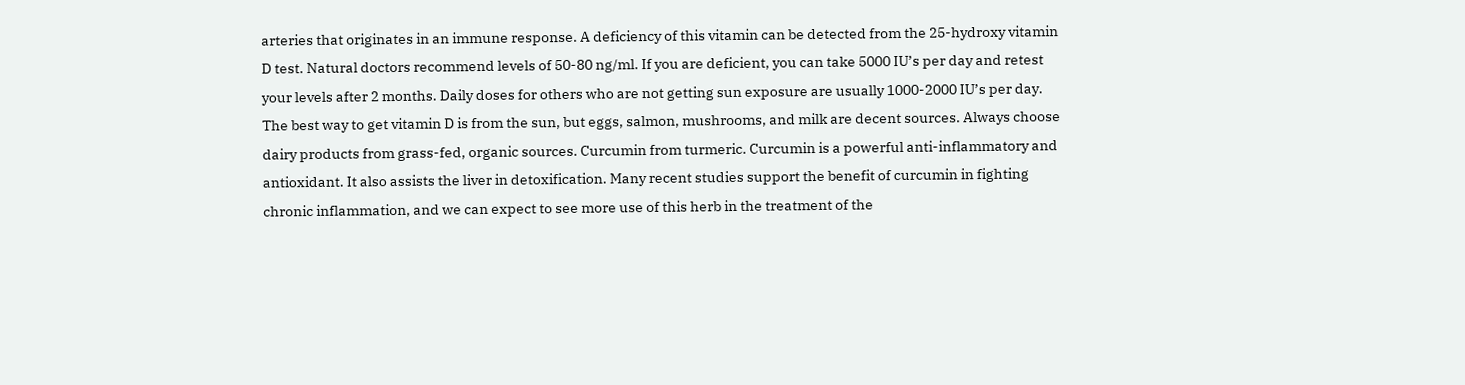arteries that originates in an immune response. A deficiency of this vitamin can be detected from the 25-hydroxy vitamin D test. Natural doctors recommend levels of 50-80 ng/ml. If you are deficient, you can take 5000 IU’s per day and retest your levels after 2 months. Daily doses for others who are not getting sun exposure are usually 1000-2000 IU’s per day. The best way to get vitamin D is from the sun, but eggs, salmon, mushrooms, and milk are decent sources. Always choose dairy products from grass-fed, organic sources. Curcumin from turmeric. Curcumin is a powerful anti-inflammatory and antioxidant. It also assists the liver in detoxification. Many recent studies support the benefit of curcumin in fighting chronic inflammation, and we can expect to see more use of this herb in the treatment of the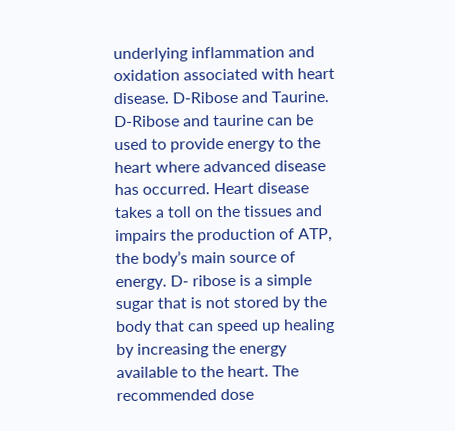underlying inflammation and oxidation associated with heart disease. D-Ribose and Taurine. D-Ribose and taurine can be used to provide energy to the heart where advanced disease has occurred. Heart disease takes a toll on the tissues and impairs the production of ATP, the body’s main source of energy. D- ribose is a simple sugar that is not stored by the body that can speed up healing by increasing the energy available to the heart. The recommended dose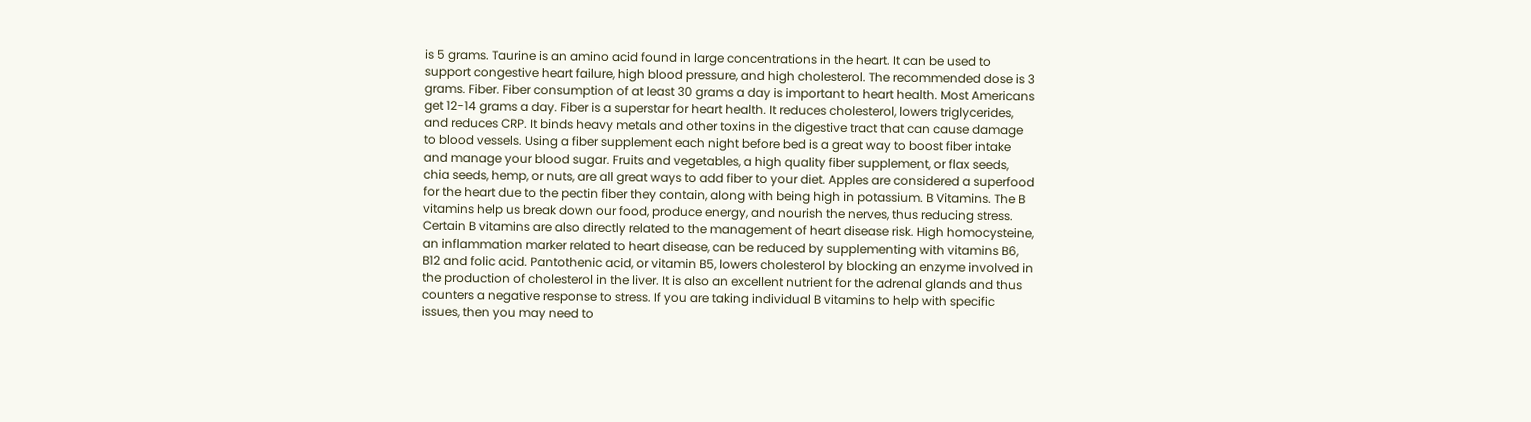is 5 grams. Taurine is an amino acid found in large concentrations in the heart. It can be used to support congestive heart failure, high blood pressure, and high cholesterol. The recommended dose is 3 grams. Fiber. Fiber consumption of at least 30 grams a day is important to heart health. Most Americans get 12-14 grams a day. Fiber is a superstar for heart health. It reduces cholesterol, lowers triglycerides, and reduces CRP. It binds heavy metals and other toxins in the digestive tract that can cause damage to blood vessels. Using a fiber supplement each night before bed is a great way to boost fiber intake and manage your blood sugar. Fruits and vegetables, a high quality fiber supplement, or flax seeds, chia seeds, hemp, or nuts, are all great ways to add fiber to your diet. Apples are considered a superfood for the heart due to the pectin fiber they contain, along with being high in potassium. B Vitamins. The B vitamins help us break down our food, produce energy, and nourish the nerves, thus reducing stress. Certain B vitamins are also directly related to the management of heart disease risk. High homocysteine, an inflammation marker related to heart disease, can be reduced by supplementing with vitamins B6, B12 and folic acid. Pantothenic acid, or vitamin B5, lowers cholesterol by blocking an enzyme involved in the production of cholesterol in the liver. It is also an excellent nutrient for the adrenal glands and thus counters a negative response to stress. If you are taking individual B vitamins to help with specific issues, then you may need to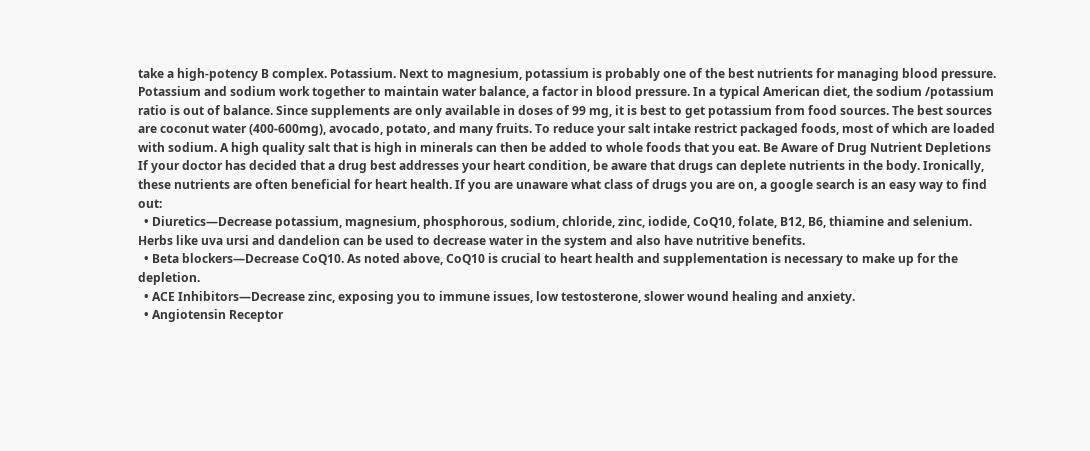take a high-potency B complex. Potassium. Next to magnesium, potassium is probably one of the best nutrients for managing blood pressure. Potassium and sodium work together to maintain water balance, a factor in blood pressure. In a typical American diet, the sodium /potassium ratio is out of balance. Since supplements are only available in doses of 99 mg, it is best to get potassium from food sources. The best sources are coconut water (400-600mg), avocado, potato, and many fruits. To reduce your salt intake restrict packaged foods, most of which are loaded with sodium. A high quality salt that is high in minerals can then be added to whole foods that you eat. Be Aware of Drug Nutrient Depletions  If your doctor has decided that a drug best addresses your heart condition, be aware that drugs can deplete nutrients in the body. Ironically, these nutrients are often beneficial for heart health. If you are unaware what class of drugs you are on, a google search is an easy way to find out:
  • Diuretics—Decrease potassium, magnesium, phosphorous, sodium, chloride, zinc, iodide, CoQ10, folate, B12, B6, thiamine and selenium. Herbs like uva ursi and dandelion can be used to decrease water in the system and also have nutritive benefits.
  • Beta blockers—Decrease CoQ10. As noted above, CoQ10 is crucial to heart health and supplementation is necessary to make up for the depletion.
  • ACE Inhibitors—Decrease zinc, exposing you to immune issues, low testosterone, slower wound healing and anxiety.
  • Angiotensin Receptor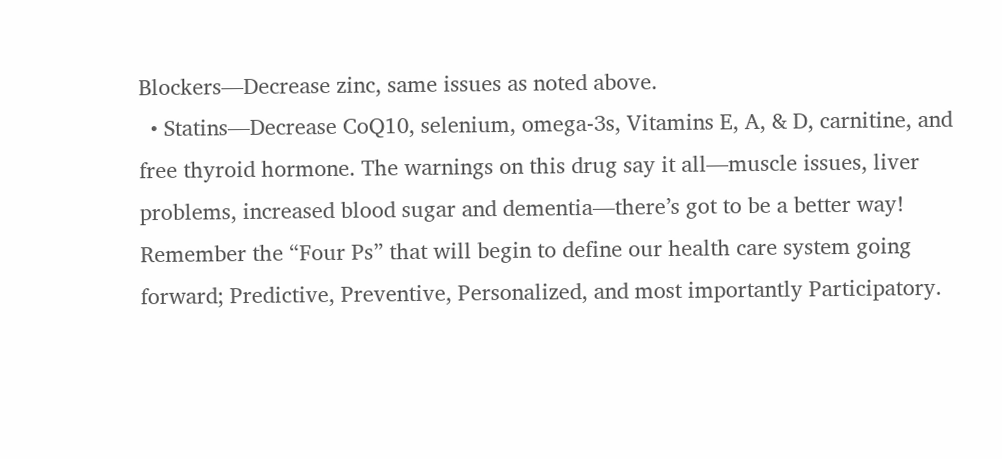Blockers—Decrease zinc, same issues as noted above.
  • Statins—Decrease CoQ10, selenium, omega-3s, Vitamins E, A, & D, carnitine, and free thyroid hormone. The warnings on this drug say it all—muscle issues, liver problems, increased blood sugar and dementia—there’s got to be a better way!
Remember the “Four Ps” that will begin to define our health care system going forward; Predictive, Preventive, Personalized, and most importantly Participatory.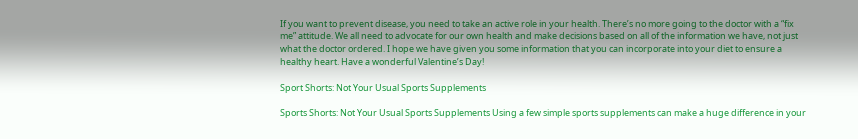If you want to prevent disease, you need to take an active role in your health. There’s no more going to the doctor with a “fix me” attitude. We all need to advocate for our own health and make decisions based on all of the information we have, not just what the doctor ordered. I hope we have given you some information that you can incorporate into your diet to ensure a healthy heart. Have a wonderful Valentine’s Day!

Sport Shorts: Not Your Usual Sports Supplements

Sports Shorts: Not Your Usual Sports Supplements Using a few simple sports supplements can make a huge difference in your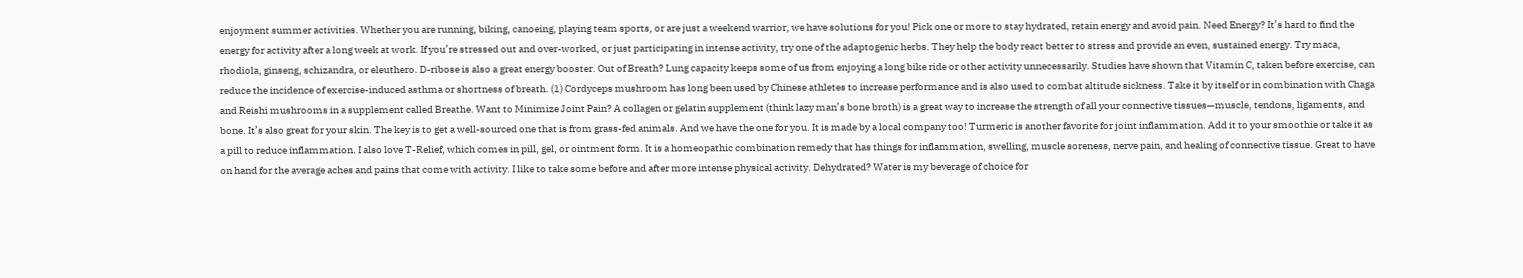enjoyment summer activities. Whether you are running, biking, canoeing, playing team sports, or are just a weekend warrior, we have solutions for you! Pick one or more to stay hydrated, retain energy and avoid pain. Need Energy? It’s hard to find the energy for activity after a long week at work. If you’re stressed out and over-worked, or just participating in intense activity, try one of the adaptogenic herbs. They help the body react better to stress and provide an even, sustained energy. Try maca, rhodiola, ginseng, schizandra, or eleuthero. D-ribose is also a great energy booster. Out of Breath? Lung capacity keeps some of us from enjoying a long bike ride or other activity unnecessarily. Studies have shown that Vitamin C, taken before exercise, can reduce the incidence of exercise-induced asthma or shortness of breath. (1) Cordyceps mushroom has long been used by Chinese athletes to increase performance and is also used to combat altitude sickness. Take it by itself or in combination with Chaga and Reishi mushrooms in a supplement called Breathe. Want to Minimize Joint Pain? A collagen or gelatin supplement (think lazy man’s bone broth) is a great way to increase the strength of all your connective tissues—muscle, tendons, ligaments, and bone. It’s also great for your skin. The key is to get a well-sourced one that is from grass-fed animals. And we have the one for you. It is made by a local company too! Turmeric is another favorite for joint inflammation. Add it to your smoothie or take it as a pill to reduce inflammation. I also love T-Relief, which comes in pill, gel, or ointment form. It is a homeopathic combination remedy that has things for inflammation, swelling, muscle soreness, nerve pain, and healing of connective tissue. Great to have on hand for the average aches and pains that come with activity. I like to take some before and after more intense physical activity. Dehydrated? Water is my beverage of choice for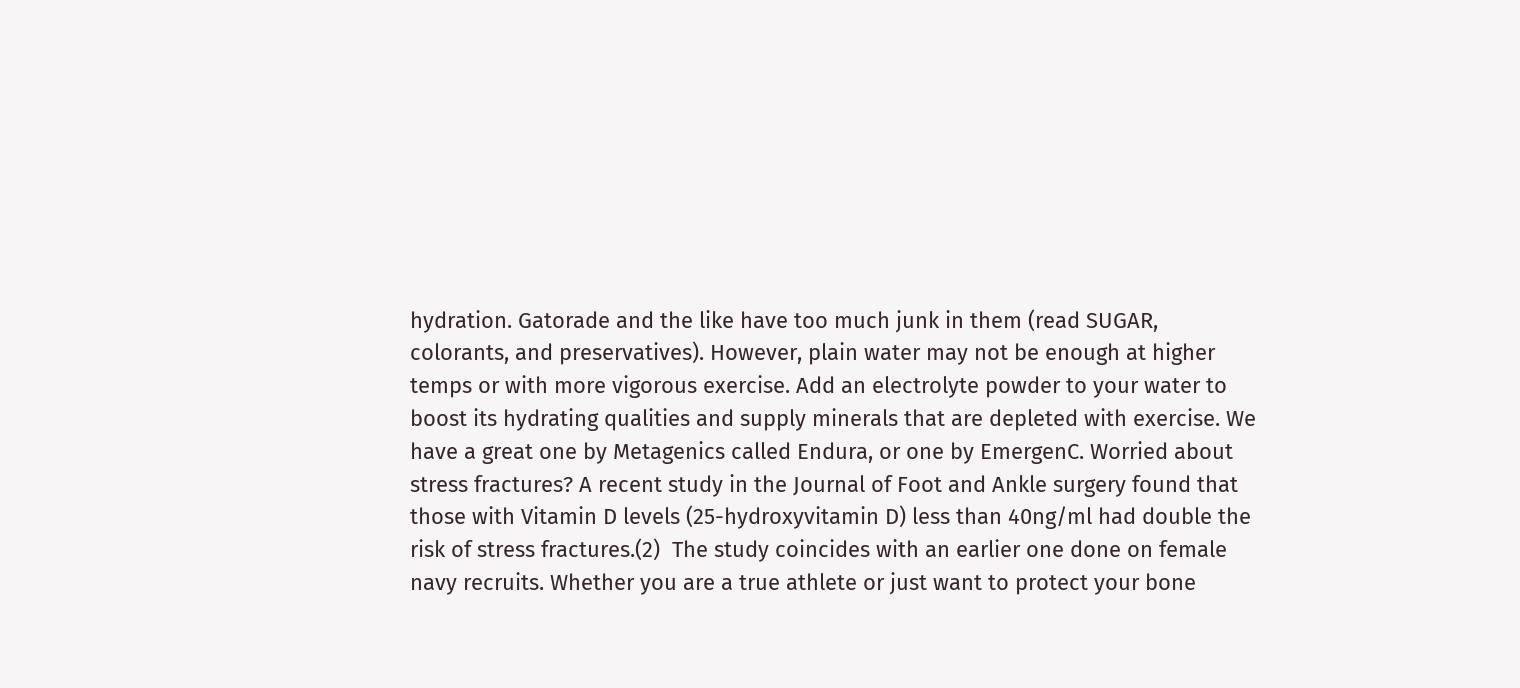hydration. Gatorade and the like have too much junk in them (read SUGAR, colorants, and preservatives). However, plain water may not be enough at higher temps or with more vigorous exercise. Add an electrolyte powder to your water to boost its hydrating qualities and supply minerals that are depleted with exercise. We have a great one by Metagenics called Endura, or one by EmergenC. Worried about stress fractures? A recent study in the Journal of Foot and Ankle surgery found that those with Vitamin D levels (25-hydroxyvitamin D) less than 40ng/ml had double the risk of stress fractures.(2)  The study coincides with an earlier one done on female navy recruits. Whether you are a true athlete or just want to protect your bone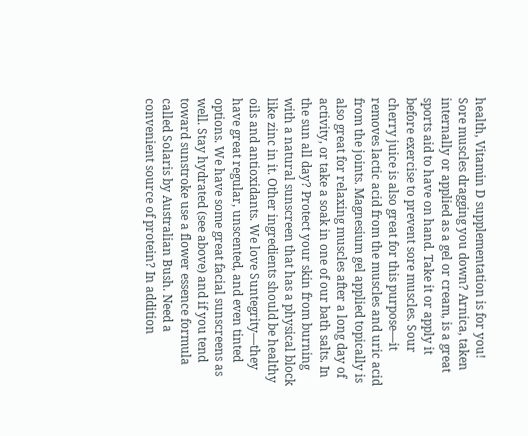health, Vitamin D supplementation is for you! Sore muscles dragging you down? Arnica, taken internally or applied as a gel or cream, is a great sports aid to have on hand. Take it or apply it before exercise to prevent sore muscles. Sour cherry juice is also great for this purpose—it removes lactic acid from the muscles and uric acid from the joints. Magnesium gel applied topically is also great for relaxing muscles after a long day of activity, or take a soak in one of our bath salts. In the sun all day? Protect your skin from burning with a natural sunscreen that has a physical block like zinc in it. Other ingredients should be healthy oils and antioxidants. We love Suntegrity—they have great regular, unscented, and even tinted options. We have some great facial sunscreens as well. Stay hydrated (see above) and if you tend toward sunstroke use a flower essence formula called Solaris by Australian Bush. Need a convenient source of protein? In addition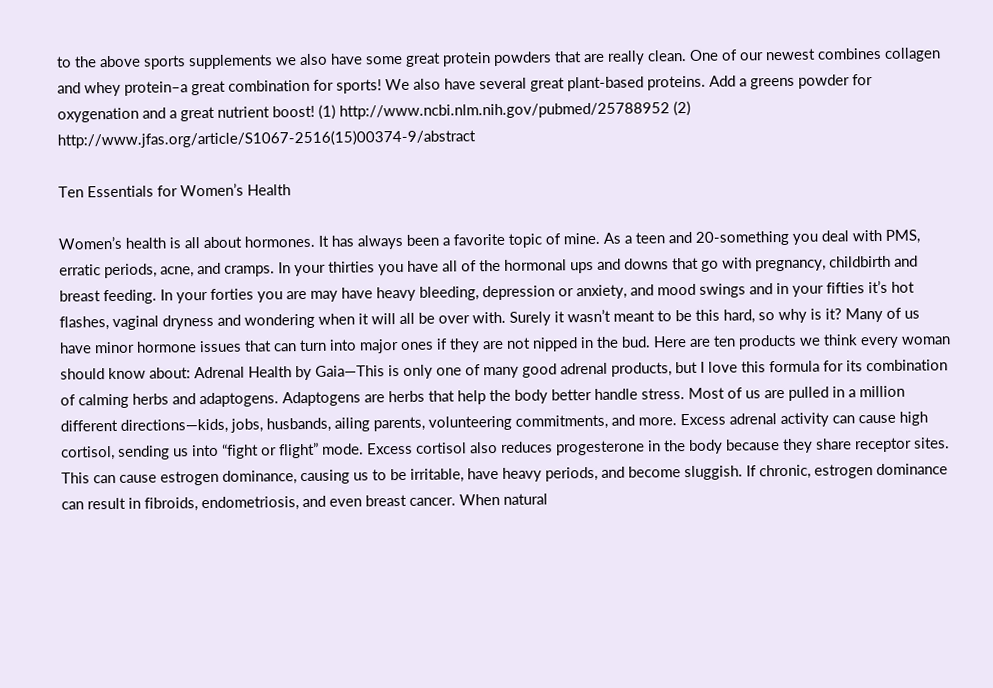to the above sports supplements we also have some great protein powders that are really clean. One of our newest combines collagen and whey protein–a great combination for sports! We also have several great plant-based proteins. Add a greens powder for oxygenation and a great nutrient boost! (1) http://www.ncbi.nlm.nih.gov/pubmed/25788952 (2) http://www.jfas.org/article/S1067-2516(15)00374-9/abstract

Ten Essentials for Women’s Health

Women’s health is all about hormones. It has always been a favorite topic of mine. As a teen and 20-something you deal with PMS, erratic periods, acne, and cramps. In your thirties you have all of the hormonal ups and downs that go with pregnancy, childbirth and breast feeding. In your forties you are may have heavy bleeding, depression or anxiety, and mood swings and in your fifties it’s hot flashes, vaginal dryness and wondering when it will all be over with. Surely it wasn’t meant to be this hard, so why is it? Many of us have minor hormone issues that can turn into major ones if they are not nipped in the bud. Here are ten products we think every woman should know about: Adrenal Health by Gaia—This is only one of many good adrenal products, but I love this formula for its combination of calming herbs and adaptogens. Adaptogens are herbs that help the body better handle stress. Most of us are pulled in a million different directions—kids, jobs, husbands, ailing parents, volunteering commitments, and more. Excess adrenal activity can cause high cortisol, sending us into “fight or flight” mode. Excess cortisol also reduces progesterone in the body because they share receptor sites. This can cause estrogen dominance, causing us to be irritable, have heavy periods, and become sluggish. If chronic, estrogen dominance can result in fibroids, endometriosis, and even breast cancer. When natural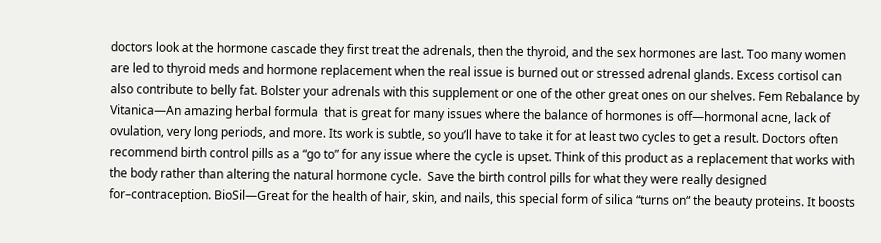doctors look at the hormone cascade they first treat the adrenals, then the thyroid, and the sex hormones are last. Too many women are led to thyroid meds and hormone replacement when the real issue is burned out or stressed adrenal glands. Excess cortisol can also contribute to belly fat. Bolster your adrenals with this supplement or one of the other great ones on our shelves. Fem Rebalance by Vitanica—An amazing herbal formula  that is great for many issues where the balance of hormones is off—hormonal acne, lack of ovulation, very long periods, and more. Its work is subtle, so you’ll have to take it for at least two cycles to get a result. Doctors often recommend birth control pills as a “go to” for any issue where the cycle is upset. Think of this product as a replacement that works with the body rather than altering the natural hormone cycle.  Save the birth control pills for what they were really designed for–contraception. BioSil—Great for the health of hair, skin, and nails, this special form of silica “turns on“ the beauty proteins. It boosts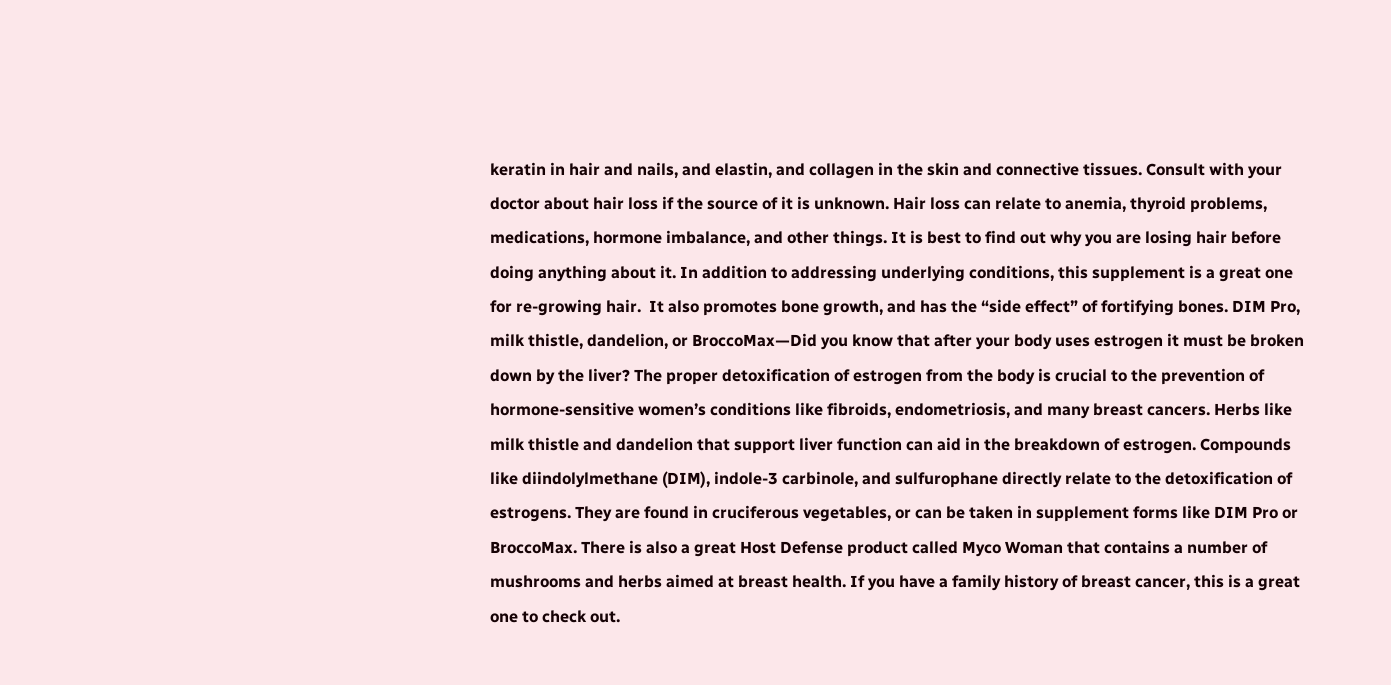keratin in hair and nails, and elastin, and collagen in the skin and connective tissues. Consult with your doctor about hair loss if the source of it is unknown. Hair loss can relate to anemia, thyroid problems, medications, hormone imbalance, and other things. It is best to find out why you are losing hair before doing anything about it. In addition to addressing underlying conditions, this supplement is a great one for re-growing hair.  It also promotes bone growth, and has the “side effect” of fortifying bones. DIM Pro, milk thistle, dandelion, or BroccoMax—Did you know that after your body uses estrogen it must be broken down by the liver? The proper detoxification of estrogen from the body is crucial to the prevention of hormone-sensitive women’s conditions like fibroids, endometriosis, and many breast cancers. Herbs like milk thistle and dandelion that support liver function can aid in the breakdown of estrogen. Compounds like diindolylmethane (DIM), indole-3 carbinole, and sulfurophane directly relate to the detoxification of estrogens. They are found in cruciferous vegetables, or can be taken in supplement forms like DIM Pro or BroccoMax. There is also a great Host Defense product called Myco Woman that contains a number of mushrooms and herbs aimed at breast health. If you have a family history of breast cancer, this is a great one to check out.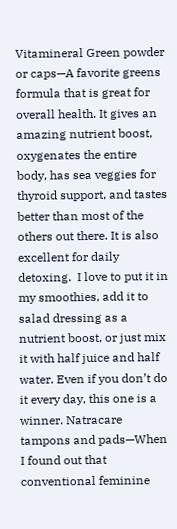Vitamineral Green powder or caps—A favorite greens formula that is great for overall health. It gives an amazing nutrient boost, oxygenates the entire body, has sea veggies for thyroid support, and tastes better than most of the others out there. It is also excellent for daily detoxing.  I love to put it in my smoothies, add it to salad dressing as a nutrient boost, or just mix it with half juice and half water. Even if you don’t do it every day, this one is a winner. Natracare tampons and pads—When I found out that conventional feminine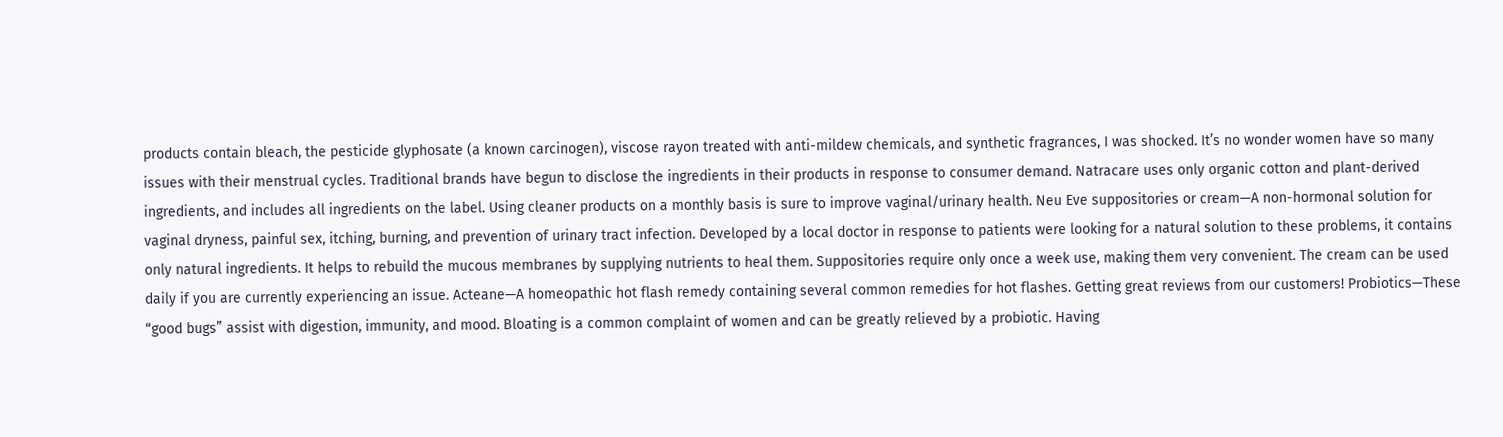products contain bleach, the pesticide glyphosate (a known carcinogen), viscose rayon treated with anti-mildew chemicals, and synthetic fragrances, I was shocked. It’s no wonder women have so many issues with their menstrual cycles. Traditional brands have begun to disclose the ingredients in their products in response to consumer demand. Natracare uses only organic cotton and plant-derived ingredients, and includes all ingredients on the label. Using cleaner products on a monthly basis is sure to improve vaginal/urinary health. Neu Eve suppositories or cream—A non-hormonal solution for vaginal dryness, painful sex, itching, burning, and prevention of urinary tract infection. Developed by a local doctor in response to patients were looking for a natural solution to these problems, it contains only natural ingredients. It helps to rebuild the mucous membranes by supplying nutrients to heal them. Suppositories require only once a week use, making them very convenient. The cream can be used daily if you are currently experiencing an issue. Acteane—A homeopathic hot flash remedy containing several common remedies for hot flashes. Getting great reviews from our customers! Probiotics—These “good bugs” assist with digestion, immunity, and mood. Bloating is a common complaint of women and can be greatly relieved by a probiotic. Having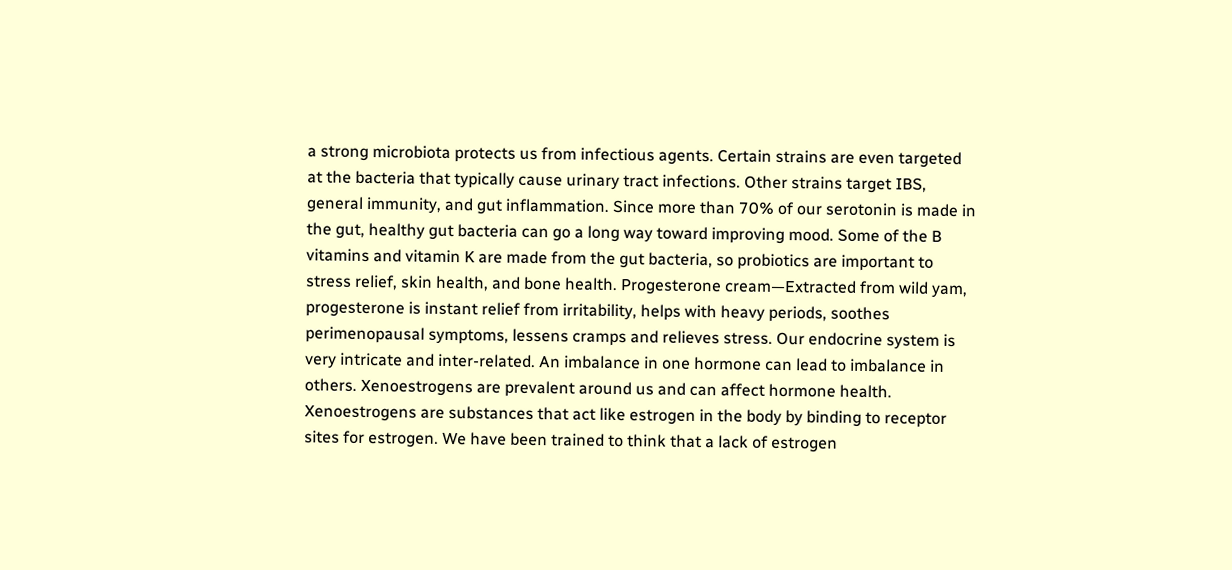a strong microbiota protects us from infectious agents. Certain strains are even targeted at the bacteria that typically cause urinary tract infections. Other strains target IBS, general immunity, and gut inflammation. Since more than 70% of our serotonin is made in the gut, healthy gut bacteria can go a long way toward improving mood. Some of the B vitamins and vitamin K are made from the gut bacteria, so probiotics are important to stress relief, skin health, and bone health. Progesterone cream—Extracted from wild yam, progesterone is instant relief from irritability, helps with heavy periods, soothes perimenopausal symptoms, lessens cramps and relieves stress. Our endocrine system is very intricate and inter-related. An imbalance in one hormone can lead to imbalance in others. Xenoestrogens are prevalent around us and can affect hormone health. Xenoestrogens are substances that act like estrogen in the body by binding to receptor sites for estrogen. We have been trained to think that a lack of estrogen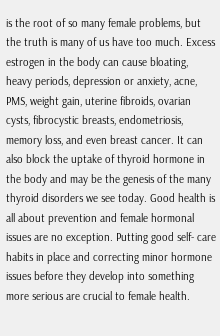is the root of so many female problems, but the truth is many of us have too much. Excess estrogen in the body can cause bloating, heavy periods, depression or anxiety, acne, PMS, weight gain, uterine fibroids, ovarian cysts, fibrocystic breasts, endometriosis, memory loss, and even breast cancer. It can also block the uptake of thyroid hormone in the body and may be the genesis of the many thyroid disorders we see today. Good health is all about prevention and female hormonal issues are no exception. Putting good self- care habits in place and correcting minor hormone issues before they develop into something more serious are crucial to female health.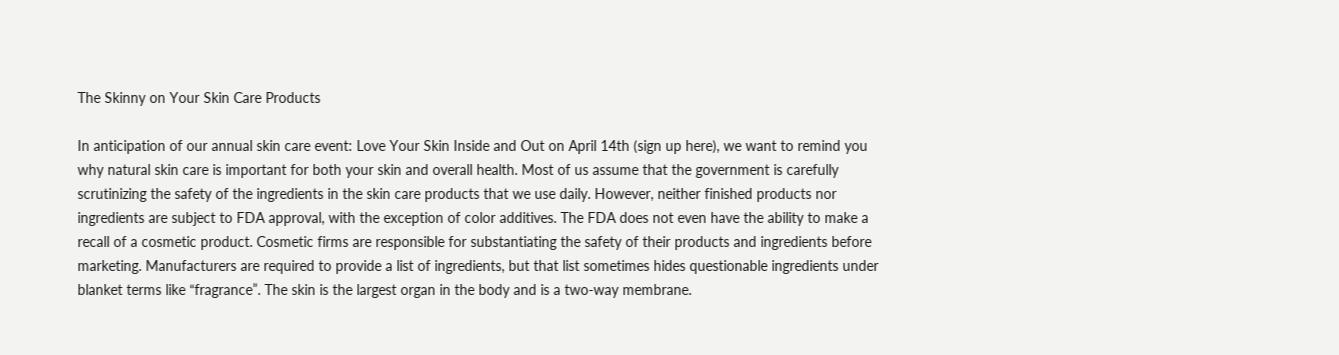The Skinny on Your Skin Care Products

In anticipation of our annual skin care event: Love Your Skin Inside and Out on April 14th (sign up here), we want to remind you why natural skin care is important for both your skin and overall health. Most of us assume that the government is carefully scrutinizing the safety of the ingredients in the skin care products that we use daily. However, neither finished products nor ingredients are subject to FDA approval, with the exception of color additives. The FDA does not even have the ability to make a recall of a cosmetic product. Cosmetic firms are responsible for substantiating the safety of their products and ingredients before marketing. Manufacturers are required to provide a list of ingredients, but that list sometimes hides questionable ingredients under blanket terms like “fragrance”. The skin is the largest organ in the body and is a two-way membrane.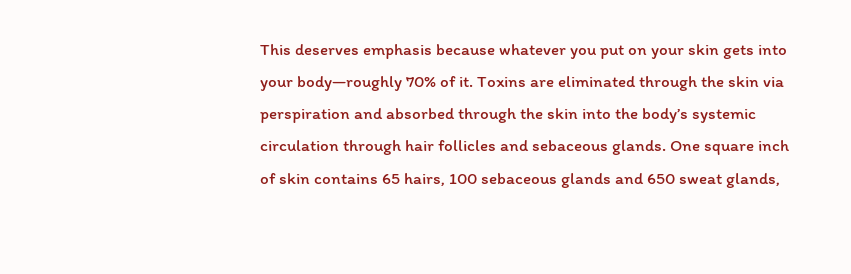This deserves emphasis because whatever you put on your skin gets into your body—roughly 70% of it. Toxins are eliminated through the skin via perspiration and absorbed through the skin into the body’s systemic circulation through hair follicles and sebaceous glands. One square inch of skin contains 65 hairs, 100 sebaceous glands and 650 sweat glands,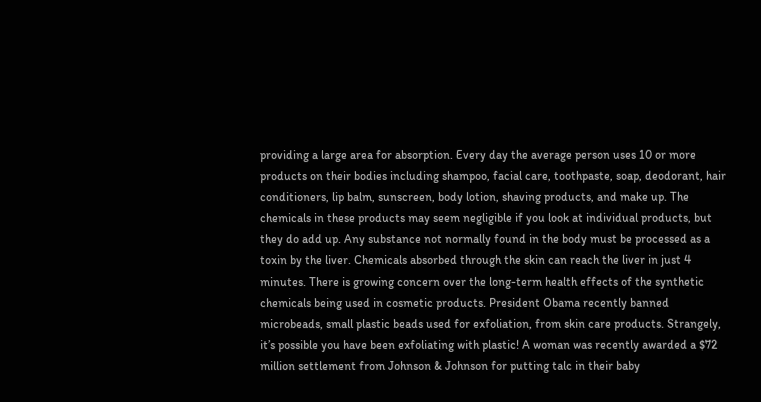providing a large area for absorption. Every day the average person uses 10 or more products on their bodies including shampoo, facial care, toothpaste, soap, deodorant, hair conditioners, lip balm, sunscreen, body lotion, shaving products, and make up. The chemicals in these products may seem negligible if you look at individual products, but they do add up. Any substance not normally found in the body must be processed as a toxin by the liver. Chemicals absorbed through the skin can reach the liver in just 4 minutes. There is growing concern over the long-term health effects of the synthetic chemicals being used in cosmetic products. President Obama recently banned microbeads, small plastic beads used for exfoliation, from skin care products. Strangely, it’s possible you have been exfoliating with plastic! A woman was recently awarded a $72 million settlement from Johnson & Johnson for putting talc in their baby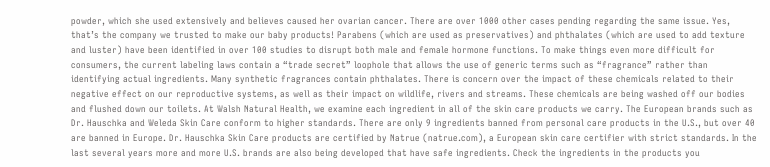powder, which she used extensively and believes caused her ovarian cancer. There are over 1000 other cases pending regarding the same issue. Yes, that’s the company we trusted to make our baby products! Parabens (which are used as preservatives) and phthalates (which are used to add texture and luster) have been identified in over 100 studies to disrupt both male and female hormone functions. To make things even more difficult for consumers, the current labeling laws contain a “trade secret” loophole that allows the use of generic terms such as “fragrance” rather than identifying actual ingredients. Many synthetic fragrances contain phthalates. There is concern over the impact of these chemicals related to their negative effect on our reproductive systems, as well as their impact on wildlife, rivers and streams. These chemicals are being washed off our bodies and flushed down our toilets. At Walsh Natural Health, we examine each ingredient in all of the skin care products we carry. The European brands such as Dr. Hauschka and Weleda Skin Care conform to higher standards. There are only 9 ingredients banned from personal care products in the U.S., but over 40 are banned in Europe. Dr. Hauschka Skin Care products are certified by Natrue (natrue.com), a European skin care certifier with strict standards. In the last several years more and more U.S. brands are also being developed that have safe ingredients. Check the ingredients in the products you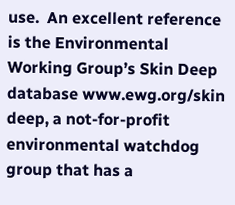use.  An excellent reference is the Environmental Working Group’s Skin Deep database www.ewg.org/skin deep, a not-for-profit environmental watchdog group that has a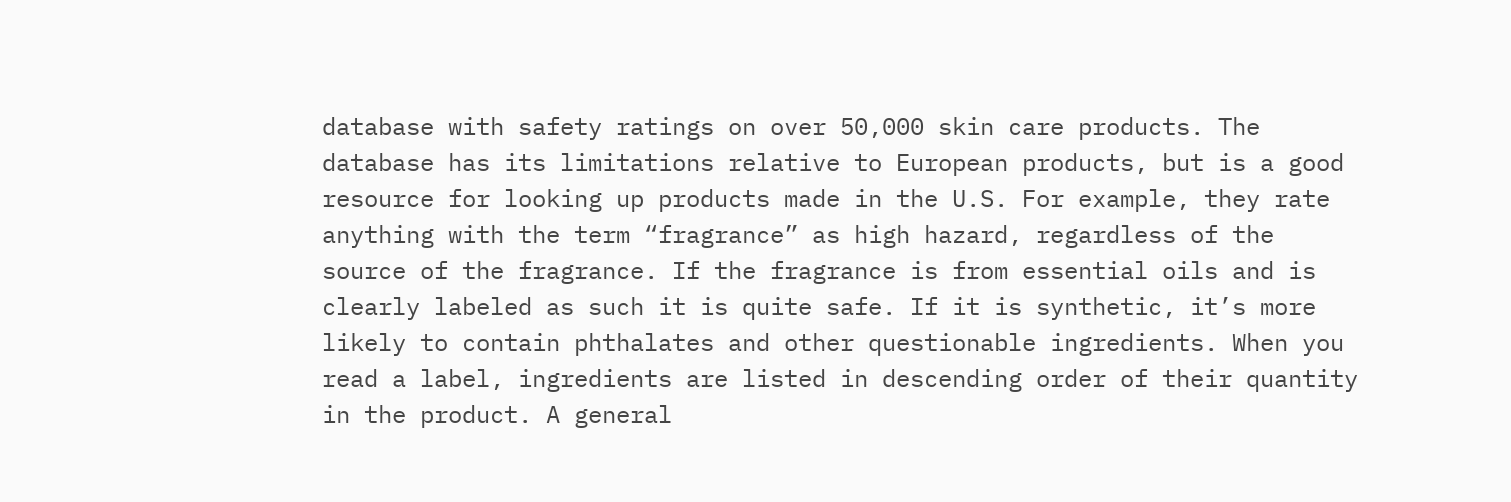database with safety ratings on over 50,000 skin care products. The database has its limitations relative to European products, but is a good resource for looking up products made in the U.S. For example, they rate anything with the term “fragrance” as high hazard, regardless of the source of the fragrance. If the fragrance is from essential oils and is clearly labeled as such it is quite safe. If it is synthetic, it’s more likely to contain phthalates and other questionable ingredients. When you read a label, ingredients are listed in descending order of their quantity in the product. A general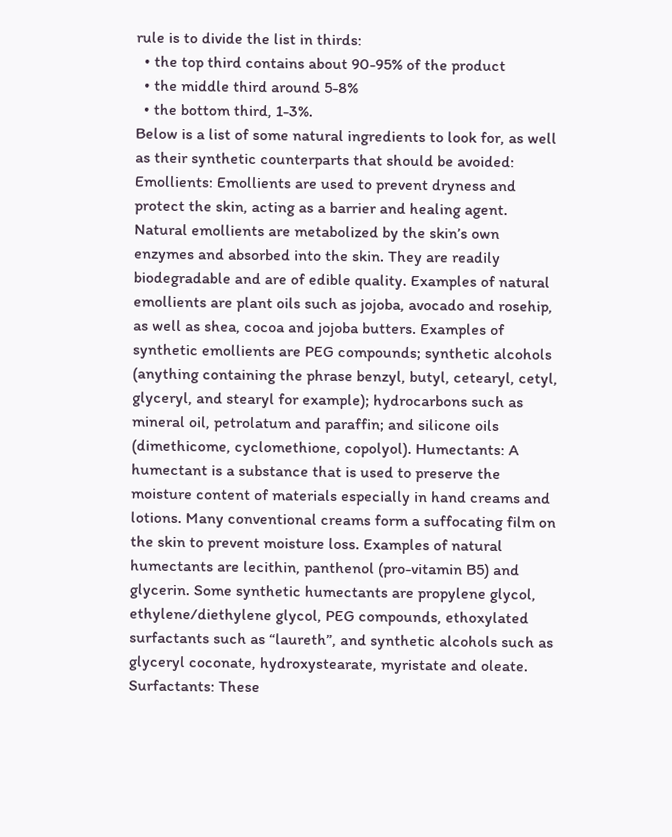rule is to divide the list in thirds:
  • the top third contains about 90-95% of the product
  • the middle third around 5-8%
  • the bottom third, 1-3%.
Below is a list of some natural ingredients to look for, as well as their synthetic counterparts that should be avoided: Emollients: Emollients are used to prevent dryness and protect the skin, acting as a barrier and healing agent. Natural emollients are metabolized by the skin’s own enzymes and absorbed into the skin. They are readily biodegradable and are of edible quality. Examples of natural emollients are plant oils such as jojoba, avocado and rosehip, as well as shea, cocoa and jojoba butters. Examples of synthetic emollients are PEG compounds; synthetic alcohols (anything containing the phrase benzyl, butyl, cetearyl, cetyl, glyceryl, and stearyl for example); hydrocarbons such as mineral oil, petrolatum and paraffin; and silicone oils (dimethicome, cyclomethione, copolyol). Humectants: A humectant is a substance that is used to preserve the moisture content of materials especially in hand creams and lotions. Many conventional creams form a suffocating film on the skin to prevent moisture loss. Examples of natural humectants are lecithin, panthenol (pro-vitamin B5) and glycerin. Some synthetic humectants are propylene glycol, ethylene/diethylene glycol, PEG compounds, ethoxylated surfactants such as “laureth”, and synthetic alcohols such as glyceryl coconate, hydroxystearate, myristate and oleate. Surfactants: These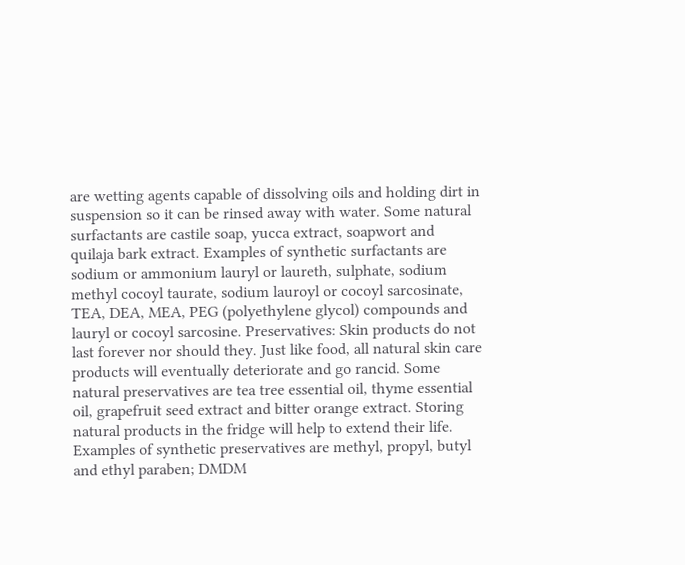are wetting agents capable of dissolving oils and holding dirt in suspension so it can be rinsed away with water. Some natural surfactants are castile soap, yucca extract, soapwort and quilaja bark extract. Examples of synthetic surfactants are sodium or ammonium lauryl or laureth, sulphate, sodium methyl cocoyl taurate, sodium lauroyl or cocoyl sarcosinate, TEA, DEA, MEA, PEG (polyethylene glycol) compounds and lauryl or cocoyl sarcosine. Preservatives: Skin products do not last forever nor should they. Just like food, all natural skin care products will eventually deteriorate and go rancid. Some natural preservatives are tea tree essential oil, thyme essential oil, grapefruit seed extract and bitter orange extract. Storing natural products in the fridge will help to extend their life. Examples of synthetic preservatives are methyl, propyl, butyl and ethyl paraben; DMDM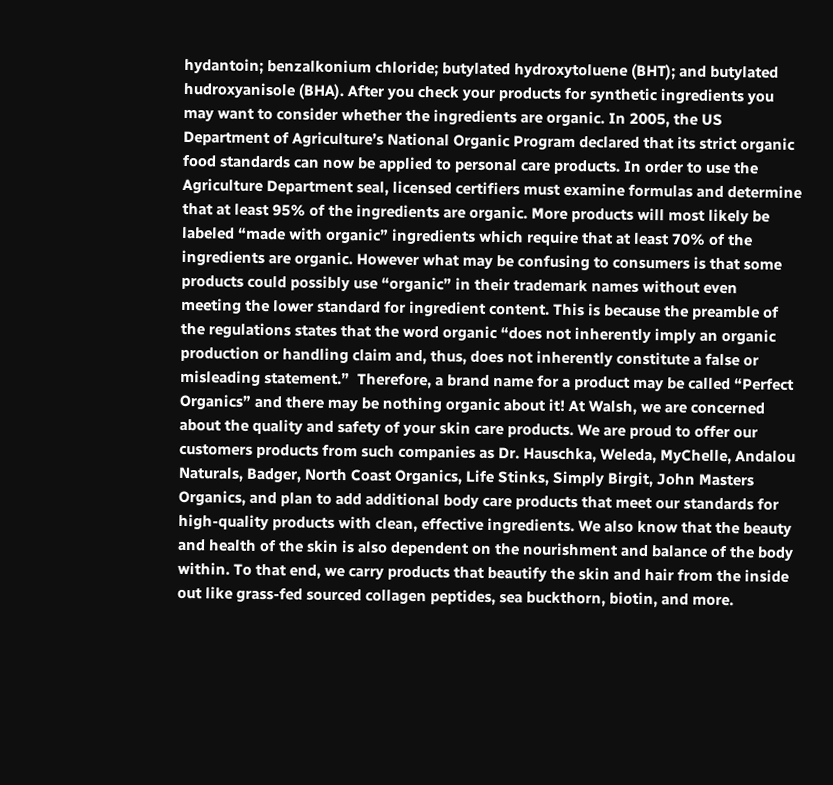hydantoin; benzalkonium chloride; butylated hydroxytoluene (BHT); and butylated hudroxyanisole (BHA). After you check your products for synthetic ingredients you may want to consider whether the ingredients are organic. In 2005, the US Department of Agriculture’s National Organic Program declared that its strict organic food standards can now be applied to personal care products. In order to use the Agriculture Department seal, licensed certifiers must examine formulas and determine that at least 95% of the ingredients are organic. More products will most likely be labeled “made with organic” ingredients which require that at least 70% of the ingredients are organic. However what may be confusing to consumers is that some products could possibly use “organic” in their trademark names without even meeting the lower standard for ingredient content. This is because the preamble of the regulations states that the word organic “does not inherently imply an organic production or handling claim and, thus, does not inherently constitute a false or misleading statement.”  Therefore, a brand name for a product may be called “Perfect Organics” and there may be nothing organic about it! At Walsh, we are concerned about the quality and safety of your skin care products. We are proud to offer our customers products from such companies as Dr. Hauschka, Weleda, MyChelle, Andalou Naturals, Badger, North Coast Organics, Life Stinks, Simply Birgit, John Masters Organics, and plan to add additional body care products that meet our standards for high-quality products with clean, effective ingredients. We also know that the beauty and health of the skin is also dependent on the nourishment and balance of the body within. To that end, we carry products that beautify the skin and hair from the inside out like grass-fed sourced collagen peptides, sea buckthorn, biotin, and more.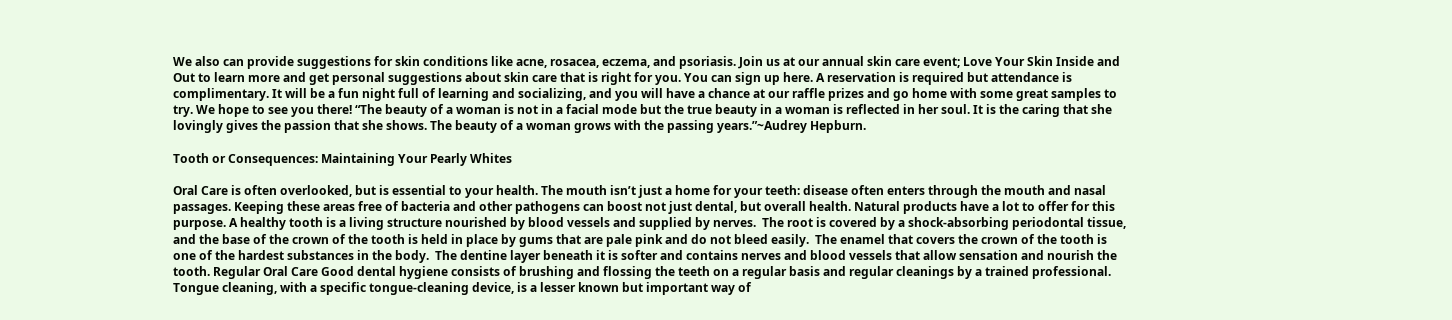We also can provide suggestions for skin conditions like acne, rosacea, eczema, and psoriasis. Join us at our annual skin care event; Love Your Skin Inside and Out to learn more and get personal suggestions about skin care that is right for you. You can sign up here. A reservation is required but attendance is complimentary. It will be a fun night full of learning and socializing, and you will have a chance at our raffle prizes and go home with some great samples to try. We hope to see you there! “The beauty of a woman is not in a facial mode but the true beauty in a woman is reflected in her soul. It is the caring that she lovingly gives the passion that she shows. The beauty of a woman grows with the passing years.”~Audrey Hepburn.

Tooth or Consequences: Maintaining Your Pearly Whites

Oral Care is often overlooked, but is essential to your health. The mouth isn’t just a home for your teeth: disease often enters through the mouth and nasal passages. Keeping these areas free of bacteria and other pathogens can boost not just dental, but overall health. Natural products have a lot to offer for this purpose. A healthy tooth is a living structure nourished by blood vessels and supplied by nerves.  The root is covered by a shock-absorbing periodontal tissue, and the base of the crown of the tooth is held in place by gums that are pale pink and do not bleed easily.  The enamel that covers the crown of the tooth is one of the hardest substances in the body.  The dentine layer beneath it is softer and contains nerves and blood vessels that allow sensation and nourish the tooth. Regular Oral Care Good dental hygiene consists of brushing and flossing the teeth on a regular basis and regular cleanings by a trained professional.  Tongue cleaning, with a specific tongue-cleaning device, is a lesser known but important way of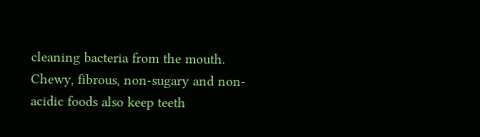cleaning bacteria from the mouth. Chewy, fibrous, non-sugary and non-acidic foods also keep teeth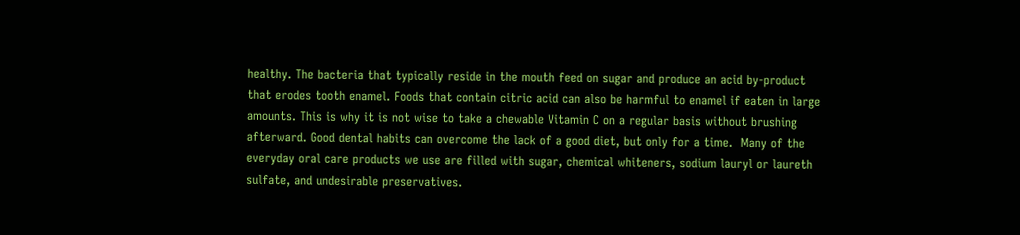healthy. The bacteria that typically reside in the mouth feed on sugar and produce an acid by-product that erodes tooth enamel. Foods that contain citric acid can also be harmful to enamel if eaten in large amounts. This is why it is not wise to take a chewable Vitamin C on a regular basis without brushing afterward. Good dental habits can overcome the lack of a good diet, but only for a time.  Many of the everyday oral care products we use are filled with sugar, chemical whiteners, sodium lauryl or laureth sulfate, and undesirable preservatives.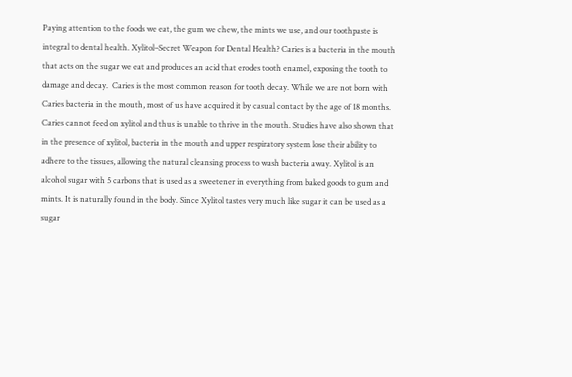Paying attention to the foods we eat, the gum we chew, the mints we use, and our toothpaste is integral to dental health. Xylitol–Secret Weapon for Dental Health? Caries is a bacteria in the mouth that acts on the sugar we eat and produces an acid that erodes tooth enamel, exposing the tooth to damage and decay.  Caries is the most common reason for tooth decay. While we are not born with Caries bacteria in the mouth, most of us have acquired it by casual contact by the age of 18 months. Caries cannot feed on xylitol and thus is unable to thrive in the mouth. Studies have also shown that in the presence of xylitol, bacteria in the mouth and upper respiratory system lose their ability to adhere to the tissues, allowing the natural cleansing process to wash bacteria away. Xylitol is an alcohol sugar with 5 carbons that is used as a sweetener in everything from baked goods to gum and mints. It is naturally found in the body. Since Xylitol tastes very much like sugar it can be used as a sugar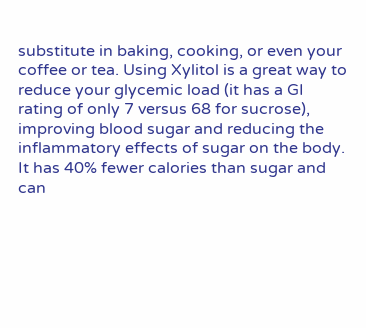substitute in baking, cooking, or even your coffee or tea. Using Xylitol is a great way to reduce your glycemic load (it has a GI rating of only 7 versus 68 for sucrose), improving blood sugar and reducing the inflammatory effects of sugar on the body. It has 40% fewer calories than sugar and can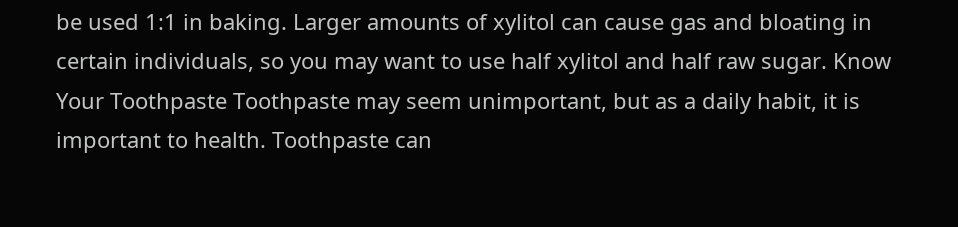be used 1:1 in baking. Larger amounts of xylitol can cause gas and bloating in certain individuals, so you may want to use half xylitol and half raw sugar. Know Your Toothpaste Toothpaste may seem unimportant, but as a daily habit, it is important to health. Toothpaste can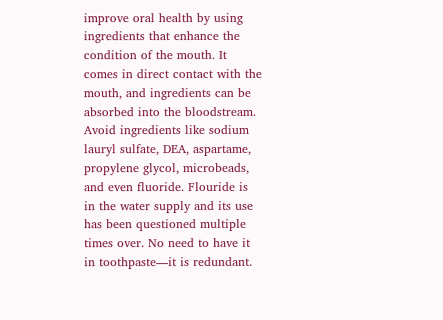improve oral health by using ingredients that enhance the condition of the mouth. It comes in direct contact with the mouth, and ingredients can be absorbed into the bloodstream. Avoid ingredients like sodium lauryl sulfate, DEA, aspartame, propylene glycol, microbeads, and even fluoride. Flouride is in the water supply and its use has been questioned multiple times over. No need to have it in toothpaste—it is redundant.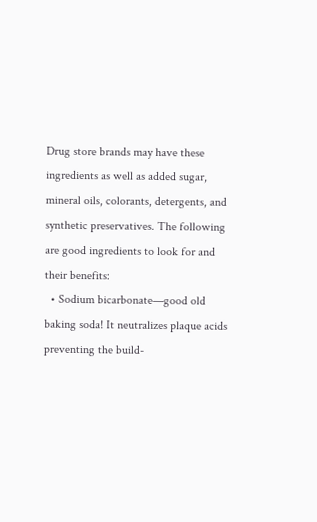Drug store brands may have these ingredients as well as added sugar, mineral oils, colorants, detergents, and synthetic preservatives. The following are good ingredients to look for and their benefits:
  • Sodium bicarbonate—good old baking soda! It neutralizes plaque acids preventing the build-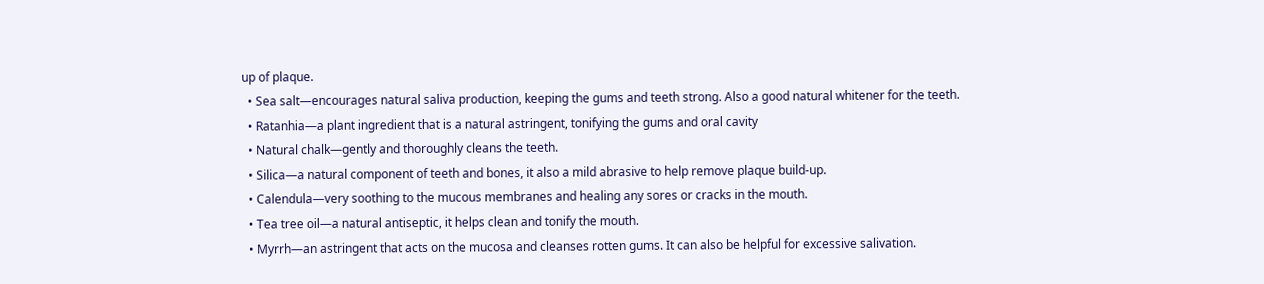up of plaque.
  • Sea salt—encourages natural saliva production, keeping the gums and teeth strong. Also a good natural whitener for the teeth.
  • Ratanhia—a plant ingredient that is a natural astringent, tonifying the gums and oral cavity
  • Natural chalk—gently and thoroughly cleans the teeth.
  • Silica—a natural component of teeth and bones, it also a mild abrasive to help remove plaque build-up.
  • Calendula—very soothing to the mucous membranes and healing any sores or cracks in the mouth.
  • Tea tree oil—a natural antiseptic, it helps clean and tonify the mouth.
  • Myrrh—an astringent that acts on the mucosa and cleanses rotten gums. It can also be helpful for excessive salivation.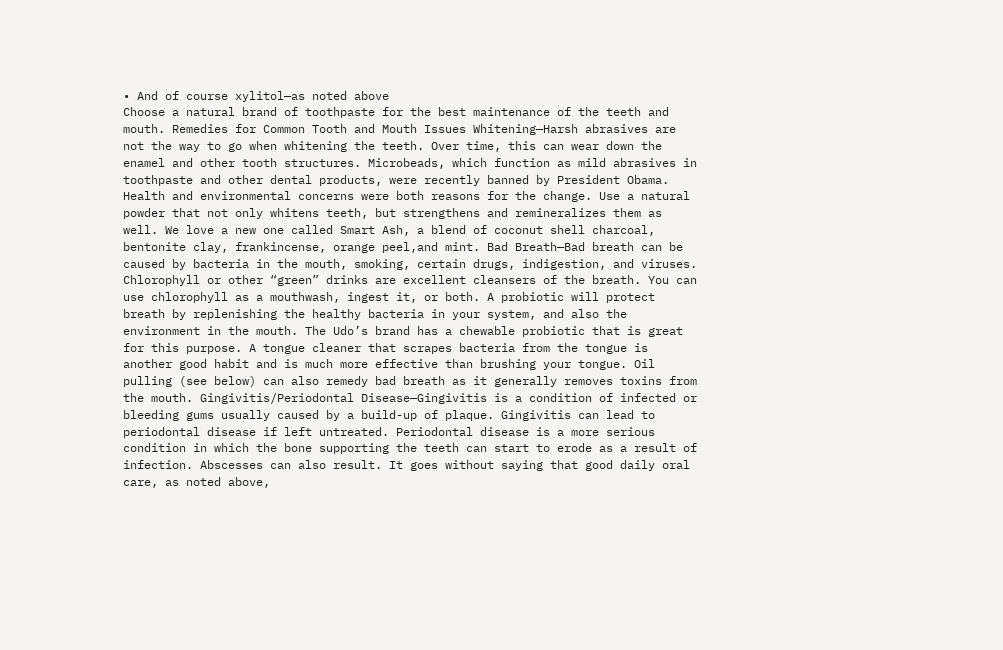• And of course xylitol—as noted above
Choose a natural brand of toothpaste for the best maintenance of the teeth and mouth. Remedies for Common Tooth and Mouth Issues Whitening—Harsh abrasives are not the way to go when whitening the teeth. Over time, this can wear down the enamel and other tooth structures. Microbeads, which function as mild abrasives in toothpaste and other dental products, were recently banned by President Obama. Health and environmental concerns were both reasons for the change. Use a natural powder that not only whitens teeth, but strengthens and remineralizes them as well. We love a new one called Smart Ash, a blend of coconut shell charcoal, bentonite clay, frankincense, orange peel,and mint. Bad Breath—Bad breath can be caused by bacteria in the mouth, smoking, certain drugs, indigestion, and viruses. Chlorophyll or other “green” drinks are excellent cleansers of the breath. You can use chlorophyll as a mouthwash, ingest it, or both. A probiotic will protect breath by replenishing the healthy bacteria in your system, and also the environment in the mouth. The Udo’s brand has a chewable probiotic that is great for this purpose. A tongue cleaner that scrapes bacteria from the tongue is another good habit and is much more effective than brushing your tongue. Oil pulling (see below) can also remedy bad breath as it generally removes toxins from the mouth. Gingivitis/Periodontal Disease—Gingivitis is a condition of infected or bleeding gums usually caused by a build-up of plaque. Gingivitis can lead to periodontal disease if left untreated. Periodontal disease is a more serious condition in which the bone supporting the teeth can start to erode as a result of infection. Abscesses can also result. It goes without saying that good daily oral care, as noted above,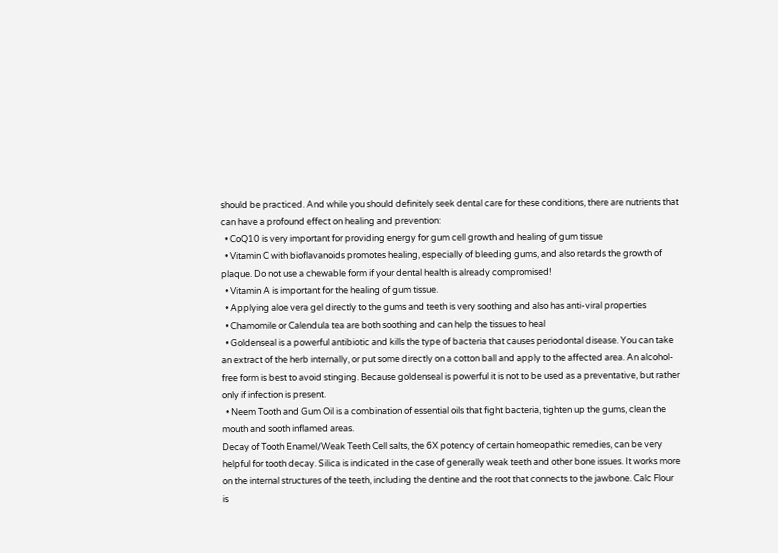should be practiced. And while you should definitely seek dental care for these conditions, there are nutrients that can have a profound effect on healing and prevention:
  • CoQ10 is very important for providing energy for gum cell growth and healing of gum tissue
  • Vitamin C with bioflavanoids promotes healing, especially of bleeding gums, and also retards the growth of plaque. Do not use a chewable form if your dental health is already compromised!
  • Vitamin A is important for the healing of gum tissue.
  • Applying aloe vera gel directly to the gums and teeth is very soothing and also has anti-viral properties
  • Chamomile or Calendula tea are both soothing and can help the tissues to heal
  • Goldenseal is a powerful antibiotic and kills the type of bacteria that causes periodontal disease. You can take an extract of the herb internally, or put some directly on a cotton ball and apply to the affected area. An alcohol-free form is best to avoid stinging. Because goldenseal is powerful it is not to be used as a preventative, but rather only if infection is present.
  • Neem Tooth and Gum Oil is a combination of essential oils that fight bacteria, tighten up the gums, clean the mouth and sooth inflamed areas.
Decay of Tooth Enamel/Weak Teeth Cell salts, the 6X potency of certain homeopathic remedies, can be very helpful for tooth decay. Silica is indicated in the case of generally weak teeth and other bone issues. It works more on the internal structures of the teeth, including the dentine and the root that connects to the jawbone. Calc Flour is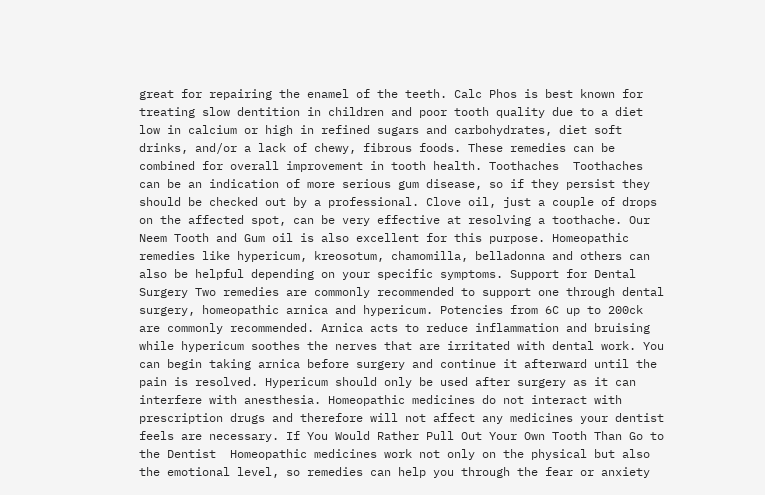great for repairing the enamel of the teeth. Calc Phos is best known for treating slow dentition in children and poor tooth quality due to a diet low in calcium or high in refined sugars and carbohydrates, diet soft drinks, and/or a lack of chewy, fibrous foods. These remedies can be combined for overall improvement in tooth health. Toothaches  Toothaches can be an indication of more serious gum disease, so if they persist they should be checked out by a professional. Clove oil, just a couple of drops on the affected spot, can be very effective at resolving a toothache. Our Neem Tooth and Gum oil is also excellent for this purpose. Homeopathic remedies like hypericum, kreosotum, chamomilla, belladonna and others can also be helpful depending on your specific symptoms. Support for Dental Surgery Two remedies are commonly recommended to support one through dental surgery, homeopathic arnica and hypericum. Potencies from 6C up to 200ck are commonly recommended. Arnica acts to reduce inflammation and bruising while hypericum soothes the nerves that are irritated with dental work. You can begin taking arnica before surgery and continue it afterward until the pain is resolved. Hypericum should only be used after surgery as it can interfere with anesthesia. Homeopathic medicines do not interact with prescription drugs and therefore will not affect any medicines your dentist feels are necessary. If You Would Rather Pull Out Your Own Tooth Than Go to the Dentist  Homeopathic medicines work not only on the physical but also the emotional level, so remedies can help you through the fear or anxiety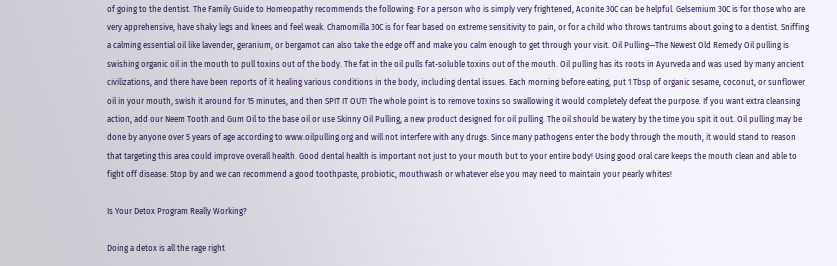of going to the dentist. The Family Guide to Homeopathy recommends the following: For a person who is simply very frightened, Aconite 30C can be helpful. Gelsemium 30C is for those who are very apprehensive, have shaky legs and knees and feel weak. Chamomilla 30C is for fear based on extreme sensitivity to pain, or for a child who throws tantrums about going to a dentist. Sniffing a calming essential oil like lavender, geranium, or bergamot can also take the edge off and make you calm enough to get through your visit. Oil Pulling—The Newest Old Remedy Oil pulling is swishing organic oil in the mouth to pull toxins out of the body. The fat in the oil pulls fat-soluble toxins out of the mouth. Oil pulling has its roots in Ayurveda and was used by many ancient civilizations, and there have been reports of it healing various conditions in the body, including dental issues. Each morning before eating, put 1 Tbsp of organic sesame, coconut, or sunflower oil in your mouth, swish it around for 15 minutes, and then SPIT IT OUT! The whole point is to remove toxins so swallowing it would completely defeat the purpose. If you want extra cleansing action, add our Neem Tooth and Gum Oil to the base oil or use Skinny Oil Pulling, a new product designed for oil pulling. The oil should be watery by the time you spit it out. Oil pulling may be done by anyone over 5 years of age according to www.oilpulling.org and will not interfere with any drugs. Since many pathogens enter the body through the mouth, it would stand to reason that targeting this area could improve overall health. Good dental health is important not just to your mouth but to your entire body! Using good oral care keeps the mouth clean and able to fight off disease. Stop by and we can recommend a good toothpaste, probiotic, mouthwash or whatever else you may need to maintain your pearly whites!

Is Your Detox Program Really Working?

Doing a detox is all the rage right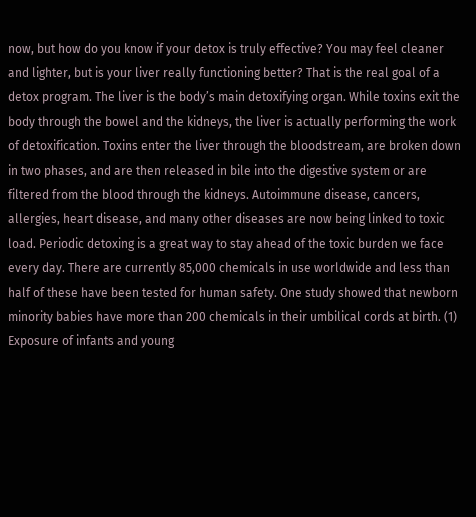now, but how do you know if your detox is truly effective? You may feel cleaner and lighter, but is your liver really functioning better? That is the real goal of a detox program. The liver is the body’s main detoxifying organ. While toxins exit the body through the bowel and the kidneys, the liver is actually performing the work of detoxification. Toxins enter the liver through the bloodstream, are broken down in two phases, and are then released in bile into the digestive system or are filtered from the blood through the kidneys. Autoimmune disease, cancers, allergies, heart disease, and many other diseases are now being linked to toxic load. Periodic detoxing is a great way to stay ahead of the toxic burden we face every day. There are currently 85,000 chemicals in use worldwide and less than half of these have been tested for human safety. One study showed that newborn minority babies have more than 200 chemicals in their umbilical cords at birth. (1) Exposure of infants and young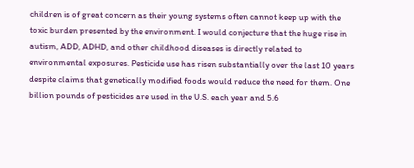children is of great concern as their young systems often cannot keep up with the toxic burden presented by the environment. I would conjecture that the huge rise in autism, ADD, ADHD, and other childhood diseases is directly related to environmental exposures. Pesticide use has risen substantially over the last 10 years despite claims that genetically modified foods would reduce the need for them. One billion pounds of pesticides are used in the U.S. each year and 5.6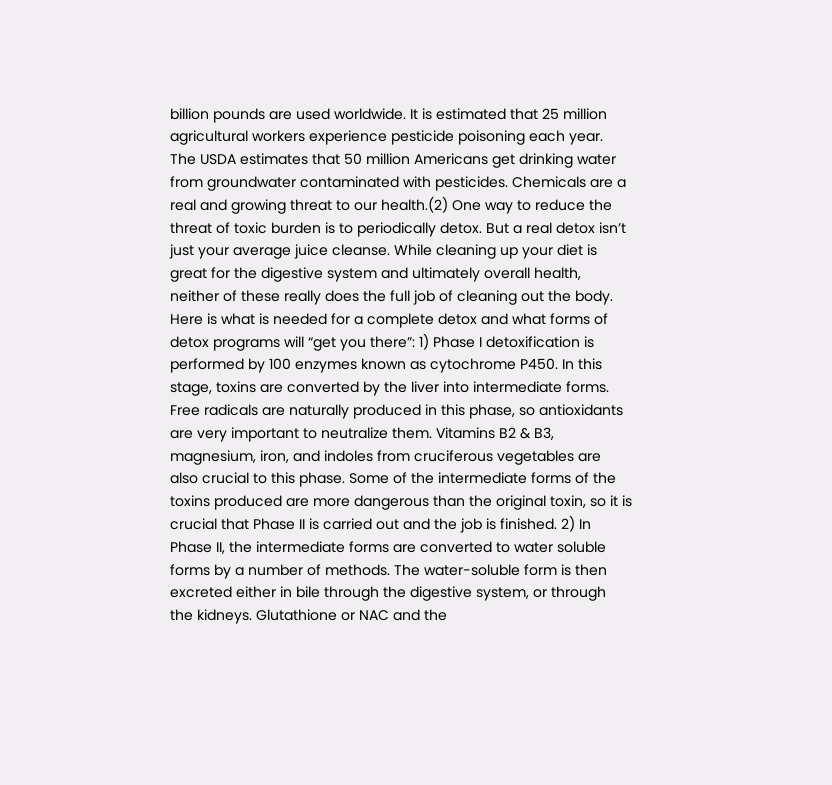billion pounds are used worldwide. It is estimated that 25 million agricultural workers experience pesticide poisoning each year. The USDA estimates that 50 million Americans get drinking water from groundwater contaminated with pesticides. Chemicals are a real and growing threat to our health.(2) One way to reduce the threat of toxic burden is to periodically detox. But a real detox isn’t just your average juice cleanse. While cleaning up your diet is great for the digestive system and ultimately overall health, neither of these really does the full job of cleaning out the body. Here is what is needed for a complete detox and what forms of detox programs will “get you there”: 1) Phase I detoxification is performed by 100 enzymes known as cytochrome P450. In this stage, toxins are converted by the liver into intermediate forms. Free radicals are naturally produced in this phase, so antioxidants are very important to neutralize them. Vitamins B2 & B3, magnesium, iron, and indoles from cruciferous vegetables are also crucial to this phase. Some of the intermediate forms of the toxins produced are more dangerous than the original toxin, so it is crucial that Phase II is carried out and the job is finished. 2) In Phase II, the intermediate forms are converted to water soluble forms by a number of methods. The water-soluble form is then excreted either in bile through the digestive system, or through the kidneys. Glutathione or NAC and the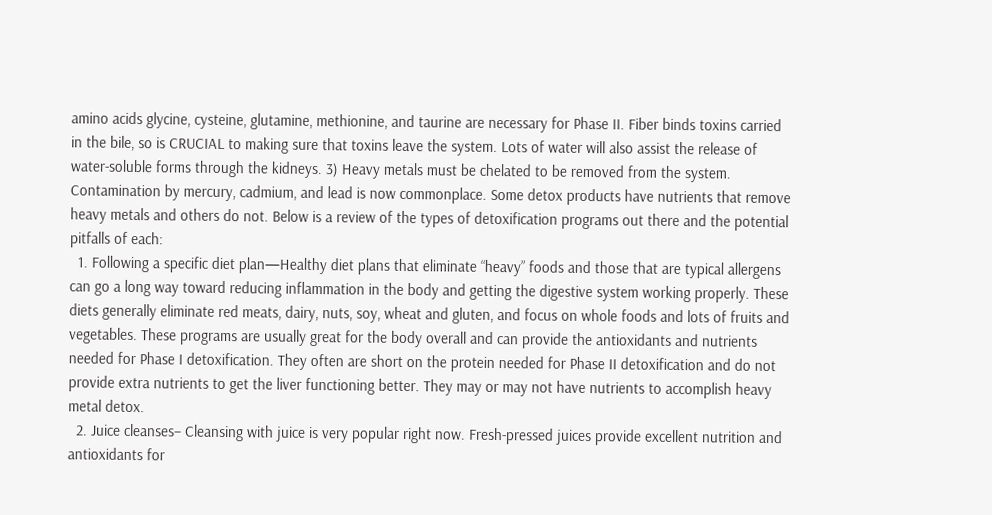amino acids glycine, cysteine, glutamine, methionine, and taurine are necessary for Phase II. Fiber binds toxins carried in the bile, so is CRUCIAL to making sure that toxins leave the system. Lots of water will also assist the release of water-soluble forms through the kidneys. 3) Heavy metals must be chelated to be removed from the system. Contamination by mercury, cadmium, and lead is now commonplace. Some detox products have nutrients that remove heavy metals and others do not. Below is a review of the types of detoxification programs out there and the potential pitfalls of each:
  1. Following a specific diet plan—Healthy diet plans that eliminate “heavy” foods and those that are typical allergens can go a long way toward reducing inflammation in the body and getting the digestive system working properly. These diets generally eliminate red meats, dairy, nuts, soy, wheat and gluten, and focus on whole foods and lots of fruits and vegetables. These programs are usually great for the body overall and can provide the antioxidants and nutrients needed for Phase I detoxification. They often are short on the protein needed for Phase II detoxification and do not provide extra nutrients to get the liver functioning better. They may or may not have nutrients to accomplish heavy metal detox.
  2. Juice cleanses– Cleansing with juice is very popular right now. Fresh-pressed juices provide excellent nutrition and antioxidants for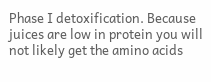Phase I detoxification. Because juices are low in protein you will not likely get the amino acids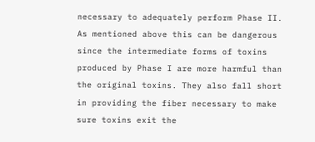necessary to adequately perform Phase II. As mentioned above this can be dangerous since the intermediate forms of toxins produced by Phase I are more harmful than the original toxins. They also fall short in providing the fiber necessary to make sure toxins exit the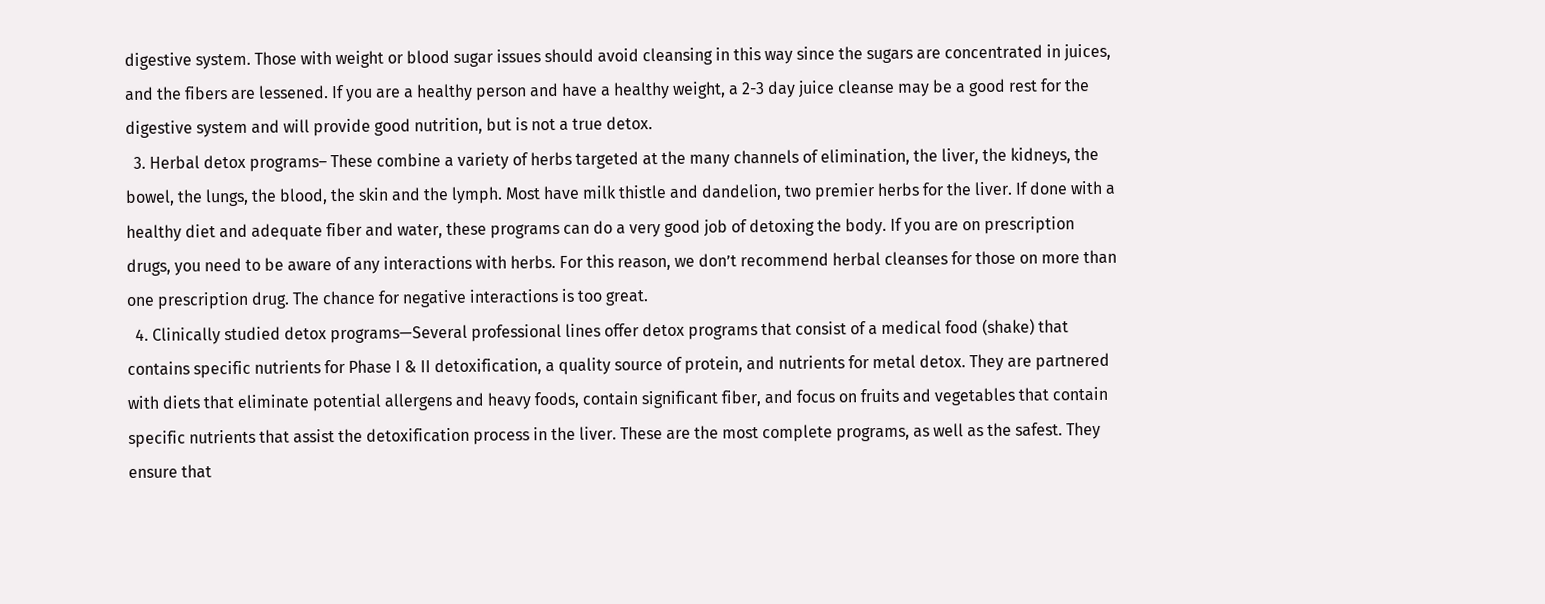digestive system. Those with weight or blood sugar issues should avoid cleansing in this way since the sugars are concentrated in juices, and the fibers are lessened. If you are a healthy person and have a healthy weight, a 2-3 day juice cleanse may be a good rest for the digestive system and will provide good nutrition, but is not a true detox.
  3. Herbal detox programs– These combine a variety of herbs targeted at the many channels of elimination, the liver, the kidneys, the bowel, the lungs, the blood, the skin and the lymph. Most have milk thistle and dandelion, two premier herbs for the liver. If done with a healthy diet and adequate fiber and water, these programs can do a very good job of detoxing the body. If you are on prescription drugs, you need to be aware of any interactions with herbs. For this reason, we don’t recommend herbal cleanses for those on more than one prescription drug. The chance for negative interactions is too great.
  4. Clinically studied detox programs—Several professional lines offer detox programs that consist of a medical food (shake) that contains specific nutrients for Phase I & II detoxification, a quality source of protein, and nutrients for metal detox. They are partnered with diets that eliminate potential allergens and heavy foods, contain significant fiber, and focus on fruits and vegetables that contain specific nutrients that assist the detoxification process in the liver. These are the most complete programs, as well as the safest. They ensure that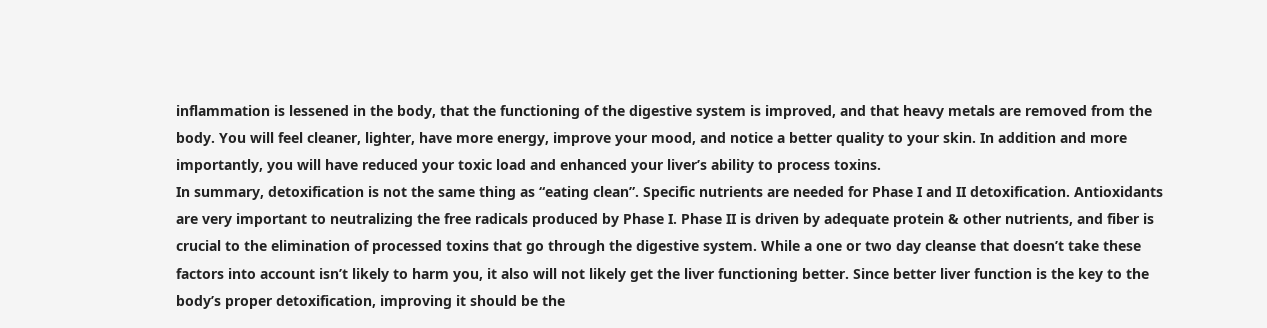inflammation is lessened in the body, that the functioning of the digestive system is improved, and that heavy metals are removed from the body. You will feel cleaner, lighter, have more energy, improve your mood, and notice a better quality to your skin. In addition and more importantly, you will have reduced your toxic load and enhanced your liver’s ability to process toxins.
In summary, detoxification is not the same thing as “eating clean”. Specific nutrients are needed for Phase I and II detoxification. Antioxidants are very important to neutralizing the free radicals produced by Phase I. Phase II is driven by adequate protein & other nutrients, and fiber is crucial to the elimination of processed toxins that go through the digestive system. While a one or two day cleanse that doesn’t take these factors into account isn’t likely to harm you, it also will not likely get the liver functioning better. Since better liver function is the key to the body’s proper detoxification, improving it should be the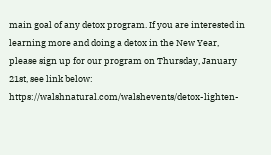main goal of any detox program. If you are interested in learning more and doing a detox in the New Year, please sign up for our program on Thursday, January 21st, see link below: https://walshnatural.com/walshevents/detox-lighten-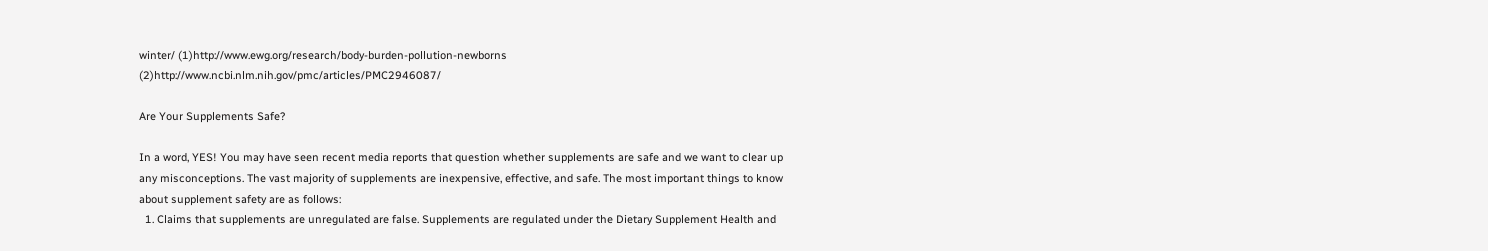winter/ (1)http://www.ewg.org/research/body-burden-pollution-newborns (2)http://www.ncbi.nlm.nih.gov/pmc/articles/PMC2946087/

Are Your Supplements Safe?

In a word, YES! You may have seen recent media reports that question whether supplements are safe and we want to clear up any misconceptions. The vast majority of supplements are inexpensive, effective, and safe. The most important things to know about supplement safety are as follows:
  1. Claims that supplements are unregulated are false. Supplements are regulated under the Dietary Supplement Health and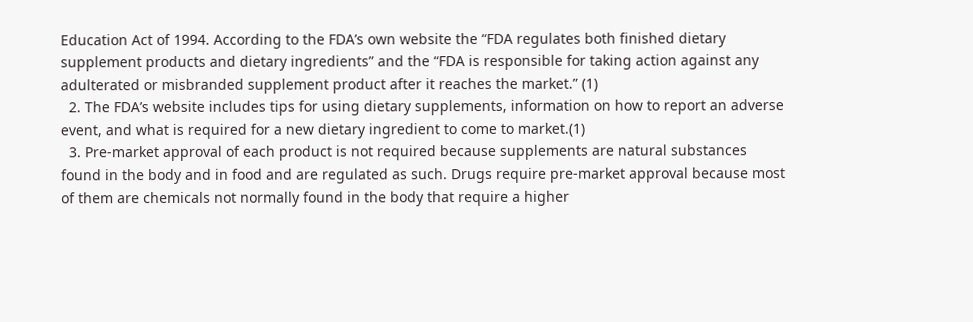Education Act of 1994. According to the FDA’s own website the “FDA regulates both finished dietary supplement products and dietary ingredients” and the “FDA is responsible for taking action against any adulterated or misbranded supplement product after it reaches the market.” (1)
  2. The FDA’s website includes tips for using dietary supplements, information on how to report an adverse event, and what is required for a new dietary ingredient to come to market.(1)
  3. Pre-market approval of each product is not required because supplements are natural substances found in the body and in food and are regulated as such. Drugs require pre-market approval because most of them are chemicals not normally found in the body that require a higher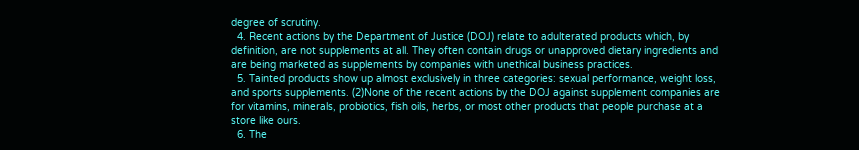degree of scrutiny.
  4. Recent actions by the Department of Justice (DOJ) relate to adulterated products which, by definition, are not supplements at all. They often contain drugs or unapproved dietary ingredients and are being marketed as supplements by companies with unethical business practices.
  5. Tainted products show up almost exclusively in three categories: sexual performance, weight loss, and sports supplements. (2)None of the recent actions by the DOJ against supplement companies are for vitamins, minerals, probiotics, fish oils, herbs, or most other products that people purchase at a store like ours.
  6. The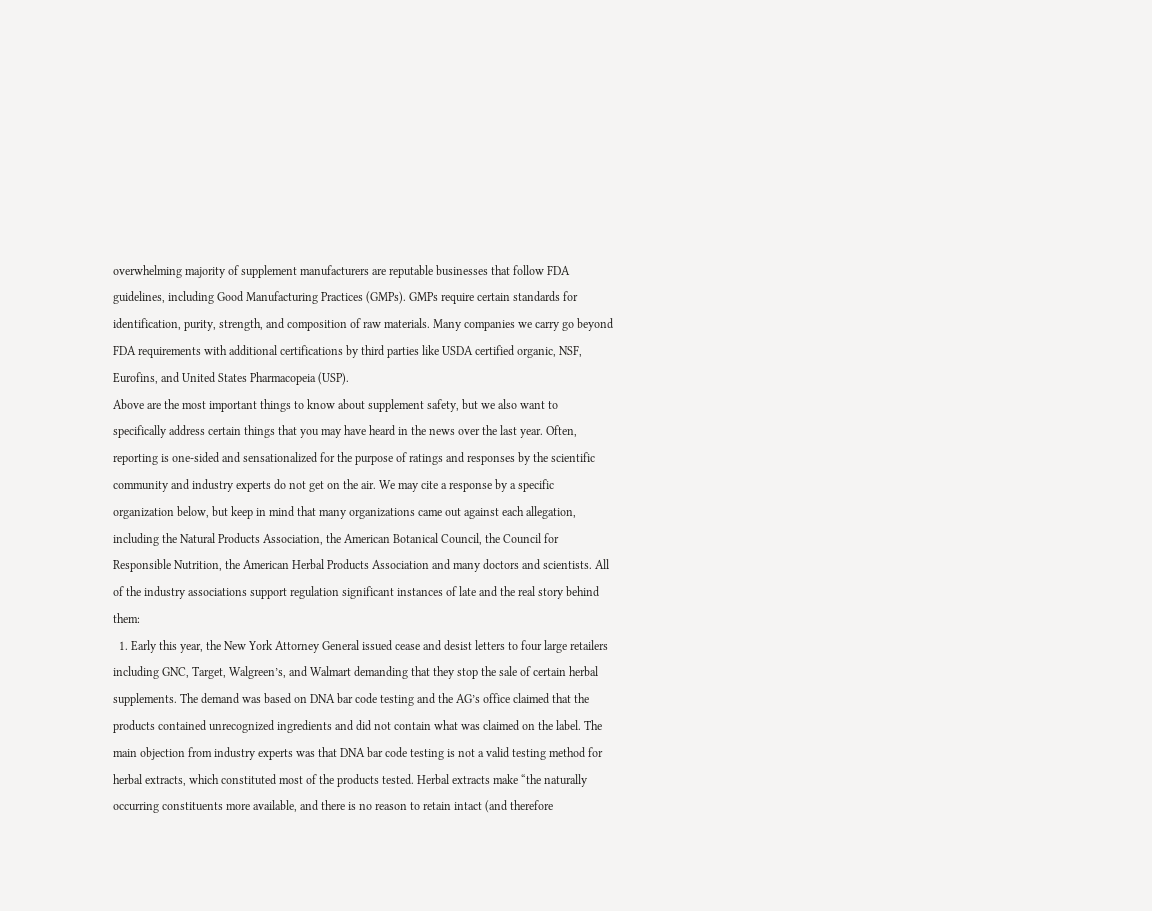overwhelming majority of supplement manufacturers are reputable businesses that follow FDA guidelines, including Good Manufacturing Practices (GMPs). GMPs require certain standards for identification, purity, strength, and composition of raw materials. Many companies we carry go beyond FDA requirements with additional certifications by third parties like USDA certified organic, NSF, Eurofins, and United States Pharmacopeia (USP).
Above are the most important things to know about supplement safety, but we also want to specifically address certain things that you may have heard in the news over the last year. Often, reporting is one-sided and sensationalized for the purpose of ratings and responses by the scientific community and industry experts do not get on the air. We may cite a response by a specific organization below, but keep in mind that many organizations came out against each allegation, including the Natural Products Association, the American Botanical Council, the Council for Responsible Nutrition, the American Herbal Products Association and many doctors and scientists. All of the industry associations support regulation significant instances of late and the real story behind them:
  1. Early this year, the New York Attorney General issued cease and desist letters to four large retailers including GNC, Target, Walgreen’s, and Walmart demanding that they stop the sale of certain herbal supplements. The demand was based on DNA bar code testing and the AG’s office claimed that the products contained unrecognized ingredients and did not contain what was claimed on the label. The main objection from industry experts was that DNA bar code testing is not a valid testing method for herbal extracts, which constituted most of the products tested. Herbal extracts make “the naturally occurring constituents more available, and there is no reason to retain intact (and therefore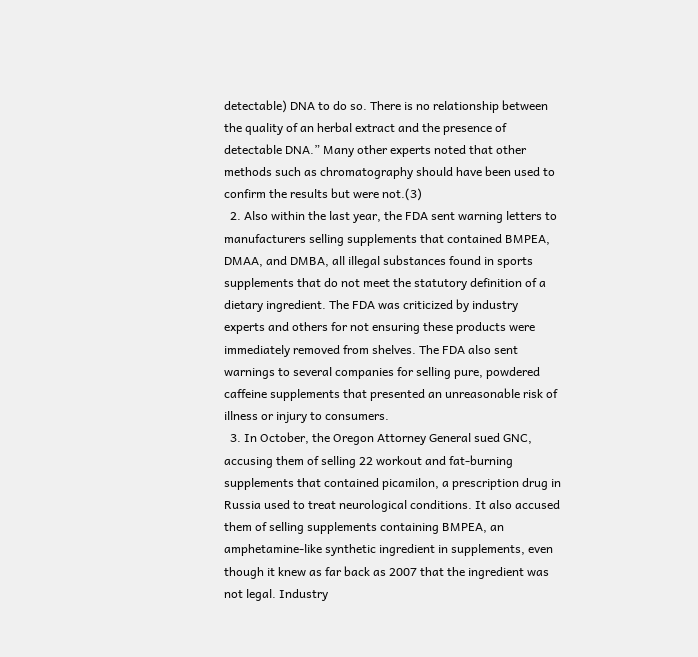detectable) DNA to do so. There is no relationship between the quality of an herbal extract and the presence of detectable DNA.” Many other experts noted that other methods such as chromatography should have been used to confirm the results but were not.(3)
  2. Also within the last year, the FDA sent warning letters to manufacturers selling supplements that contained BMPEA, DMAA, and DMBA, all illegal substances found in sports supplements that do not meet the statutory definition of a dietary ingredient. The FDA was criticized by industry experts and others for not ensuring these products were immediately removed from shelves. The FDA also sent warnings to several companies for selling pure, powdered caffeine supplements that presented an unreasonable risk of illness or injury to consumers.
  3. In October, the Oregon Attorney General sued GNC, accusing them of selling 22 workout and fat-burning supplements that contained picamilon, a prescription drug in Russia used to treat neurological conditions. It also accused them of selling supplements containing BMPEA, an amphetamine-like synthetic ingredient in supplements, even though it knew as far back as 2007 that the ingredient was not legal. Industry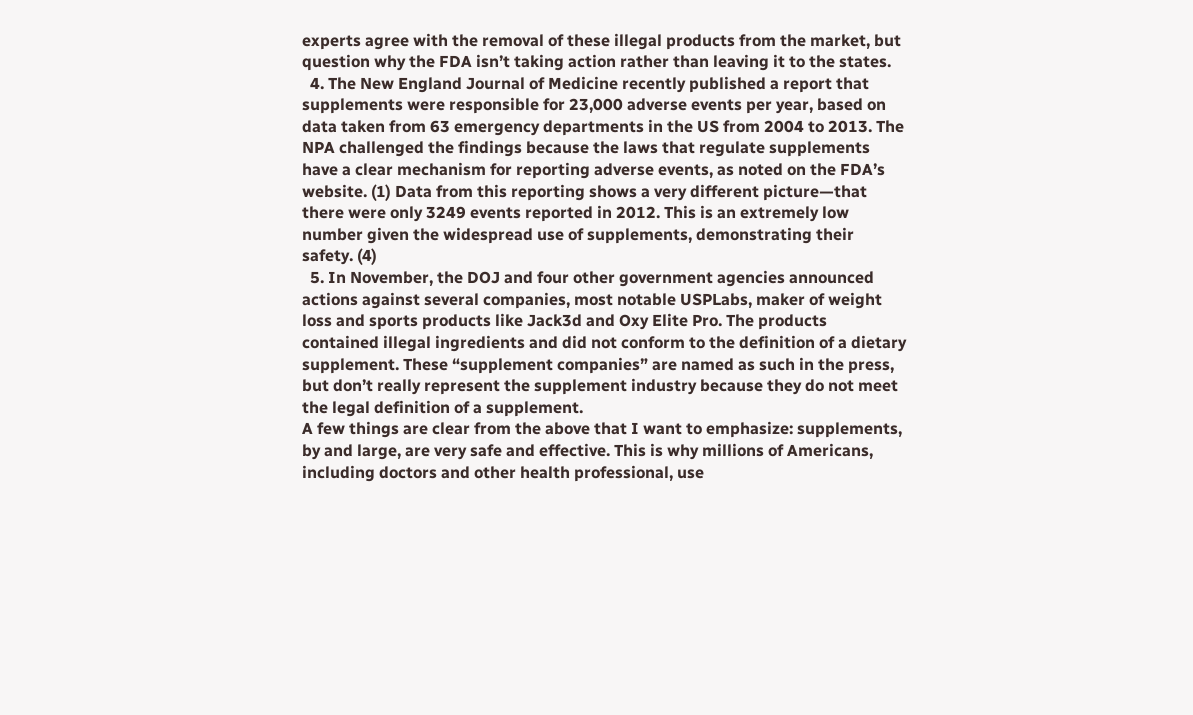experts agree with the removal of these illegal products from the market, but question why the FDA isn’t taking action rather than leaving it to the states.
  4. The New England Journal of Medicine recently published a report that supplements were responsible for 23,000 adverse events per year, based on data taken from 63 emergency departments in the US from 2004 to 2013. The NPA challenged the findings because the laws that regulate supplements have a clear mechanism for reporting adverse events, as noted on the FDA’s website. (1) Data from this reporting shows a very different picture—that there were only 3249 events reported in 2012. This is an extremely low number given the widespread use of supplements, demonstrating their safety. (4)
  5. In November, the DOJ and four other government agencies announced actions against several companies, most notable USPLabs, maker of weight loss and sports products like Jack3d and Oxy Elite Pro. The products contained illegal ingredients and did not conform to the definition of a dietary supplement. These “supplement companies” are named as such in the press, but don’t really represent the supplement industry because they do not meet the legal definition of a supplement.
A few things are clear from the above that I want to emphasize: supplements, by and large, are very safe and effective. This is why millions of Americans, including doctors and other health professional, use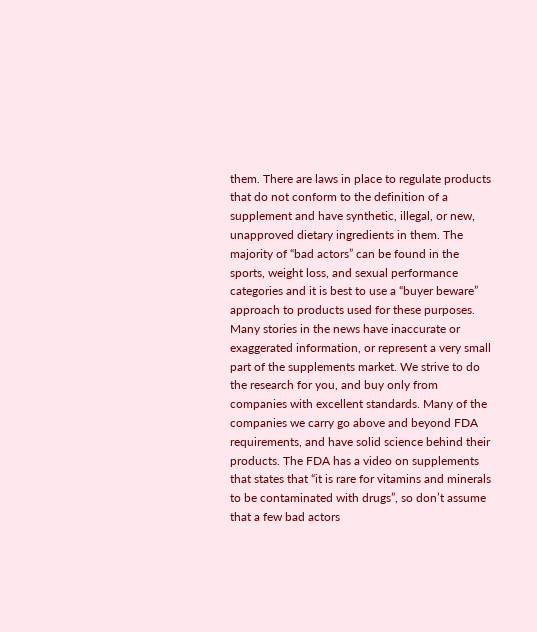them. There are laws in place to regulate products that do not conform to the definition of a supplement and have synthetic, illegal, or new, unapproved dietary ingredients in them. The majority of “bad actors” can be found in the sports, weight loss, and sexual performance categories and it is best to use a “buyer beware” approach to products used for these purposes. Many stories in the news have inaccurate or exaggerated information, or represent a very small part of the supplements market. We strive to do the research for you, and buy only from companies with excellent standards. Many of the companies we carry go above and beyond FDA requirements, and have solid science behind their products. The FDA has a video on supplements that states that “it is rare for vitamins and minerals to be contaminated with drugs”, so don’t assume that a few bad actors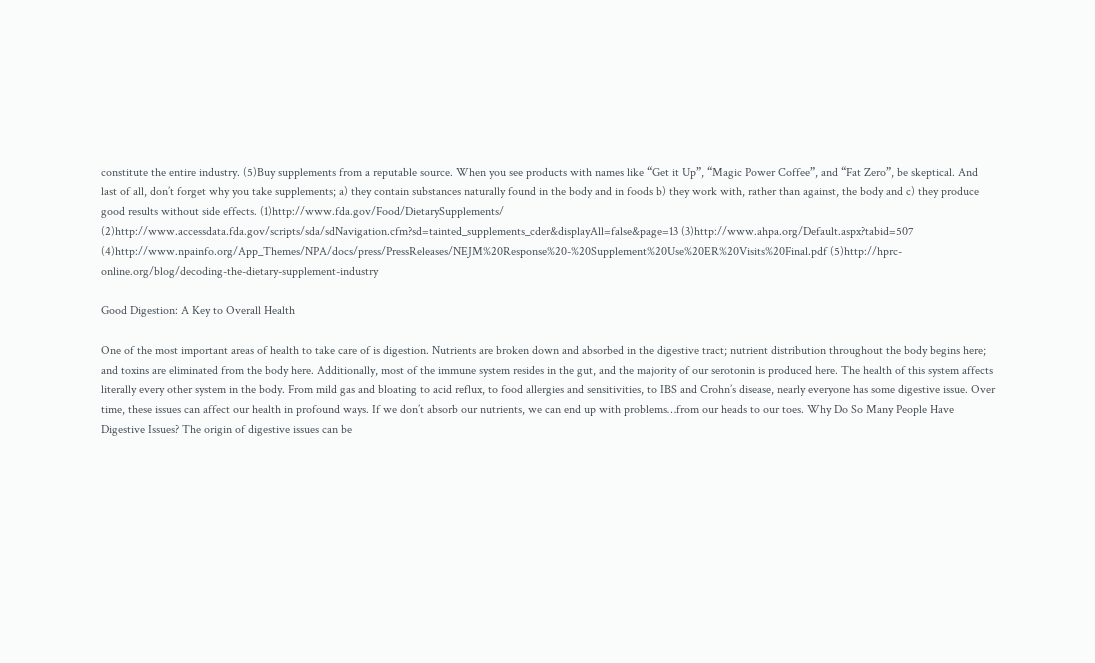constitute the entire industry. (5)Buy supplements from a reputable source. When you see products with names like “Get it Up”, “Magic Power Coffee”, and “Fat Zero”, be skeptical. And last of all, don’t forget why you take supplements; a) they contain substances naturally found in the body and in foods b) they work with, rather than against, the body and c) they produce good results without side effects. (1)http://www.fda.gov/Food/DietarySupplements/ (2)http://www.accessdata.fda.gov/scripts/sda/sdNavigation.cfm?sd=tainted_supplements_cder&displayAll=false&page=13 (3)http://www.ahpa.org/Default.aspx?tabid=507 (4)http://www.npainfo.org/App_Themes/NPA/docs/press/PressReleases/NEJM%20Response%20-%20Supplement%20Use%20ER%20Visits%20Final.pdf (5)http://hprc-online.org/blog/decoding-the-dietary-supplement-industry

Good Digestion: A Key to Overall Health

One of the most important areas of health to take care of is digestion. Nutrients are broken down and absorbed in the digestive tract; nutrient distribution throughout the body begins here; and toxins are eliminated from the body here. Additionally, most of the immune system resides in the gut, and the majority of our serotonin is produced here. The health of this system affects literally every other system in the body. From mild gas and bloating to acid reflux, to food allergies and sensitivities, to IBS and Crohn’s disease, nearly everyone has some digestive issue. Over time, these issues can affect our health in profound ways. If we don’t absorb our nutrients, we can end up with problems…from our heads to our toes. Why Do So Many People Have Digestive Issues? The origin of digestive issues can be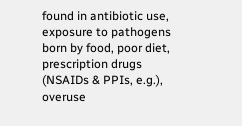found in antibiotic use, exposure to pathogens born by food, poor diet, prescription drugs (NSAIDs & PPIs, e.g.), overuse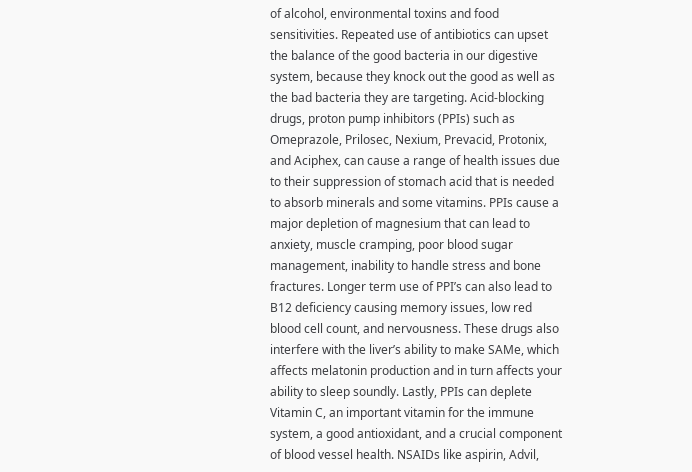of alcohol, environmental toxins and food sensitivities. Repeated use of antibiotics can upset the balance of the good bacteria in our digestive system, because they knock out the good as well as the bad bacteria they are targeting. Acid-blocking drugs, proton pump inhibitors (PPIs) such as Omeprazole, Prilosec, Nexium, Prevacid, Protonix, and Aciphex, can cause a range of health issues due to their suppression of stomach acid that is needed to absorb minerals and some vitamins. PPIs cause a major depletion of magnesium that can lead to anxiety, muscle cramping, poor blood sugar management, inability to handle stress and bone fractures. Longer term use of PPI’s can also lead to B12 deficiency causing memory issues, low red blood cell count, and nervousness. These drugs also interfere with the liver’s ability to make SAMe, which affects melatonin production and in turn affects your ability to sleep soundly. Lastly, PPIs can deplete Vitamin C, an important vitamin for the immune system, a good antioxidant, and a crucial component of blood vessel health. NSAIDs like aspirin, Advil,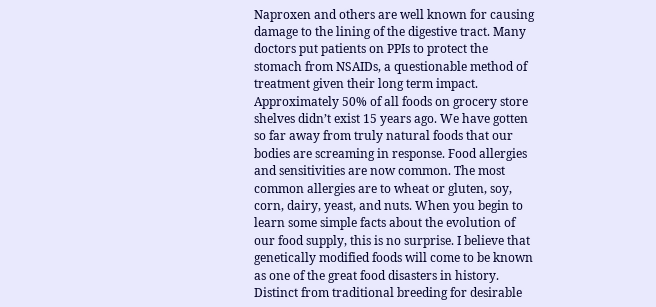Naproxen and others are well known for causing damage to the lining of the digestive tract. Many doctors put patients on PPIs to protect the stomach from NSAIDs, a questionable method of treatment given their long term impact. Approximately 50% of all foods on grocery store shelves didn’t exist 15 years ago. We have gotten so far away from truly natural foods that our bodies are screaming in response. Food allergies and sensitivities are now common. The most common allergies are to wheat or gluten, soy, corn, dairy, yeast, and nuts. When you begin to learn some simple facts about the evolution of our food supply, this is no surprise. I believe that genetically modified foods will come to be known as one of the great food disasters in history. Distinct from traditional breeding for desirable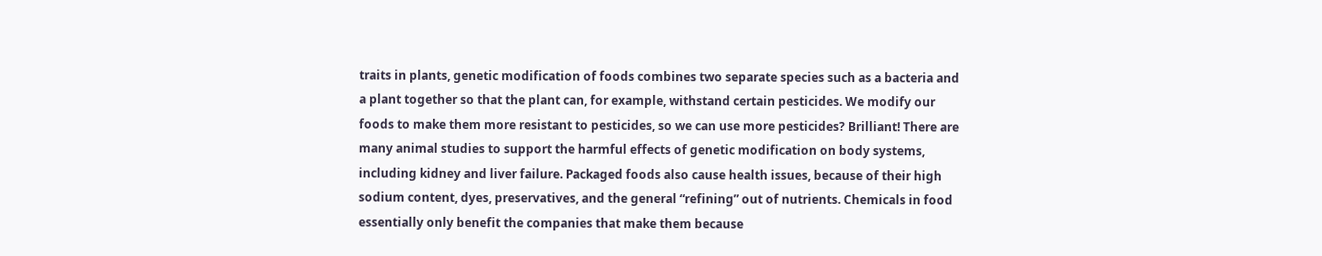traits in plants, genetic modification of foods combines two separate species such as a bacteria and a plant together so that the plant can, for example, withstand certain pesticides. We modify our foods to make them more resistant to pesticides, so we can use more pesticides? Brilliant! There are many animal studies to support the harmful effects of genetic modification on body systems, including kidney and liver failure. Packaged foods also cause health issues, because of their high sodium content, dyes, preservatives, and the general “refining” out of nutrients. Chemicals in food essentially only benefit the companies that make them because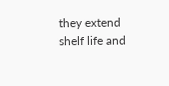they extend shelf life and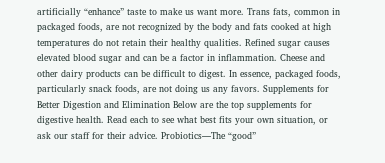artificially “enhance” taste to make us want more. Trans fats, common in packaged foods, are not recognized by the body and fats cooked at high temperatures do not retain their healthy qualities. Refined sugar causes elevated blood sugar and can be a factor in inflammation. Cheese and other dairy products can be difficult to digest. In essence, packaged foods, particularly snack foods, are not doing us any favors. Supplements for Better Digestion and Elimination Below are the top supplements for digestive health. Read each to see what best fits your own situation, or ask our staff for their advice. Probiotics—The “good”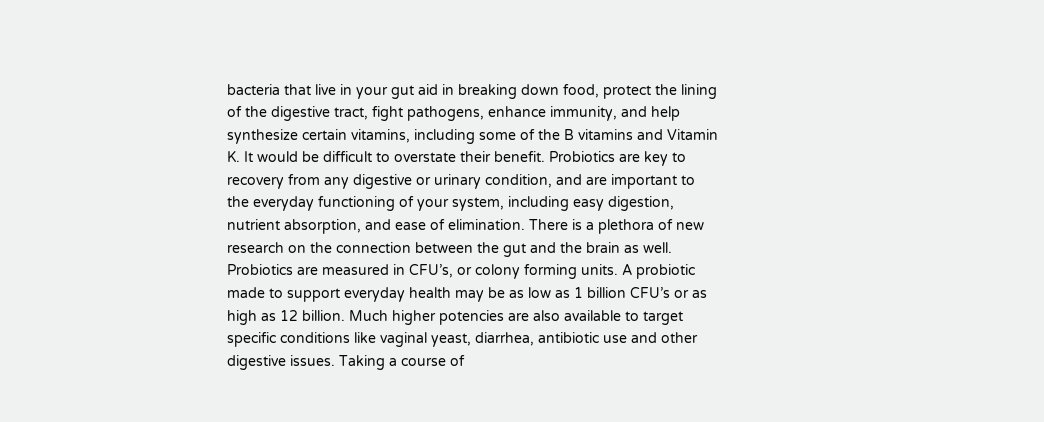bacteria that live in your gut aid in breaking down food, protect the lining of the digestive tract, fight pathogens, enhance immunity, and help synthesize certain vitamins, including some of the B vitamins and Vitamin K. It would be difficult to overstate their benefit. Probiotics are key to recovery from any digestive or urinary condition, and are important to the everyday functioning of your system, including easy digestion, nutrient absorption, and ease of elimination. There is a plethora of new research on the connection between the gut and the brain as well. Probiotics are measured in CFU’s, or colony forming units. A probiotic made to support everyday health may be as low as 1 billion CFU’s or as high as 12 billion. Much higher potencies are also available to target specific conditions like vaginal yeast, diarrhea, antibiotic use and other digestive issues. Taking a course of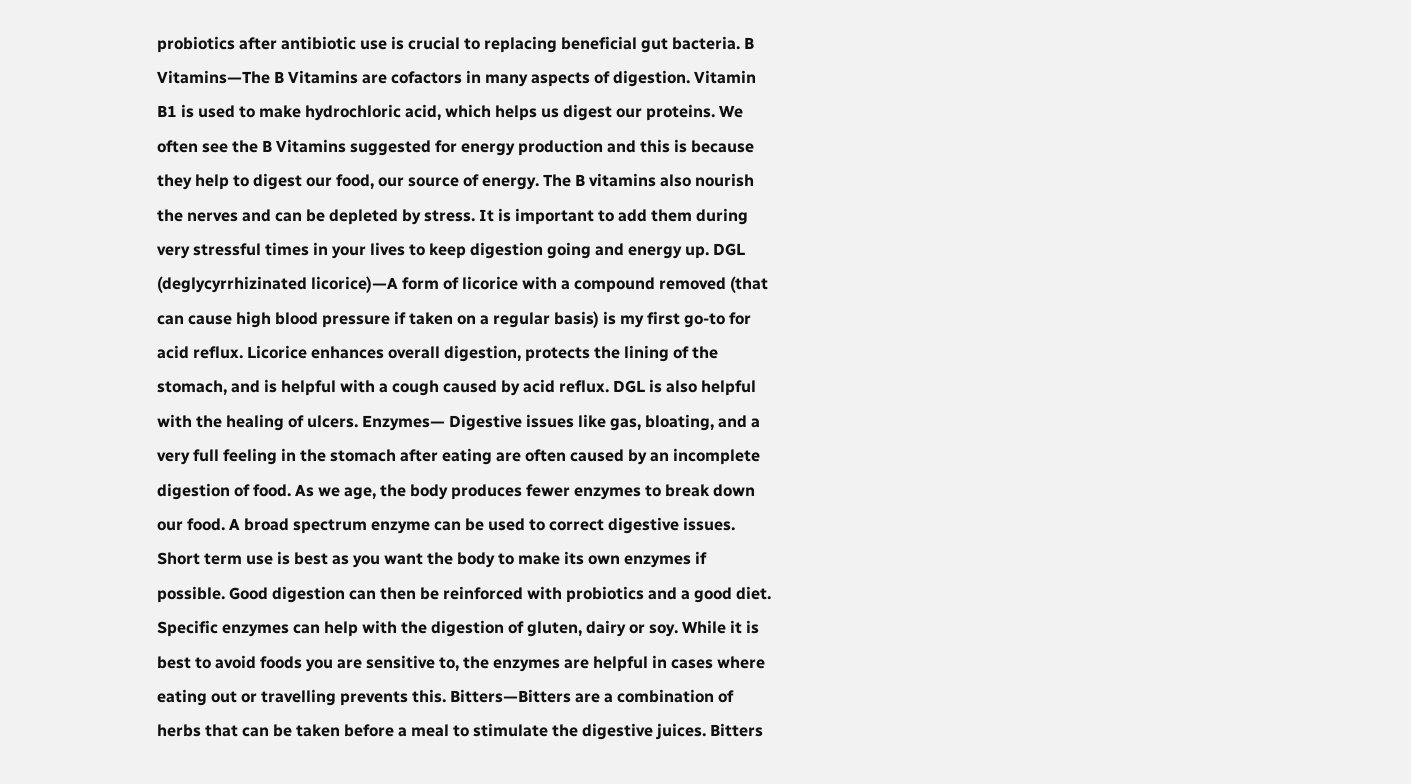probiotics after antibiotic use is crucial to replacing beneficial gut bacteria. B Vitamins—The B Vitamins are cofactors in many aspects of digestion. Vitamin B1 is used to make hydrochloric acid, which helps us digest our proteins. We often see the B Vitamins suggested for energy production and this is because they help to digest our food, our source of energy. The B vitamins also nourish the nerves and can be depleted by stress. It is important to add them during very stressful times in your lives to keep digestion going and energy up. DGL (deglycyrrhizinated licorice)—A form of licorice with a compound removed (that can cause high blood pressure if taken on a regular basis) is my first go-to for acid reflux. Licorice enhances overall digestion, protects the lining of the stomach, and is helpful with a cough caused by acid reflux. DGL is also helpful with the healing of ulcers. Enzymes— Digestive issues like gas, bloating, and a very full feeling in the stomach after eating are often caused by an incomplete digestion of food. As we age, the body produces fewer enzymes to break down our food. A broad spectrum enzyme can be used to correct digestive issues. Short term use is best as you want the body to make its own enzymes if possible. Good digestion can then be reinforced with probiotics and a good diet. Specific enzymes can help with the digestion of gluten, dairy or soy. While it is best to avoid foods you are sensitive to, the enzymes are helpful in cases where eating out or travelling prevents this. Bitters—Bitters are a combination of herbs that can be taken before a meal to stimulate the digestive juices. Bitters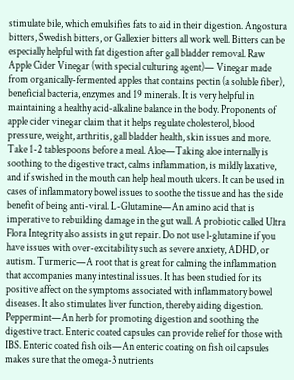stimulate bile, which emulsifies fats to aid in their digestion. Angostura bitters, Swedish bitters, or Gallexier bitters all work well. Bitters can be especially helpful with fat digestion after gall bladder removal. Raw Apple Cider Vinegar (with special culturing agent)— Vinegar made from organically-fermented apples that contains pectin (a soluble fiber), beneficial bacteria, enzymes and 19 minerals. It is very helpful in maintaining a healthy acid-alkaline balance in the body. Proponents of apple cider vinegar claim that it helps regulate cholesterol, blood pressure, weight, arthritis, gall bladder health, skin issues and more. Take 1-2 tablespoons before a meal. Aloe—Taking aloe internally is soothing to the digestive tract, calms inflammation, is mildly laxative, and if swished in the mouth can help heal mouth ulcers. It can be used in cases of inflammatory bowel issues to soothe the tissue and has the side benefit of being anti-viral. L-Glutamine—An amino acid that is imperative to rebuilding damage in the gut wall. A probiotic called Ultra Flora Integrity also assists in gut repair. Do not use l-glutamine if you have issues with over-excitability such as severe anxiety, ADHD, or autism. Turmeric—A root that is great for calming the inflammation that accompanies many intestinal issues. It has been studied for its positive affect on the symptoms associated with inflammatory bowel diseases. It also stimulates liver function, thereby aiding digestion. Peppermint—An herb for promoting digestion and soothing the digestive tract. Enteric coated capsules can provide relief for those with IBS. Enteric coated fish oils—An enteric coating on fish oil capsules makes sure that the omega-3 nutrients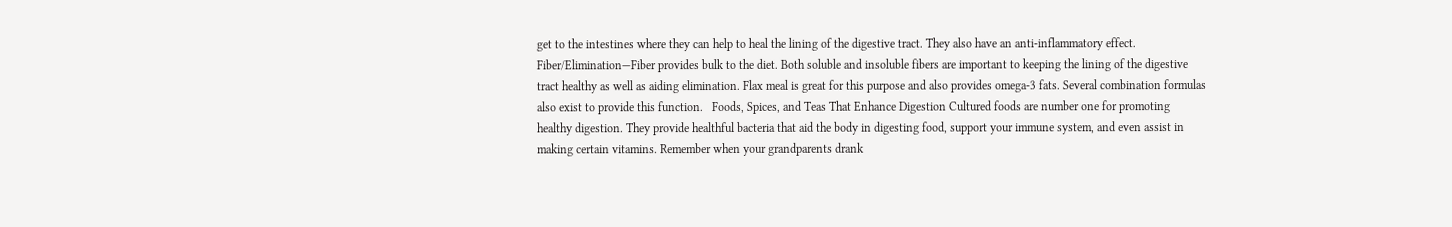get to the intestines where they can help to heal the lining of the digestive tract. They also have an anti-inflammatory effect. Fiber/Elimination—Fiber provides bulk to the diet. Both soluble and insoluble fibers are important to keeping the lining of the digestive tract healthy as well as aiding elimination. Flax meal is great for this purpose and also provides omega-3 fats. Several combination formulas also exist to provide this function.   Foods, Spices, and Teas That Enhance Digestion Cultured foods are number one for promoting healthy digestion. They provide healthful bacteria that aid the body in digesting food, support your immune system, and even assist in making certain vitamins. Remember when your grandparents drank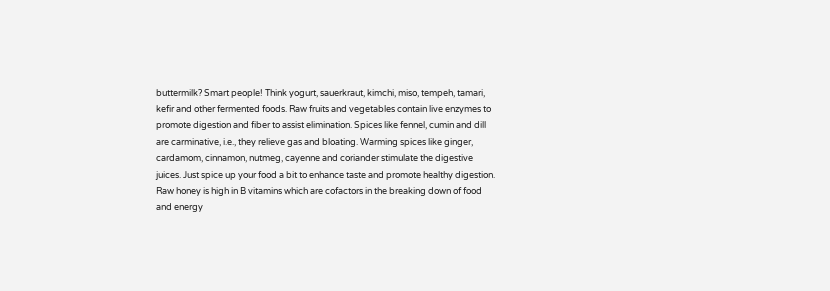buttermilk? Smart people! Think yogurt, sauerkraut, kimchi, miso, tempeh, tamari, kefir and other fermented foods. Raw fruits and vegetables contain live enzymes to promote digestion and fiber to assist elimination. Spices like fennel, cumin and dill are carminative, i.e., they relieve gas and bloating. Warming spices like ginger, cardamom, cinnamon, nutmeg, cayenne and coriander stimulate the digestive juices. Just spice up your food a bit to enhance taste and promote healthy digestion. Raw honey is high in B vitamins which are cofactors in the breaking down of food and energy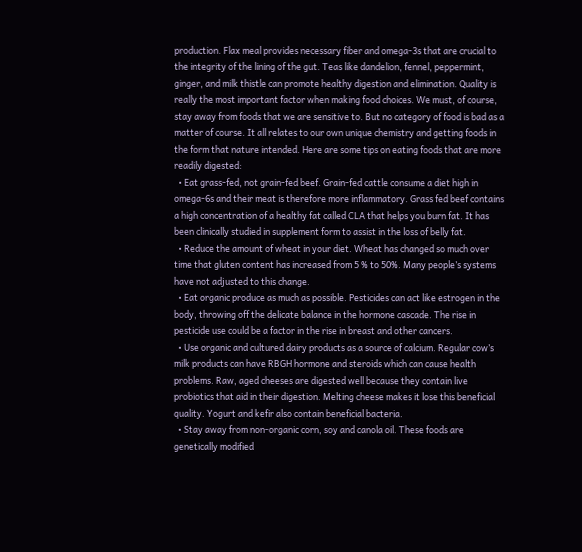production. Flax meal provides necessary fiber and omega-3s that are crucial to the integrity of the lining of the gut. Teas like dandelion, fennel, peppermint, ginger, and milk thistle can promote healthy digestion and elimination. Quality is really the most important factor when making food choices. We must, of course, stay away from foods that we are sensitive to. But no category of food is bad as a matter of course. It all relates to our own unique chemistry and getting foods in the form that nature intended. Here are some tips on eating foods that are more readily digested:
  • Eat grass-fed, not grain-fed beef. Grain-fed cattle consume a diet high in omega-6s and their meat is therefore more inflammatory. Grass fed beef contains a high concentration of a healthy fat called CLA that helps you burn fat. It has been clinically studied in supplement form to assist in the loss of belly fat.
  • Reduce the amount of wheat in your diet. Wheat has changed so much over time that gluten content has increased from 5 % to 50%. Many people’s systems have not adjusted to this change.
  • Eat organic produce as much as possible. Pesticides can act like estrogen in the body, throwing off the delicate balance in the hormone cascade. The rise in pesticide use could be a factor in the rise in breast and other cancers.
  • Use organic and cultured dairy products as a source of calcium. Regular cow’s milk products can have RBGH hormone and steroids which can cause health problems. Raw, aged cheeses are digested well because they contain live probiotics that aid in their digestion. Melting cheese makes it lose this beneficial quality. Yogurt and kefir also contain beneficial bacteria.
  • Stay away from non-organic corn, soy and canola oil. These foods are genetically modified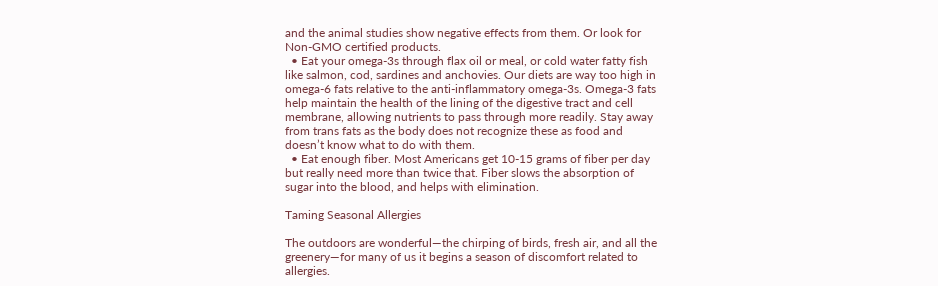and the animal studies show negative effects from them. Or look for Non-GMO certified products.
  • Eat your omega-3s through flax oil or meal, or cold water fatty fish like salmon, cod, sardines and anchovies. Our diets are way too high in omega-6 fats relative to the anti-inflammatory omega-3s. Omega-3 fats help maintain the health of the lining of the digestive tract and cell membrane, allowing nutrients to pass through more readily. Stay away from trans fats as the body does not recognize these as food and doesn’t know what to do with them.
  • Eat enough fiber. Most Americans get 10-15 grams of fiber per day but really need more than twice that. Fiber slows the absorption of sugar into the blood, and helps with elimination.

Taming Seasonal Allergies

The outdoors are wonderful—the chirping of birds, fresh air, and all the greenery—for many of us it begins a season of discomfort related to allergies.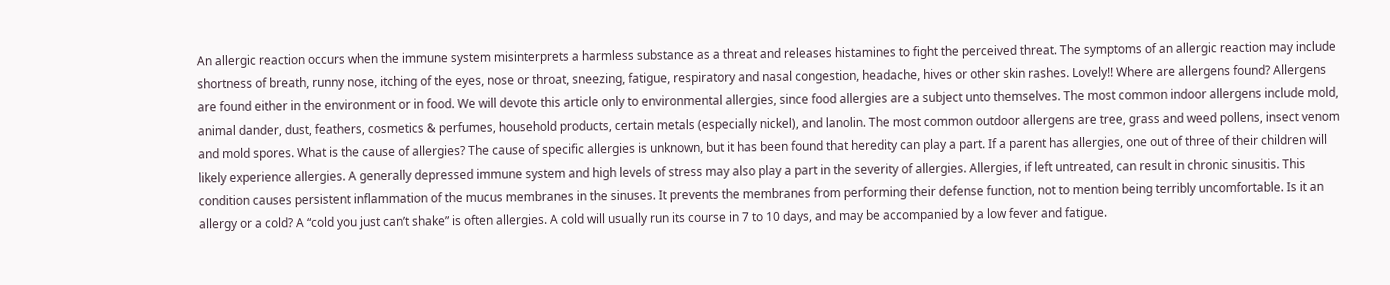An allergic reaction occurs when the immune system misinterprets a harmless substance as a threat and releases histamines to fight the perceived threat. The symptoms of an allergic reaction may include shortness of breath, runny nose, itching of the eyes, nose or throat, sneezing, fatigue, respiratory and nasal congestion, headache, hives or other skin rashes. Lovely!! Where are allergens found? Allergens are found either in the environment or in food. We will devote this article only to environmental allergies, since food allergies are a subject unto themselves. The most common indoor allergens include mold, animal dander, dust, feathers, cosmetics & perfumes, household products, certain metals (especially nickel), and lanolin. The most common outdoor allergens are tree, grass and weed pollens, insect venom and mold spores. What is the cause of allergies? The cause of specific allergies is unknown, but it has been found that heredity can play a part. If a parent has allergies, one out of three of their children will likely experience allergies. A generally depressed immune system and high levels of stress may also play a part in the severity of allergies. Allergies, if left untreated, can result in chronic sinusitis. This condition causes persistent inflammation of the mucus membranes in the sinuses. It prevents the membranes from performing their defense function, not to mention being terribly uncomfortable. Is it an allergy or a cold? A “cold you just can’t shake” is often allergies. A cold will usually run its course in 7 to 10 days, and may be accompanied by a low fever and fatigue.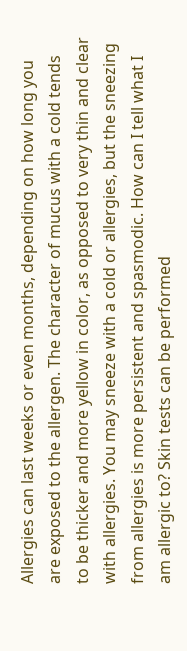Allergies can last weeks or even months, depending on how long you are exposed to the allergen. The character of mucus with a cold tends to be thicker and more yellow in color, as opposed to very thin and clear with allergies. You may sneeze with a cold or allergies, but the sneezing from allergies is more persistent and spasmodic. How can I tell what I am allergic to? Skin tests can be performed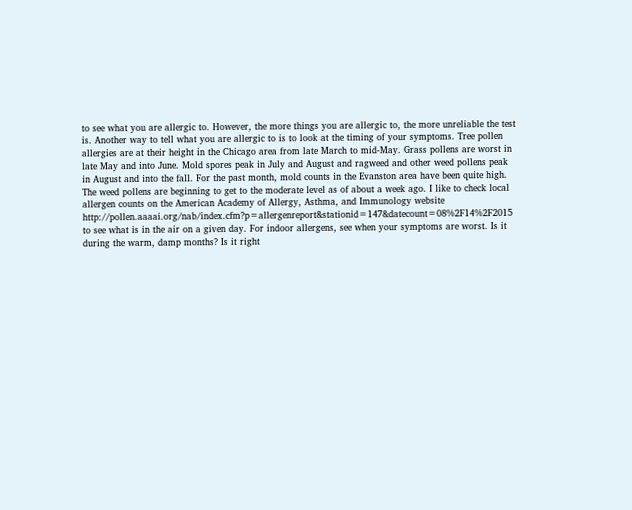to see what you are allergic to. However, the more things you are allergic to, the more unreliable the test is. Another way to tell what you are allergic to is to look at the timing of your symptoms. Tree pollen allergies are at their height in the Chicago area from late March to mid-May. Grass pollens are worst in late May and into June. Mold spores peak in July and August and ragweed and other weed pollens peak in August and into the fall. For the past month, mold counts in the Evanston area have been quite high. The weed pollens are beginning to get to the moderate level as of about a week ago. I like to check local allergen counts on the American Academy of Allergy, Asthma, and Immunology website http://pollen.aaaai.org/nab/index.cfm?p=allergenreport&stationid=147&datecount=08%2F14%2F2015 to see what is in the air on a given day. For indoor allergens, see when your symptoms are worst. Is it during the warm, damp months? Is it right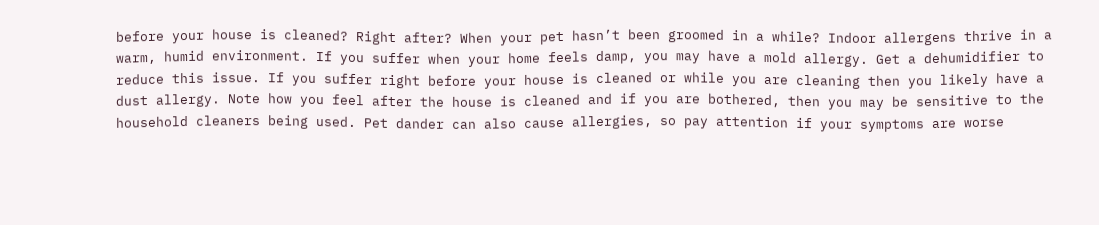before your house is cleaned? Right after? When your pet hasn’t been groomed in a while? Indoor allergens thrive in a warm, humid environment. If you suffer when your home feels damp, you may have a mold allergy. Get a dehumidifier to reduce this issue. If you suffer right before your house is cleaned or while you are cleaning then you likely have a dust allergy. Note how you feel after the house is cleaned and if you are bothered, then you may be sensitive to the household cleaners being used. Pet dander can also cause allergies, so pay attention if your symptoms are worse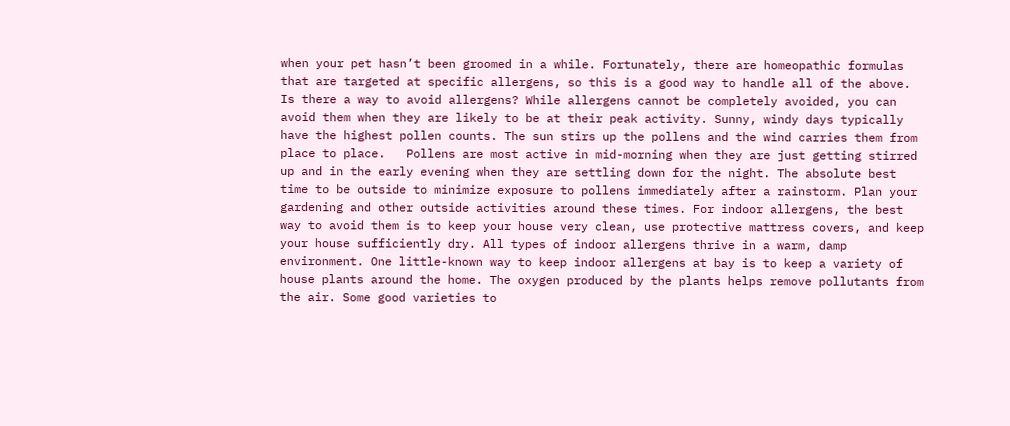when your pet hasn’t been groomed in a while. Fortunately, there are homeopathic formulas that are targeted at specific allergens, so this is a good way to handle all of the above. Is there a way to avoid allergens? While allergens cannot be completely avoided, you can avoid them when they are likely to be at their peak activity. Sunny, windy days typically have the highest pollen counts. The sun stirs up the pollens and the wind carries them from place to place.   Pollens are most active in mid-morning when they are just getting stirred up and in the early evening when they are settling down for the night. The absolute best time to be outside to minimize exposure to pollens immediately after a rainstorm. Plan your gardening and other outside activities around these times. For indoor allergens, the best way to avoid them is to keep your house very clean, use protective mattress covers, and keep your house sufficiently dry. All types of indoor allergens thrive in a warm, damp environment. One little-known way to keep indoor allergens at bay is to keep a variety of house plants around the home. The oxygen produced by the plants helps remove pollutants from the air. Some good varieties to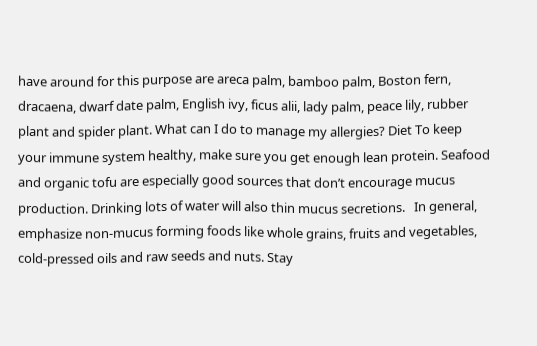have around for this purpose are areca palm, bamboo palm, Boston fern, dracaena, dwarf date palm, English ivy, ficus alii, lady palm, peace lily, rubber plant and spider plant. What can I do to manage my allergies? Diet To keep your immune system healthy, make sure you get enough lean protein. Seafood and organic tofu are especially good sources that don’t encourage mucus production. Drinking lots of water will also thin mucus secretions.   In general, emphasize non-mucus forming foods like whole grains, fruits and vegetables, cold-pressed oils and raw seeds and nuts. Stay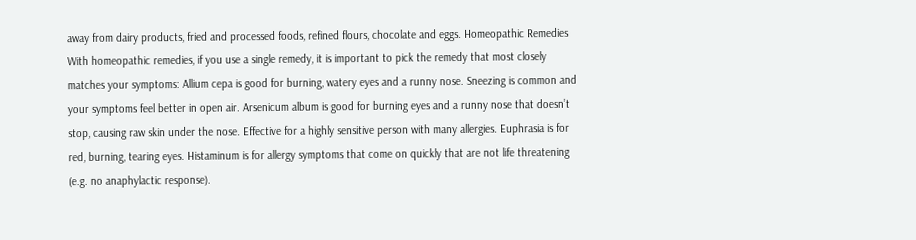away from dairy products, fried and processed foods, refined flours, chocolate and eggs. Homeopathic Remedies With homeopathic remedies, if you use a single remedy, it is important to pick the remedy that most closely matches your symptoms: Allium cepa is good for burning, watery eyes and a runny nose. Sneezing is common and your symptoms feel better in open air. Arsenicum album is good for burning eyes and a runny nose that doesn’t stop, causing raw skin under the nose. Effective for a highly sensitive person with many allergies. Euphrasia is for red, burning, tearing eyes. Histaminum is for allergy symptoms that come on quickly that are not life threatening (e.g. no anaphylactic response).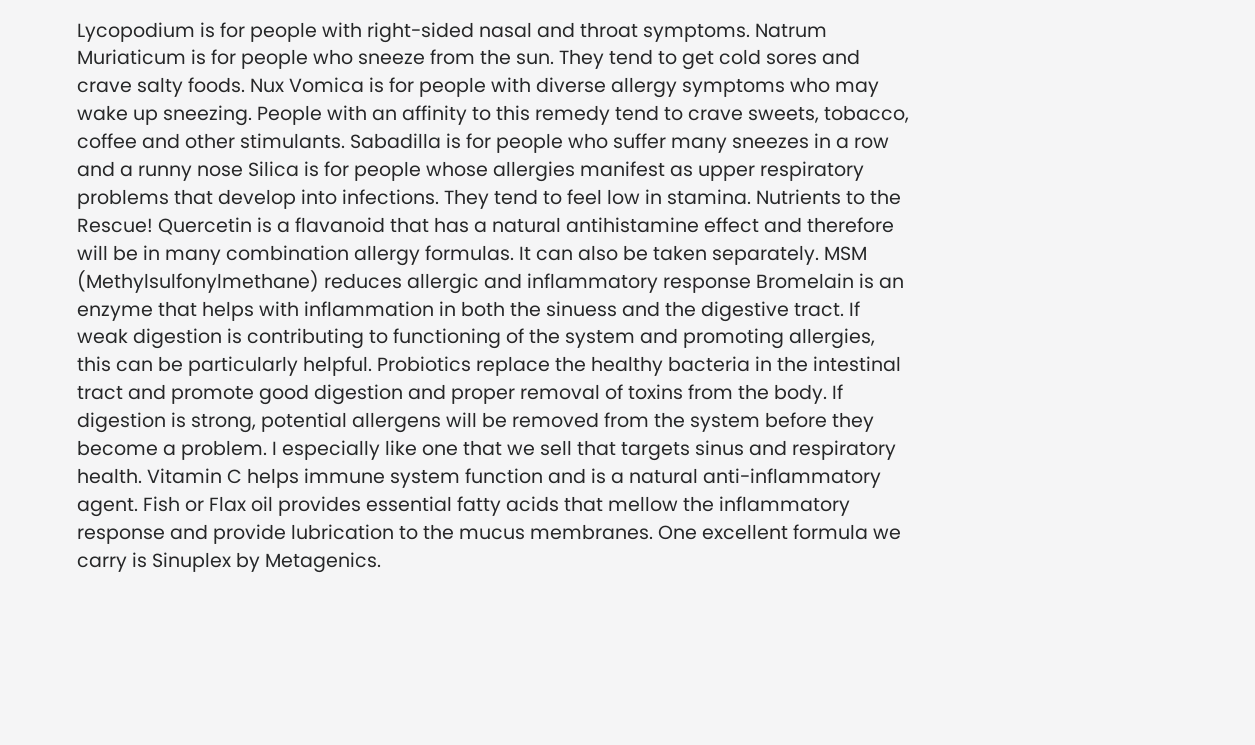Lycopodium is for people with right-sided nasal and throat symptoms. Natrum Muriaticum is for people who sneeze from the sun. They tend to get cold sores and crave salty foods. Nux Vomica is for people with diverse allergy symptoms who may wake up sneezing. People with an affinity to this remedy tend to crave sweets, tobacco, coffee and other stimulants. Sabadilla is for people who suffer many sneezes in a row and a runny nose Silica is for people whose allergies manifest as upper respiratory problems that develop into infections. They tend to feel low in stamina. Nutrients to the Rescue! Quercetin is a flavanoid that has a natural antihistamine effect and therefore will be in many combination allergy formulas. It can also be taken separately. MSM (Methylsulfonylmethane) reduces allergic and inflammatory response Bromelain is an enzyme that helps with inflammation in both the sinuess and the digestive tract. If weak digestion is contributing to functioning of the system and promoting allergies, this can be particularly helpful. Probiotics replace the healthy bacteria in the intestinal tract and promote good digestion and proper removal of toxins from the body. If digestion is strong, potential allergens will be removed from the system before they become a problem. I especially like one that we sell that targets sinus and respiratory health. Vitamin C helps immune system function and is a natural anti-inflammatory agent. Fish or Flax oil provides essential fatty acids that mellow the inflammatory response and provide lubrication to the mucus membranes. One excellent formula we carry is Sinuplex by Metagenics.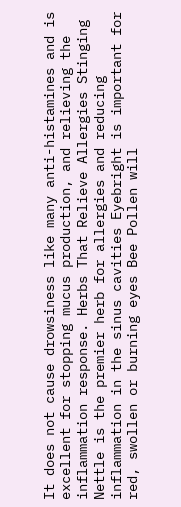It does not cause drowsiness like many anti-histamines and is excellent for stopping mucus production, and relieving the inflammation response. Herbs That Relieve Allergies Stinging Nettle is the premier herb for allergies and reducing inflammation in the sinus cavities Eyebright is important for red, swollen or burning eyes Bee Pollen will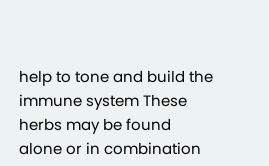help to tone and build the immune system These herbs may be found alone or in combination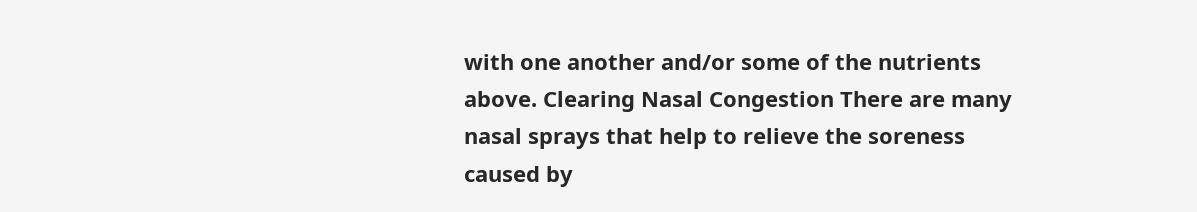with one another and/or some of the nutrients above. Clearing Nasal Congestion There are many nasal sprays that help to relieve the soreness caused by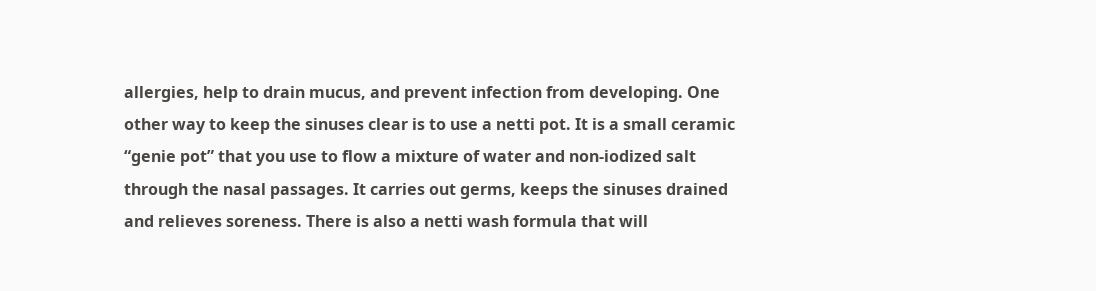allergies, help to drain mucus, and prevent infection from developing. One other way to keep the sinuses clear is to use a netti pot. It is a small ceramic “genie pot” that you use to flow a mixture of water and non-iodized salt through the nasal passages. It carries out germs, keeps the sinuses drained and relieves soreness. There is also a netti wash formula that will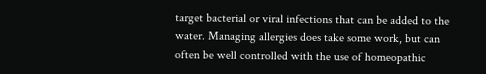target bacterial or viral infections that can be added to the water. Managing allergies does take some work, but can often be well controlled with the use of homeopathic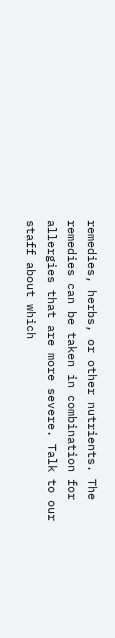remedies, herbs, or other nutrients. The remedies can be taken in combination for allergies that are more severe. Talk to our staff about which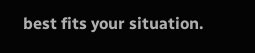best fits your situation.